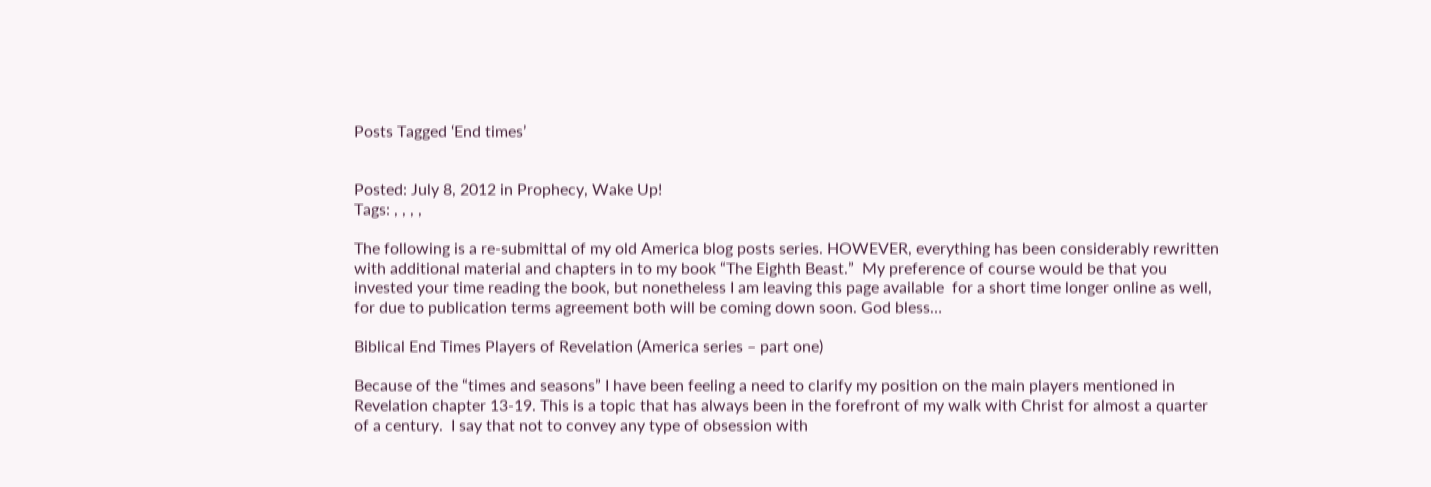Posts Tagged ‘End times’


Posted: July 8, 2012 in Prophecy, Wake Up!
Tags: , , , ,

The following is a re-submittal of my old America blog posts series. HOWEVER, everything has been considerably rewritten with additional material and chapters in to my book “The Eighth Beast.”  My preference of course would be that you invested your time reading the book, but nonetheless I am leaving this page available  for a short time longer online as well, for due to publication terms agreement both will be coming down soon. God bless…

Biblical End Times Players of Revelation (America series – part one)

Because of the “times and seasons” I have been feeling a need to clarify my position on the main players mentioned in Revelation chapter 13-19. This is a topic that has always been in the forefront of my walk with Christ for almost a quarter of a century.  I say that not to convey any type of obsession with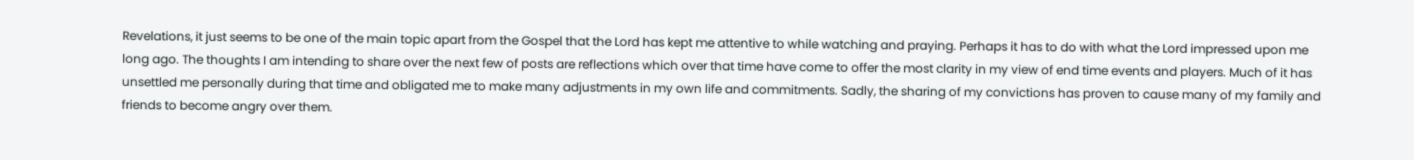Revelations, it just seems to be one of the main topic apart from the Gospel that the Lord has kept me attentive to while watching and praying. Perhaps it has to do with what the Lord impressed upon me long ago. The thoughts I am intending to share over the next few of posts are reflections which over that time have come to offer the most clarity in my view of end time events and players. Much of it has unsettled me personally during that time and obligated me to make many adjustments in my own life and commitments. Sadly, the sharing of my convictions has proven to cause many of my family and friends to become angry over them.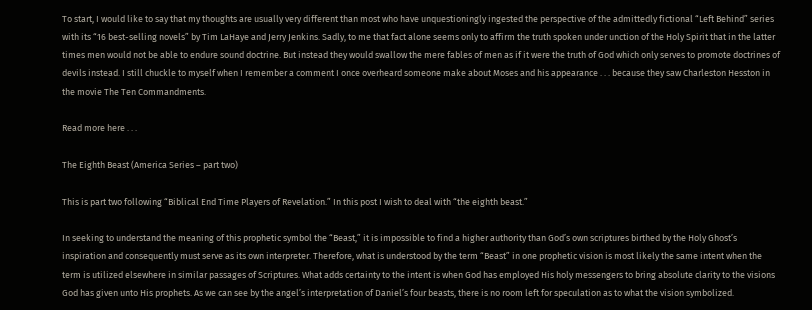To start, I would like to say that my thoughts are usually very different than most who have unquestioningly ingested the perspective of the admittedly fictional “Left Behind” series with its “16 best-selling novels” by Tim LaHaye and Jerry Jenkins. Sadly, to me that fact alone seems only to affirm the truth spoken under unction of the Holy Spirit that in the latter times men would not be able to endure sound doctrine. But instead they would swallow the mere fables of men as if it were the truth of God which only serves to promote doctrines of devils instead. I still chuckle to myself when I remember a comment I once overheard someone make about Moses and his appearance . . . because they saw Charleston Hesston in the movie The Ten Commandments.

Read more here . . .

The Eighth Beast (America Series – part two)

This is part two following “Biblical End Time Players of Revelation.” In this post I wish to deal with “the eighth beast.”

In seeking to understand the meaning of this prophetic symbol the “Beast,” it is impossible to find a higher authority than God’s own scriptures birthed by the Holy Ghost’s inspiration and consequently must serve as its own interpreter. Therefore, what is understood by the term “Beast” in one prophetic vision is most likely the same intent when the term is utilized elsewhere in similar passages of Scriptures. What adds certainty to the intent is when God has employed His holy messengers to bring absolute clarity to the visions God has given unto His prophets. As we can see by the angel’s interpretation of Daniel’s four beasts, there is no room left for speculation as to what the vision symbolized.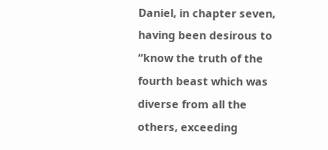Daniel, in chapter seven, having been desirous to “know the truth of the fourth beast which was diverse from all the others, exceeding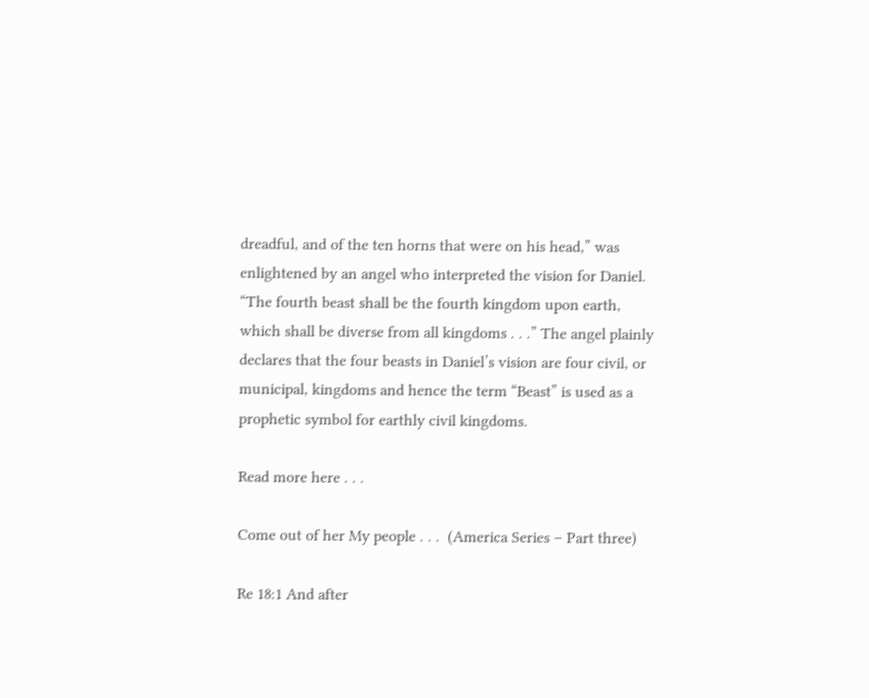dreadful, and of the ten horns that were on his head,” was enlightened by an angel who interpreted the vision for Daniel. “The fourth beast shall be the fourth kingdom upon earth, which shall be diverse from all kingdoms . . .” The angel plainly declares that the four beasts in Daniel’s vision are four civil, or municipal, kingdoms and hence the term “Beast” is used as a prophetic symbol for earthly civil kingdoms.

Read more here . . .

Come out of her My people . . .  (America Series – Part three)

Re 18:1 And after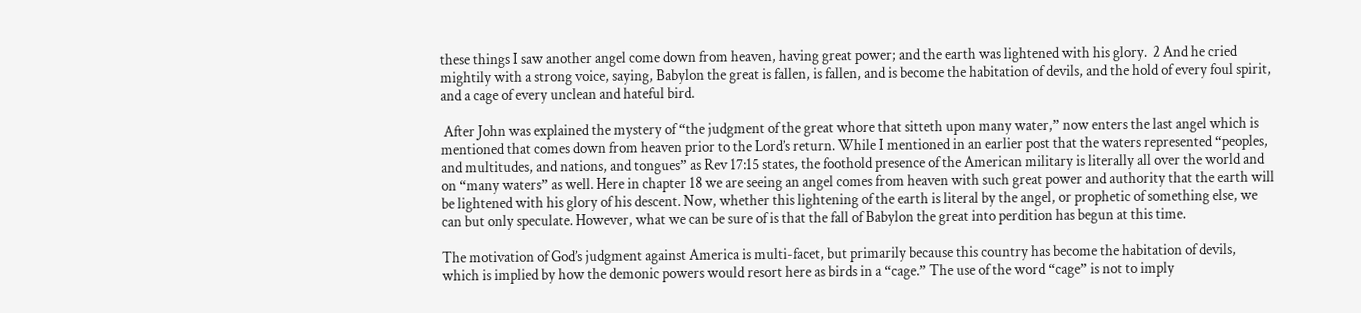these things I saw another angel come down from heaven, having great power; and the earth was lightened with his glory.  2 And he cried mightily with a strong voice, saying, Babylon the great is fallen, is fallen, and is become the habitation of devils, and the hold of every foul spirit, and a cage of every unclean and hateful bird.

 After John was explained the mystery of “the judgment of the great whore that sitteth upon many water,” now enters the last angel which is mentioned that comes down from heaven prior to the Lord’s return. While I mentioned in an earlier post that the waters represented “peoples, and multitudes, and nations, and tongues” as Rev 17:15 states, the foothold presence of the American military is literally all over the world and on “many waters” as well. Here in chapter 18 we are seeing an angel comes from heaven with such great power and authority that the earth will be lightened with his glory of his descent. Now, whether this lightening of the earth is literal by the angel, or prophetic of something else, we can but only speculate. However, what we can be sure of is that the fall of Babylon the great into perdition has begun at this time.

The motivation of God’s judgment against America is multi-facet, but primarily because this country has become the habitation of devils, which is implied by how the demonic powers would resort here as birds in a “cage.” The use of the word “cage” is not to imply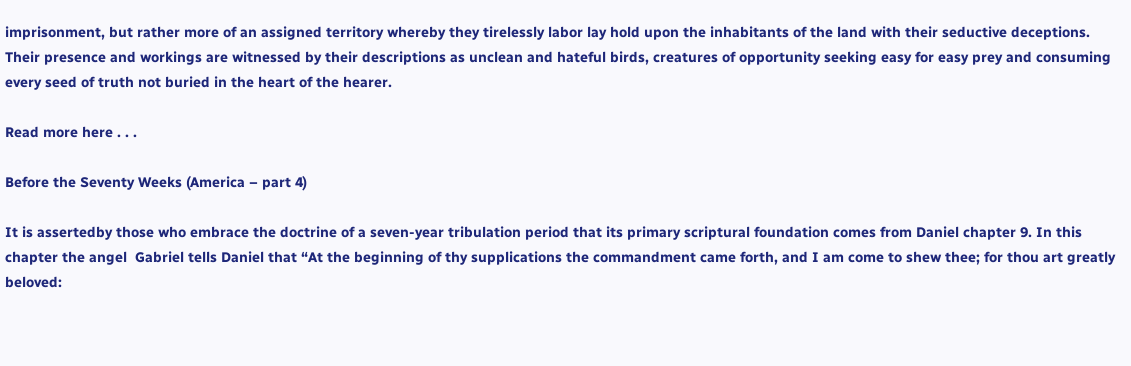imprisonment, but rather more of an assigned territory whereby they tirelessly labor lay hold upon the inhabitants of the land with their seductive deceptions. Their presence and workings are witnessed by their descriptions as unclean and hateful birds, creatures of opportunity seeking easy for easy prey and consuming every seed of truth not buried in the heart of the hearer.

Read more here . . .

Before the Seventy Weeks (America – part 4)

It is assertedby those who embrace the doctrine of a seven-year tribulation period that its primary scriptural foundation comes from Daniel chapter 9. In this chapter the angel  Gabriel tells Daniel that “At the beginning of thy supplications the commandment came forth, and I am come to shew thee; for thou art greatly beloved: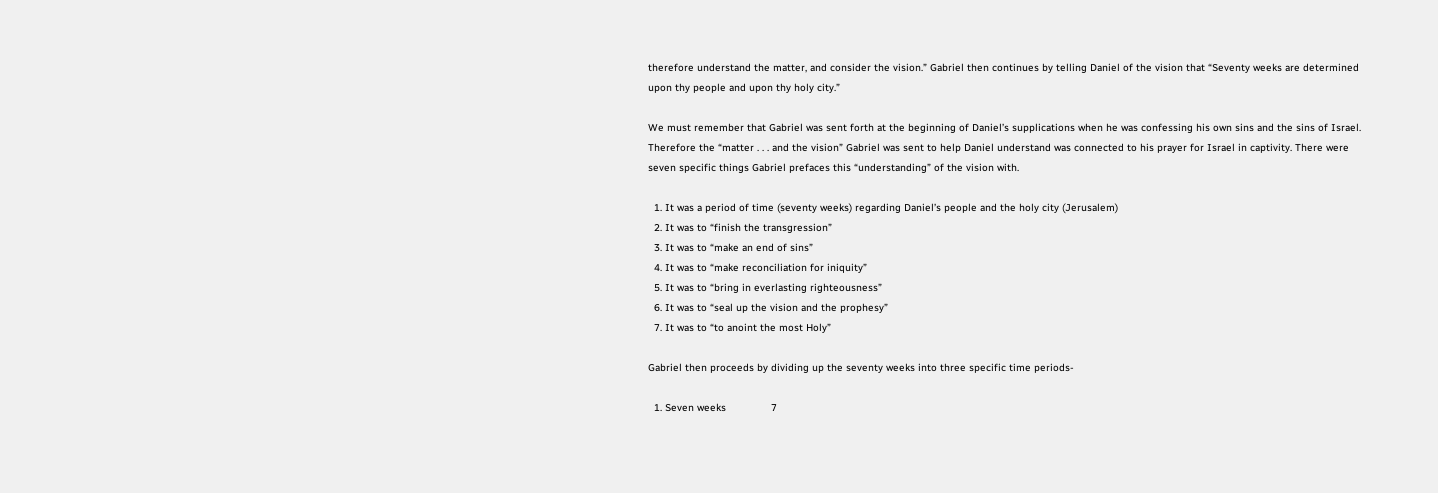therefore understand the matter, and consider the vision.” Gabriel then continues by telling Daniel of the vision that “Seventy weeks are determined upon thy people and upon thy holy city.”

We must remember that Gabriel was sent forth at the beginning of Daniel’s supplications when he was confessing his own sins and the sins of Israel. Therefore the “matter . . . and the vision” Gabriel was sent to help Daniel understand was connected to his prayer for Israel in captivity. There were seven specific things Gabriel prefaces this “understanding” of the vision with.

  1. It was a period of time (seventy weeks) regarding Daniel’s people and the holy city (Jerusalem)
  2. It was to “finish the transgression”
  3. It was to “make an end of sins”
  4. It was to “make reconciliation for iniquity”
  5. It was to “bring in everlasting righteousness”
  6. It was to “seal up the vision and the prophesy”
  7. It was to “to anoint the most Holy”

Gabriel then proceeds by dividing up the seventy weeks into three specific time periods-

  1. Seven weeks               7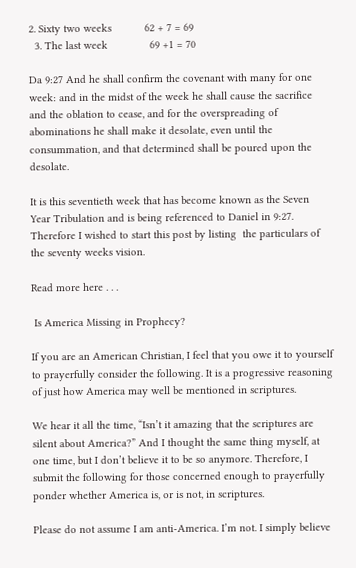2. Sixty two weeks           62 + 7 = 69
  3. The last week              69 +1 = 70

Da 9:27 And he shall confirm the covenant with many for one week: and in the midst of the week he shall cause the sacrifice and the oblation to cease, and for the overspreading of abominations he shall make it desolate, even until the consummation, and that determined shall be poured upon the desolate.

It is this seventieth week that has become known as the Seven Year Tribulation and is being referenced to Daniel in 9:27. Therefore I wished to start this post by listing  the particulars of the seventy weeks vision.

Read more here . . .

 Is America Missing in Prophecy?

If you are an American Christian, I feel that you owe it to yourself to prayerfully consider the following. It is a progressive reasoning of just how America may well be mentioned in scriptures.

We hear it all the time, “Isn’t it amazing that the scriptures are silent about America?” And I thought the same thing myself, at one time, but I don’t believe it to be so anymore. Therefore, I submit the following for those concerned enough to prayerfully ponder whether America is, or is not, in scriptures.

Please do not assume I am anti-America. I’m not. I simply believe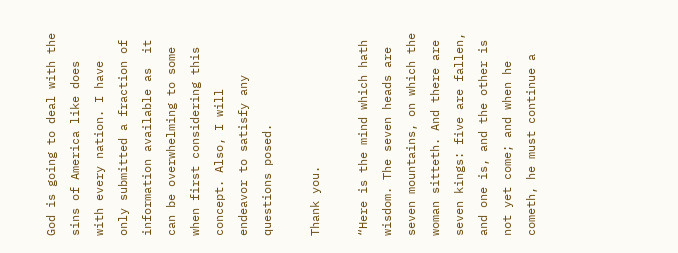God is going to deal with the sins of America like does with every nation. I have only submitted a fraction of information available as  it can be overwhelming to some when first considering this concept. Also, I will endeavor to satisfy any questions posed.

Thank you.

“Here is the mind which hath wisdom. The seven heads are seven mountains, on which the woman sitteth. And there are seven kings: five are fallen, and one is, and the other is not yet come; and when he cometh, he must continue a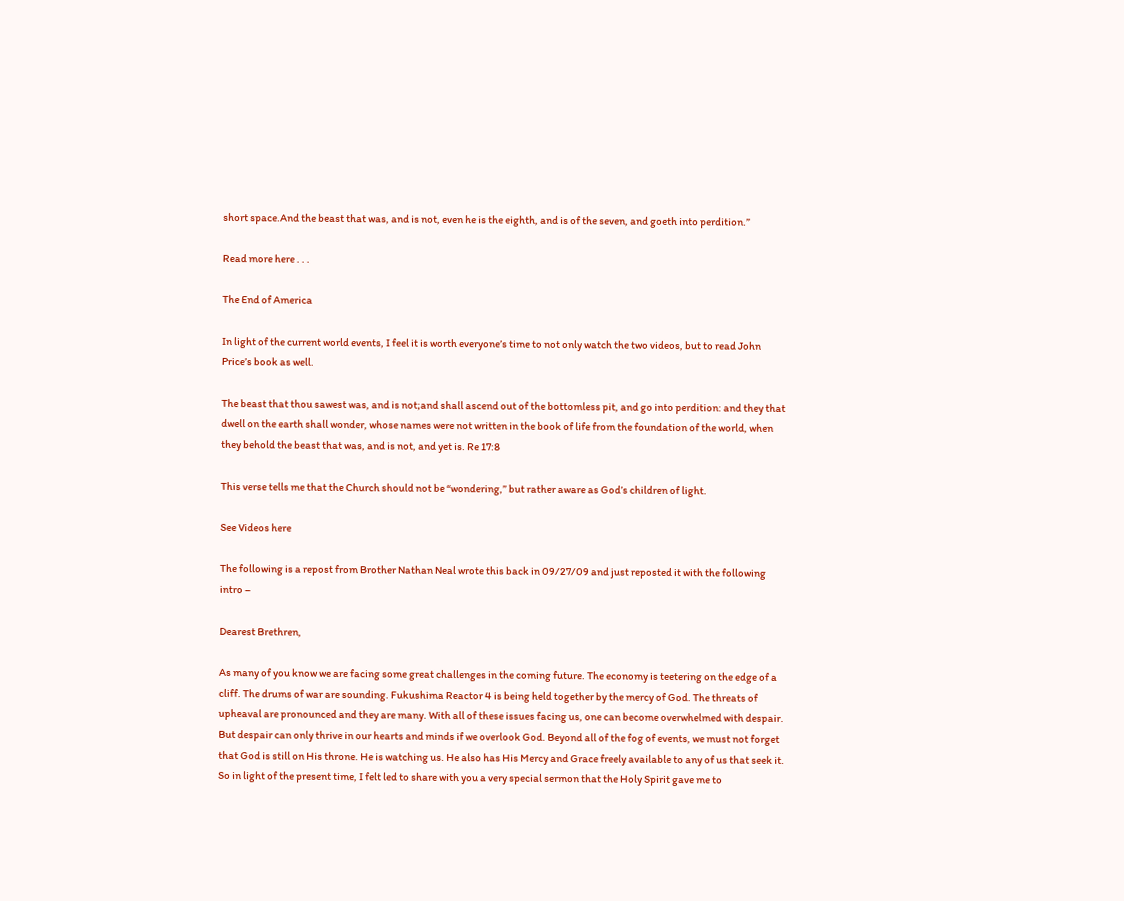short space.And the beast that was, and is not, even he is the eighth, and is of the seven, and goeth into perdition.”

Read more here . . .

The End of America

In light of the current world events, I feel it is worth everyone’s time to not only watch the two videos, but to read John Price’s book as well.

The beast that thou sawest was, and is not;and shall ascend out of the bottomless pit, and go into perdition: and they that dwell on the earth shall wonder, whose names were not written in the book of life from the foundation of the world, when they behold the beast that was, and is not, and yet is. Re 17:8

This verse tells me that the Church should not be “wondering,” but rather aware as God’s children of light.

See Videos here

The following is a repost from Brother Nathan Neal wrote this back in 09/27/09 and just reposted it with the following intro –

Dearest Brethren,

As many of you know we are facing some great challenges in the coming future. The economy is teetering on the edge of a cliff. The drums of war are sounding. Fukushima Reactor 4 is being held together by the mercy of God. The threats of upheaval are pronounced and they are many. With all of these issues facing us, one can become overwhelmed with despair. But despair can only thrive in our hearts and minds if we overlook God. Beyond all of the fog of events, we must not forget that God is still on His throne. He is watching us. He also has His Mercy and Grace freely available to any of us that seek it. So in light of the present time, I felt led to share with you a very special sermon that the Holy Spirit gave me to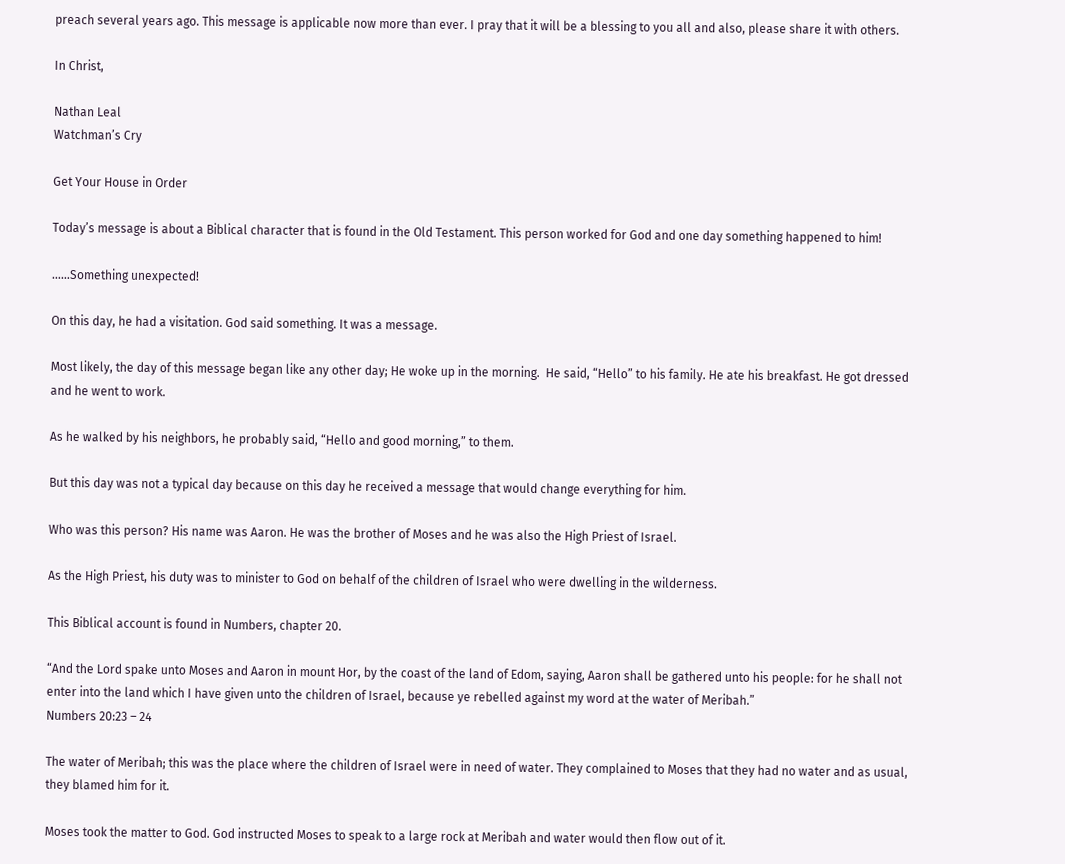preach several years ago. This message is applicable now more than ever. I pray that it will be a blessing to you all and also, please share it with others.

In Christ,

Nathan Leal
Watchman’s Cry

Get Your House in Order

Today’s message is about a Biblical character that is found in the Old Testament. This person worked for God and one day something happened to him!

……Something unexpected!

On this day, he had a visitation. God said something. It was a message.

Most likely, the day of this message began like any other day; He woke up in the morning.  He said, “Hello” to his family. He ate his breakfast. He got dressed and he went to work.

As he walked by his neighbors, he probably said, “Hello and good morning,” to them.

But this day was not a typical day because on this day he received a message that would change everything for him.

Who was this person? His name was Aaron. He was the brother of Moses and he was also the High Priest of Israel.

As the High Priest, his duty was to minister to God on behalf of the children of Israel who were dwelling in the wilderness.

This Biblical account is found in Numbers, chapter 20.

“And the Lord spake unto Moses and Aaron in mount Hor, by the coast of the land of Edom, saying, Aaron shall be gathered unto his people: for he shall not enter into the land which I have given unto the children of Israel, because ye rebelled against my word at the water of Meribah.”                                                          Numbers 20:23 – 24

The water of Meribah; this was the place where the children of Israel were in need of water. They complained to Moses that they had no water and as usual, they blamed him for it.

Moses took the matter to God. God instructed Moses to speak to a large rock at Meribah and water would then flow out of it.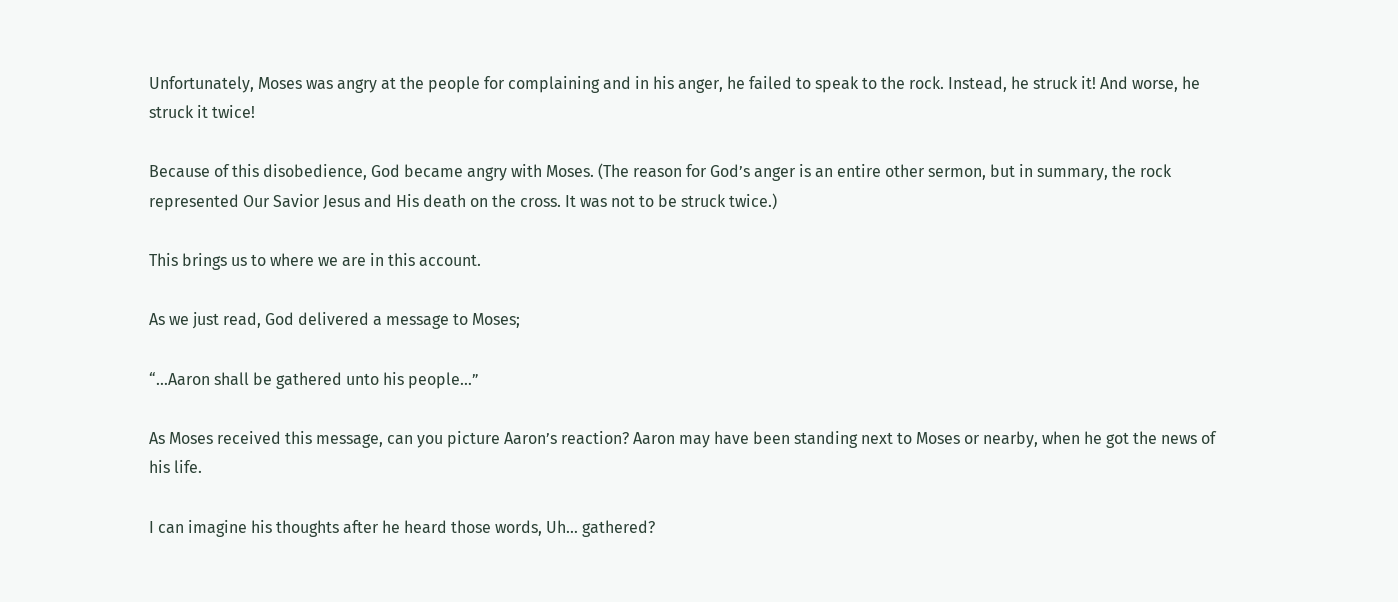Unfortunately, Moses was angry at the people for complaining and in his anger, he failed to speak to the rock. Instead, he struck it! And worse, he struck it twice!

Because of this disobedience, God became angry with Moses. (The reason for God’s anger is an entire other sermon, but in summary, the rock represented Our Savior Jesus and His death on the cross. It was not to be struck twice.)

This brings us to where we are in this account.

As we just read, God delivered a message to Moses;

“…Aaron shall be gathered unto his people…”

As Moses received this message, can you picture Aaron’s reaction? Aaron may have been standing next to Moses or nearby, when he got the news of his life.

I can imagine his thoughts after he heard those words, Uh… gathered?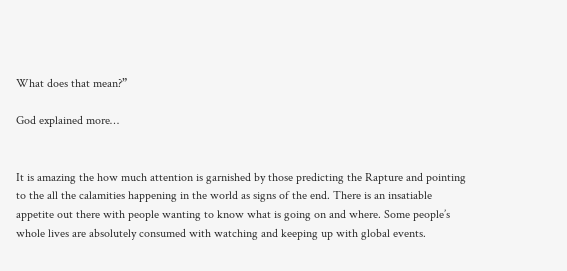What does that mean?”

God explained more…


It is amazing the how much attention is garnished by those predicting the Rapture and pointing to the all the calamities happening in the world as signs of the end. There is an insatiable appetite out there with people wanting to know what is going on and where. Some people’s whole lives are absolutely consumed with watching and keeping up with global events.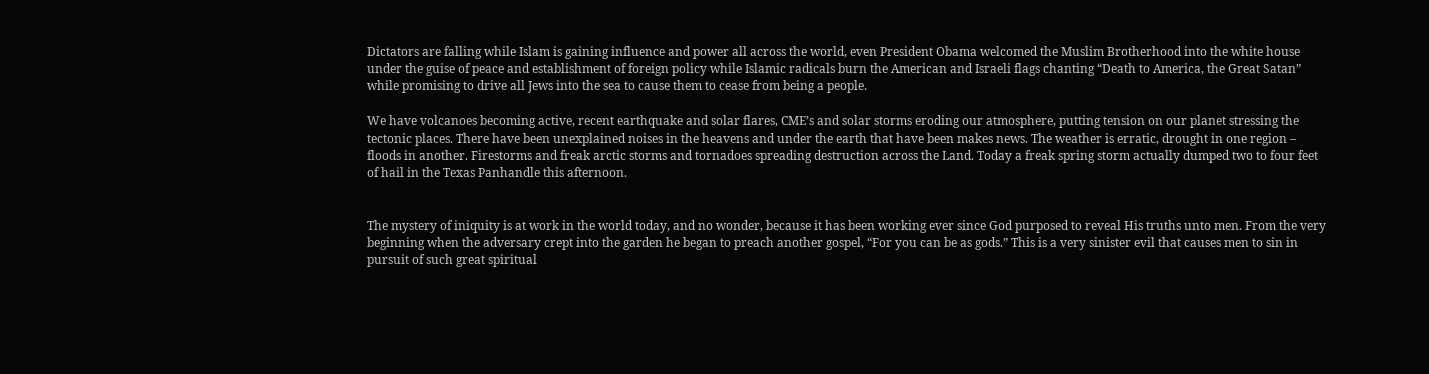Dictators are falling while Islam is gaining influence and power all across the world, even President Obama welcomed the Muslim Brotherhood into the white house under the guise of peace and establishment of foreign policy while Islamic radicals burn the American and Israeli flags chanting “Death to America, the Great Satan” while promising to drive all Jews into the sea to cause them to cease from being a people.

We have volcanoes becoming active, recent earthquake and solar flares, CME’s and solar storms eroding our atmosphere, putting tension on our planet stressing the tectonic places. There have been unexplained noises in the heavens and under the earth that have been makes news. The weather is erratic, drought in one region – floods in another. Firestorms and freak arctic storms and tornadoes spreading destruction across the Land. Today a freak spring storm actually dumped two to four feet of hail in the Texas Panhandle this afternoon.


The mystery of iniquity is at work in the world today, and no wonder, because it has been working ever since God purposed to reveal His truths unto men. From the very beginning when the adversary crept into the garden he began to preach another gospel, “For you can be as gods.” This is a very sinister evil that causes men to sin in pursuit of such great spiritual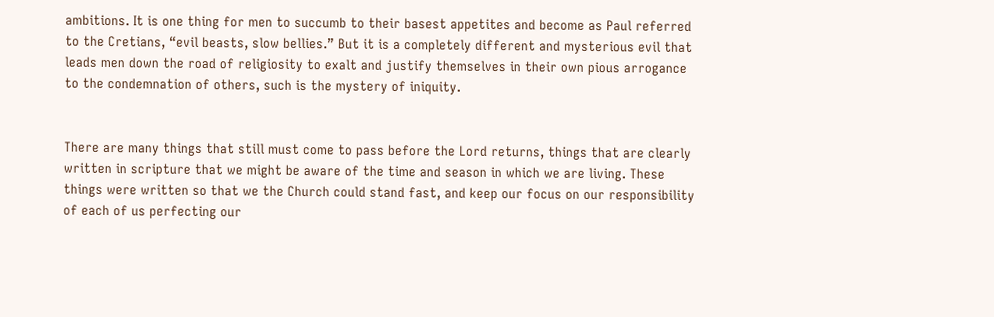ambitions. It is one thing for men to succumb to their basest appetites and become as Paul referred to the Cretians, “evil beasts, slow bellies.” But it is a completely different and mysterious evil that leads men down the road of religiosity to exalt and justify themselves in their own pious arrogance to the condemnation of others, such is the mystery of iniquity.


There are many things that still must come to pass before the Lord returns, things that are clearly written in scripture that we might be aware of the time and season in which we are living. These things were written so that we the Church could stand fast, and keep our focus on our responsibility of each of us perfecting our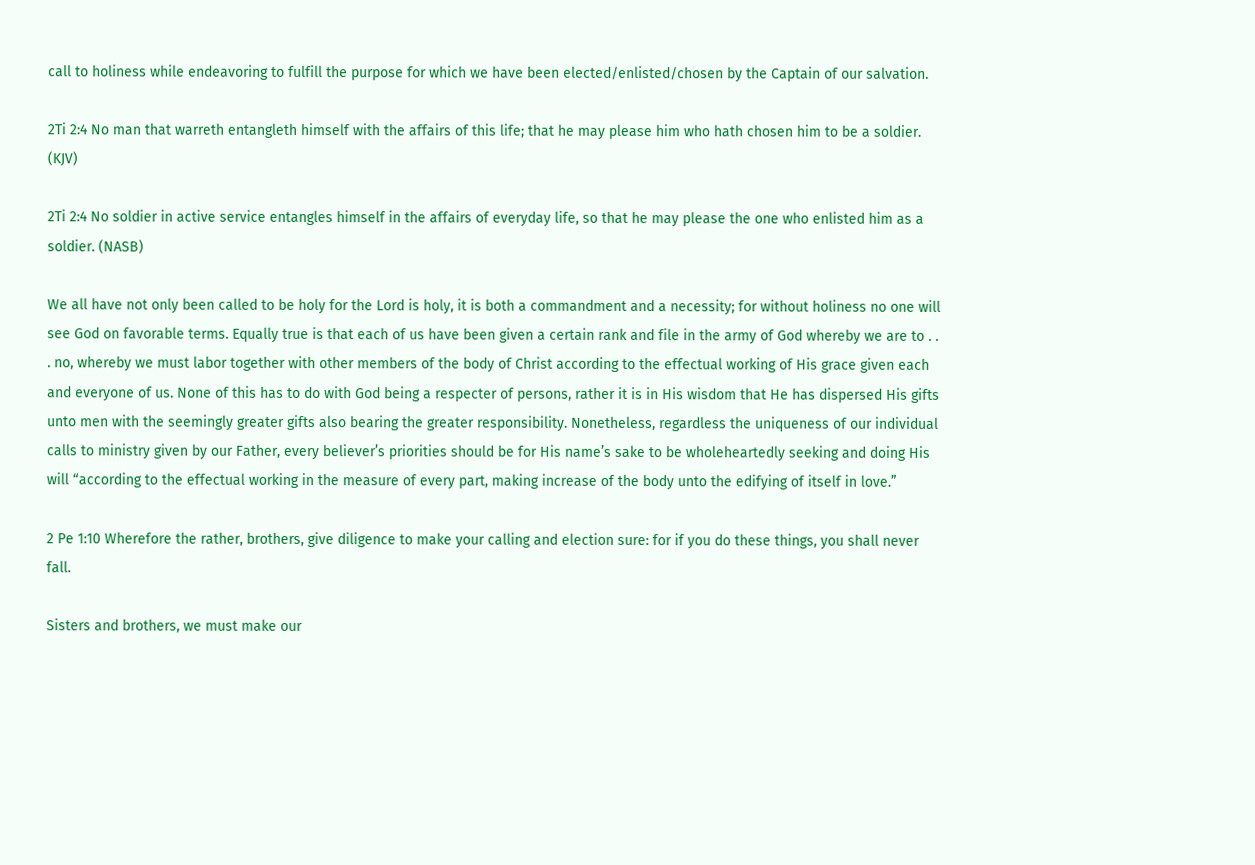call to holiness while endeavoring to fulfill the purpose for which we have been elected/enlisted/chosen by the Captain of our salvation.

2Ti 2:4 No man that warreth entangleth himself with the affairs of this life; that he may please him who hath chosen him to be a soldier. (KJV)

2Ti 2:4 No soldier in active service entangles himself in the affairs of everyday life, so that he may please the one who enlisted him as a soldier. (NASB)

We all have not only been called to be holy for the Lord is holy, it is both a commandment and a necessity; for without holiness no one will see God on favorable terms. Equally true is that each of us have been given a certain rank and file in the army of God whereby we are to . . . no, whereby we must labor together with other members of the body of Christ according to the effectual working of His grace given each and everyone of us. None of this has to do with God being a respecter of persons, rather it is in His wisdom that He has dispersed His gifts unto men with the seemingly greater gifts also bearing the greater responsibility. Nonetheless, regardless the uniqueness of our individual calls to ministry given by our Father, every believer’s priorities should be for His name’s sake to be wholeheartedly seeking and doing His will “according to the effectual working in the measure of every part, making increase of the body unto the edifying of itself in love.”

2 Pe 1:10 Wherefore the rather, brothers, give diligence to make your calling and election sure: for if you do these things, you shall never fall.

Sisters and brothers, we must make our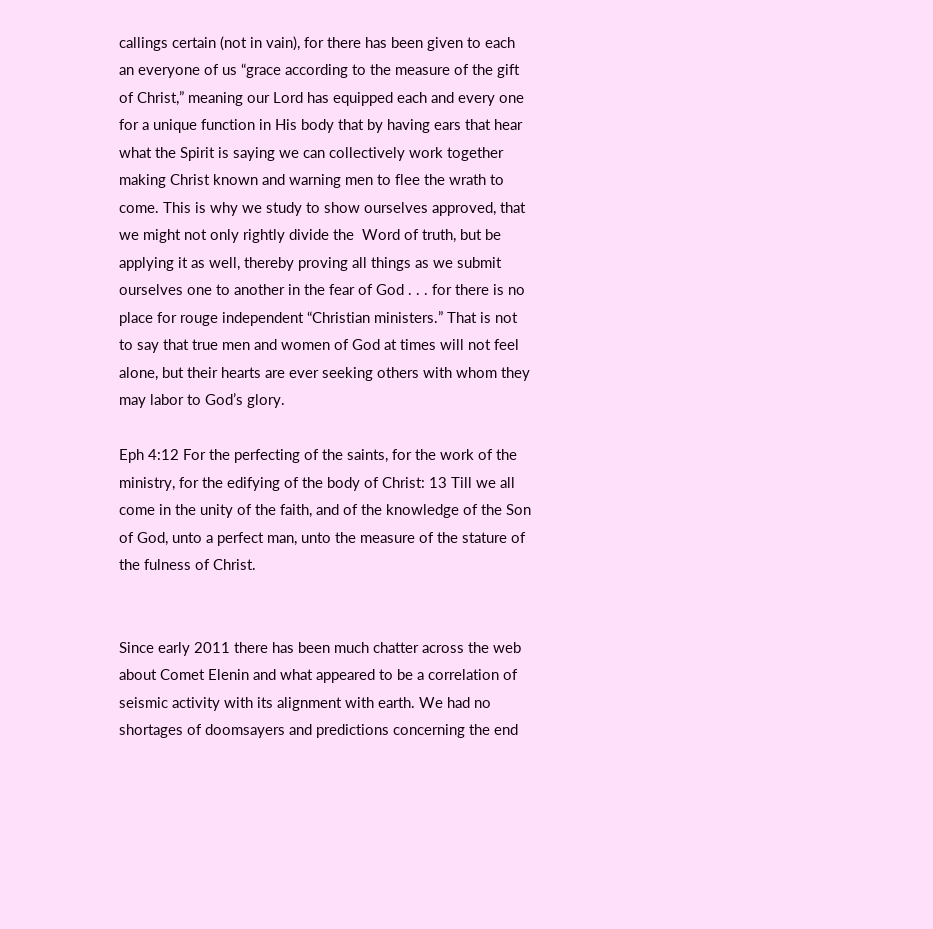callings certain (not in vain), for there has been given to each an everyone of us “grace according to the measure of the gift of Christ,” meaning our Lord has equipped each and every one for a unique function in His body that by having ears that hear what the Spirit is saying we can collectively work together making Christ known and warning men to flee the wrath to come. This is why we study to show ourselves approved, that we might not only rightly divide the  Word of truth, but be applying it as well, thereby proving all things as we submit ourselves one to another in the fear of God . . . for there is no place for rouge independent “Christian ministers.” That is not to say that true men and women of God at times will not feel alone, but their hearts are ever seeking others with whom they may labor to God’s glory.

Eph 4:12 For the perfecting of the saints, for the work of the ministry, for the edifying of the body of Christ: 13 Till we all come in the unity of the faith, and of the knowledge of the Son of God, unto a perfect man, unto the measure of the stature of the fulness of Christ.


Since early 2011 there has been much chatter across the web about Comet Elenin and what appeared to be a correlation of seismic activity with its alignment with earth. We had no shortages of doomsayers and predictions concerning the end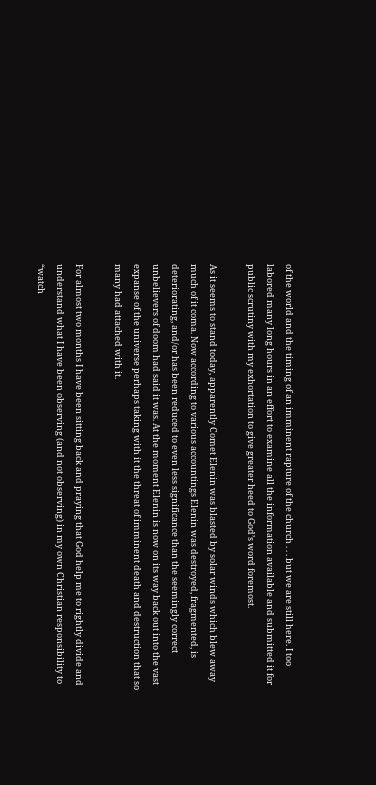of the world and the timing of an imminent rapture of the church . . . but we are still here. I too labored many long hours in an effort to examine all the information available and submitted it for public scrutiny with my exhortation to give greater heed to God’s word foremost.

As it seems to stand today, apparently Comet Elenin was blasted by solar winds which blew away much of it coma. Now according to various accountings Elenin was destroyed, fragmented, is deteriorating, and/or has been reduced to even less significance than the seemingly correct unbelievers of doom had said it was. At the moment Elenin is now on its way back out into the vast expanse of the universe perhaps taking with it the threat of imminent death and destruction that so many had attached with it.

For almost two months I have been sitting back and praying that God help me to rightly divide and understand what I have been observing (and not observing) in my own Christian responsibility to “watch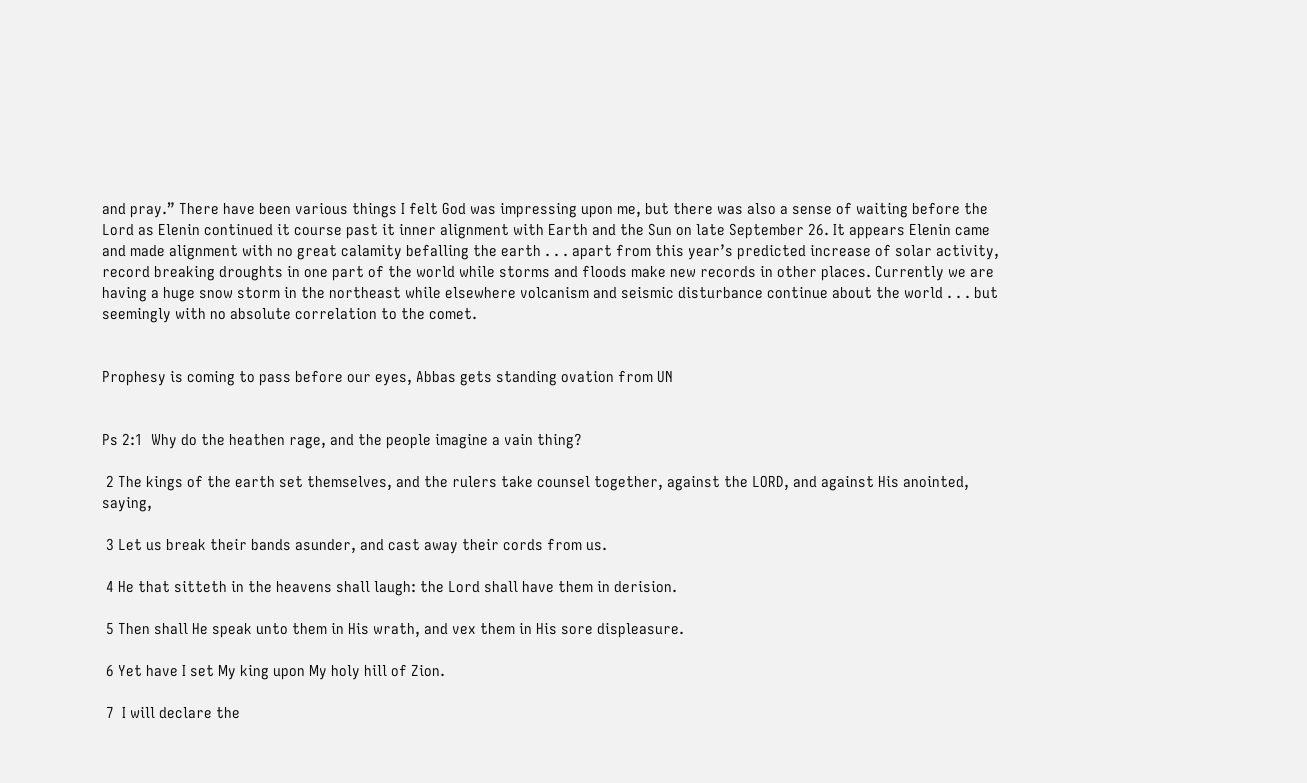and pray.” There have been various things I felt God was impressing upon me, but there was also a sense of waiting before the Lord as Elenin continued it course past it inner alignment with Earth and the Sun on late September 26. It appears Elenin came and made alignment with no great calamity befalling the earth . . . apart from this year’s predicted increase of solar activity, record breaking droughts in one part of the world while storms and floods make new records in other places. Currently we are having a huge snow storm in the northeast while elsewhere volcanism and seismic disturbance continue about the world . . . but seemingly with no absolute correlation to the comet.


Prophesy is coming to pass before our eyes, Abbas gets standing ovation from UN


Ps 2:1  Why do the heathen rage, and the people imagine a vain thing?

 2 The kings of the earth set themselves, and the rulers take counsel together, against the LORD, and against His anointed, saying,

 3 Let us break their bands asunder, and cast away their cords from us.

 4 He that sitteth in the heavens shall laugh: the Lord shall have them in derision.

 5 Then shall He speak unto them in His wrath, and vex them in His sore displeasure.

 6 Yet have I set My king upon My holy hill of Zion.

 7  I will declare the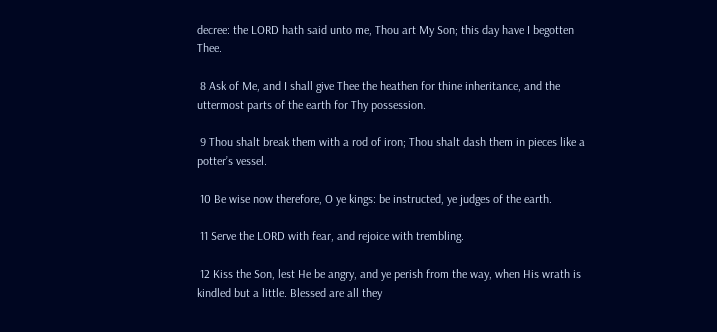decree: the LORD hath said unto me, Thou art My Son; this day have I begotten Thee.

 8 Ask of Me, and I shall give Thee the heathen for thine inheritance, and the uttermost parts of the earth for Thy possession.

 9 Thou shalt break them with a rod of iron; Thou shalt dash them in pieces like a potter’s vessel.

 10 Be wise now therefore, O ye kings: be instructed, ye judges of the earth.

 11 Serve the LORD with fear, and rejoice with trembling.

 12 Kiss the Son, lest He be angry, and ye perish from the way, when His wrath is kindled but a little. Blessed are all they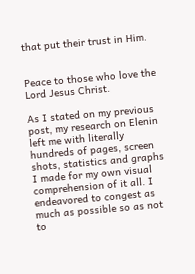that put their trust in Him.


Peace to those who love the Lord Jesus Christ.

As I stated on my previous post, my research on Elenin left me with literally hundreds of pages, screen shots, statistics and graphs I made for my own visual comprehension of it all. I endeavored to congest as much as possible so as not to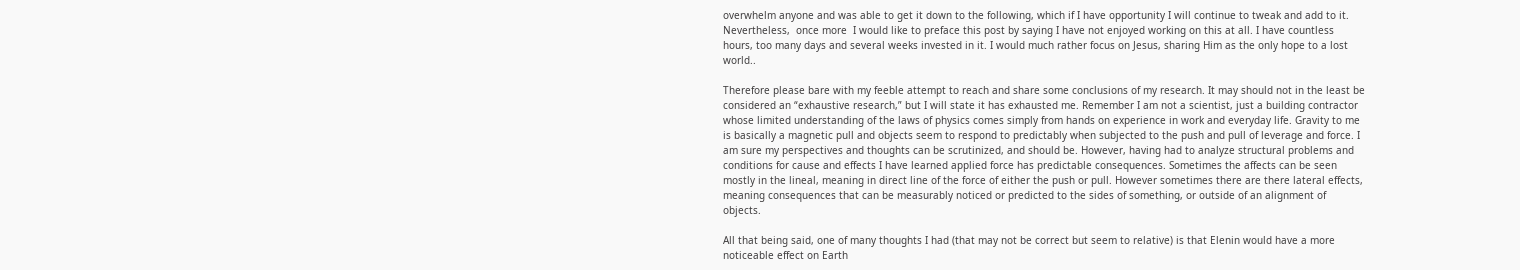overwhelm anyone and was able to get it down to the following, which if I have opportunity I will continue to tweak and add to it. Nevertheless,  once more  I would like to preface this post by saying I have not enjoyed working on this at all. I have countless hours, too many days and several weeks invested in it. I would much rather focus on Jesus, sharing Him as the only hope to a lost world..

Therefore please bare with my feeble attempt to reach and share some conclusions of my research. It may should not in the least be considered an “exhaustive research,” but I will state it has exhausted me. Remember I am not a scientist, just a building contractor whose limited understanding of the laws of physics comes simply from hands on experience in work and everyday life. Gravity to me is basically a magnetic pull and objects seem to respond to predictably when subjected to the push and pull of leverage and force. I am sure my perspectives and thoughts can be scrutinized, and should be. However, having had to analyze structural problems and conditions for cause and effects I have learned applied force has predictable consequences. Sometimes the affects can be seen mostly in the lineal, meaning in direct line of the force of either the push or pull. However sometimes there are there lateral effects, meaning consequences that can be measurably noticed or predicted to the sides of something, or outside of an alignment of objects.

All that being said, one of many thoughts I had (that may not be correct but seem to relative) is that Elenin would have a more noticeable effect on Earth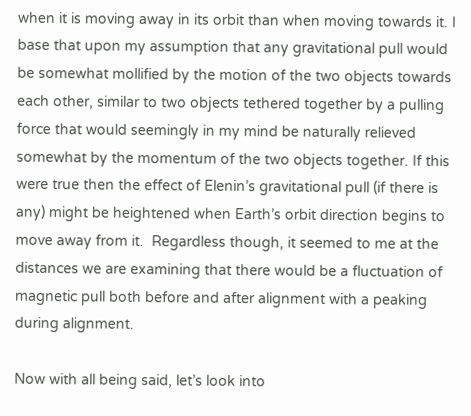when it is moving away in its orbit than when moving towards it. I base that upon my assumption that any gravitational pull would be somewhat mollified by the motion of the two objects towards each other, similar to two objects tethered together by a pulling force that would seemingly in my mind be naturally relieved somewhat by the momentum of the two objects together. If this were true then the effect of Elenin’s gravitational pull (if there is any) might be heightened when Earth’s orbit direction begins to move away from it.  Regardless though, it seemed to me at the distances we are examining that there would be a fluctuation of magnetic pull both before and after alignment with a peaking during alignment.

Now with all being said, let’s look into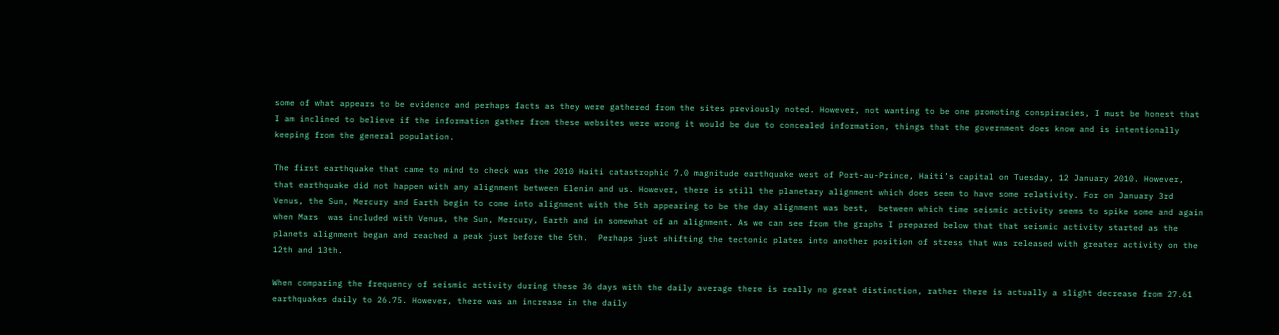some of what appears to be evidence and perhaps facts as they were gathered from the sites previously noted. However, not wanting to be one promoting conspiracies, I must be honest that I am inclined to believe if the information gather from these websites were wrong it would be due to concealed information, things that the government does know and is intentionally keeping from the general population.

The first earthquake that came to mind to check was the 2010 Haiti catastrophic 7.0 magnitude earthquake west of Port-au-Prince, Haiti’s capital on Tuesday, 12 January 2010. However, that earthquake did not happen with any alignment between Elenin and us. However, there is still the planetary alignment which does seem to have some relativity. For on January 3rd  Venus, the Sun, Mercury and Earth begin to come into alignment with the 5th appearing to be the day alignment was best,  between which time seismic activity seems to spike some and again when Mars  was included with Venus, the Sun, Mercury, Earth and in somewhat of an alignment. As we can see from the graphs I prepared below that that seismic activity started as the planets alignment began and reached a peak just before the 5th.  Perhaps just shifting the tectonic plates into another position of stress that was released with greater activity on the 12th and 13th.

When comparing the frequency of seismic activity during these 36 days with the daily average there is really no great distinction, rather there is actually a slight decrease from 27.61 earthquakes daily to 26.75. However, there was an increase in the daily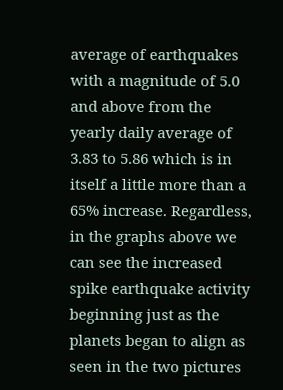average of earthquakes with a magnitude of 5.0 and above from the yearly daily average of 3.83 to 5.86 which is in itself a little more than a 65% increase. Regardless, in the graphs above we can see the increased spike earthquake activity beginning just as the planets began to align as seen in the two pictures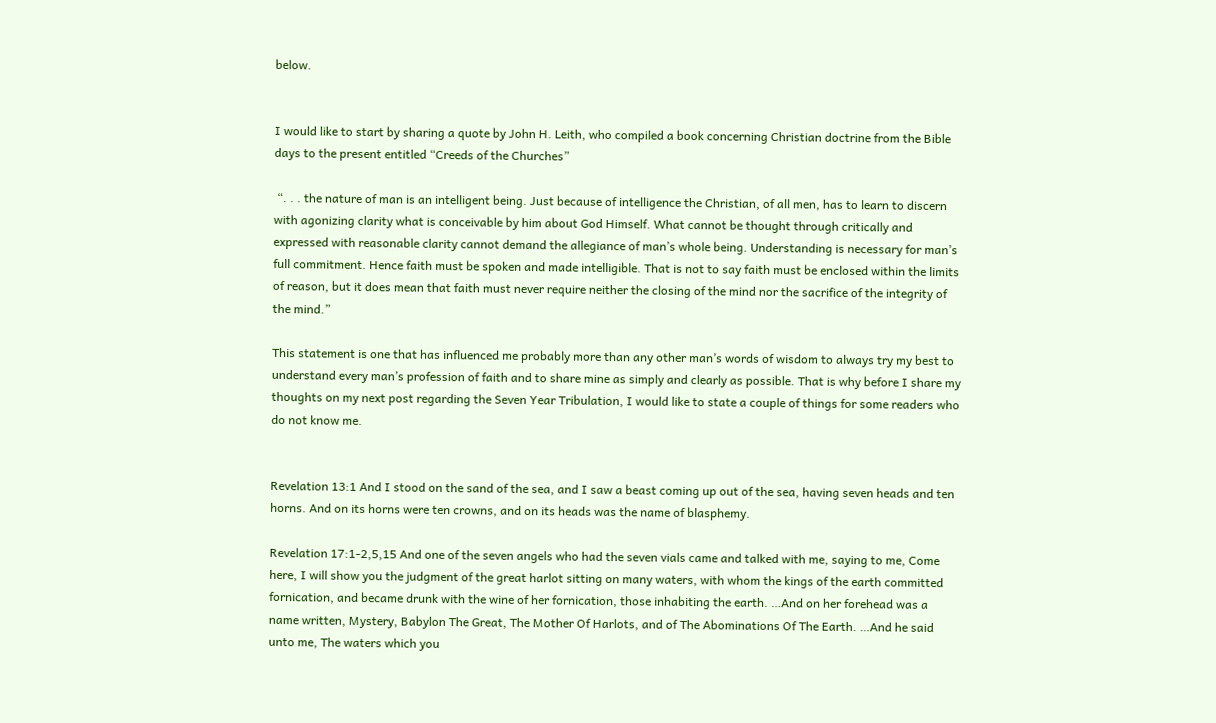below.


I would like to start by sharing a quote by John H. Leith, who compiled a book concerning Christian doctrine from the Bible days to the present entitled “Creeds of the Churches”

 “. . . the nature of man is an intelligent being. Just because of intelligence the Christian, of all men, has to learn to discern with agonizing clarity what is conceivable by him about God Himself. What cannot be thought through critically and expressed with reasonable clarity cannot demand the allegiance of man’s whole being. Understanding is necessary for man’s full commitment. Hence faith must be spoken and made intelligible. That is not to say faith must be enclosed within the limits of reason, but it does mean that faith must never require neither the closing of the mind nor the sacrifice of the integrity of the mind.”

This statement is one that has influenced me probably more than any other man’s words of wisdom to always try my best to understand every man’s profession of faith and to share mine as simply and clearly as possible. That is why before I share my thoughts on my next post regarding the Seven Year Tribulation, I would like to state a couple of things for some readers who do not know me.


Revelation 13:1 And I stood on the sand of the sea, and I saw a beast coming up out of the sea, having seven heads and ten horns. And on its horns were ten crowns, and on its heads was the name of blasphemy.

Revelation 17:1-2,5,15 And one of the seven angels who had the seven vials came and talked with me, saying to me, Come here, I will show you the judgment of the great harlot sitting on many waters, with whom the kings of the earth committed fornication, and became drunk with the wine of her fornication, those inhabiting the earth. …And on her forehead was a name written, Mystery, Babylon The Great, The Mother Of Harlots, and of The Abominations Of The Earth. …And he said unto me, The waters which you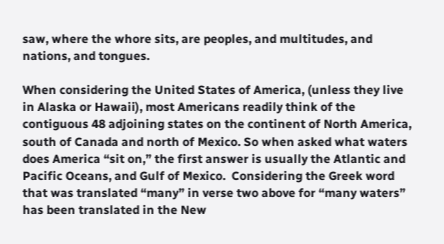saw, where the whore sits, are peoples, and multitudes, and nations, and tongues.

When considering the United States of America, (unless they live in Alaska or Hawaii), most Americans readily think of the contiguous 48 adjoining states on the continent of North America, south of Canada and north of Mexico. So when asked what waters does America “sit on,” the first answer is usually the Atlantic and Pacific Oceans, and Gulf of Mexico.  Considering the Greek word that was translated “many” in verse two above for “many waters” has been translated in the New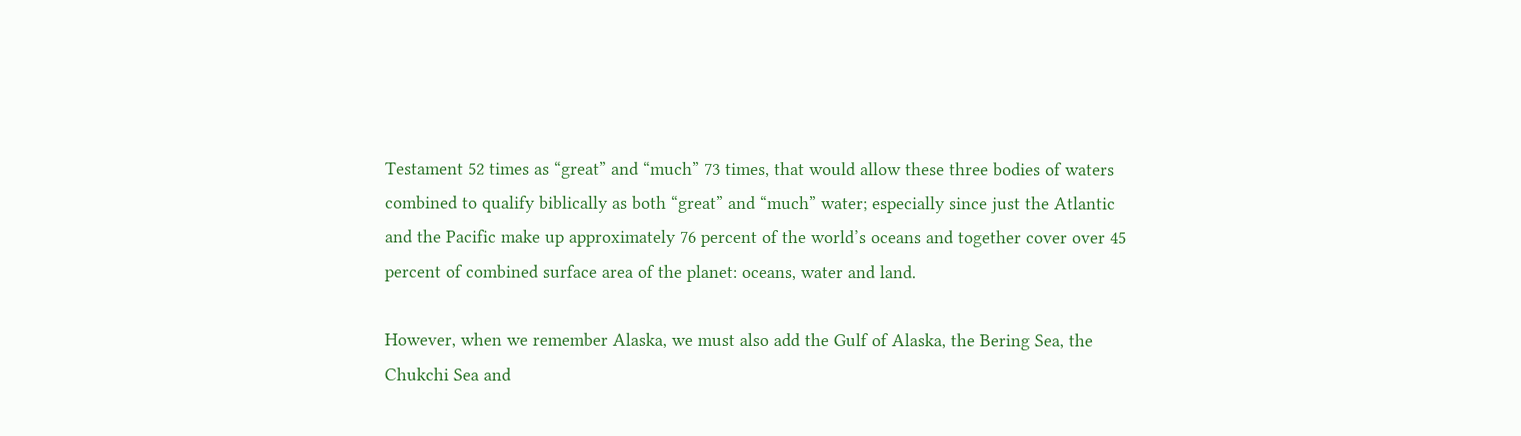Testament 52 times as “great” and “much” 73 times, that would allow these three bodies of waters combined to qualify biblically as both “great” and “much” water; especially since just the Atlantic  and the Pacific make up approximately 76 percent of the world’s oceans and together cover over 45 percent of combined surface area of the planet: oceans, water and land.

However, when we remember Alaska, we must also add the Gulf of Alaska, the Bering Sea, the Chukchi Sea and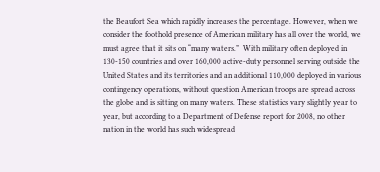the Beaufort Sea which rapidly increases the percentage. However, when we consider the foothold presence of American military has all over the world, we must agree that it sits on “many waters.”  With military often deployed in 130-150 countries and over 160,000 active-duty personnel serving outside the United States and its territories and an additional 110,000 deployed in various contingency operations, without question American troops are spread across the globe and is sitting on many waters. These statistics vary slightly year to year, but according to a Department of Defense report for 2008, no other nation in the world has such widespread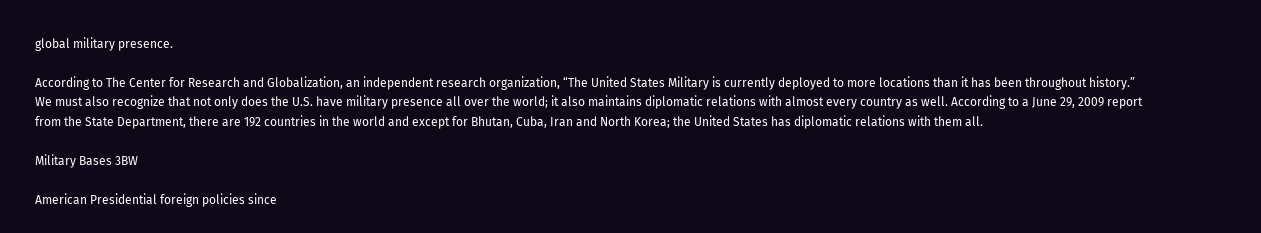global military presence.

According to The Center for Research and Globalization, an independent research organization, “The United States Military is currently deployed to more locations than it has been throughout history.” We must also recognize that not only does the U.S. have military presence all over the world; it also maintains diplomatic relations with almost every country as well. According to a June 29, 2009 report from the State Department, there are 192 countries in the world and except for Bhutan, Cuba, Iran and North Korea; the United States has diplomatic relations with them all.

Military Bases 3BW

American Presidential foreign policies since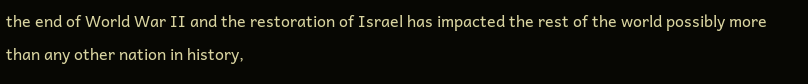the end of World War II and the restoration of Israel has impacted the rest of the world possibly more than any other nation in history,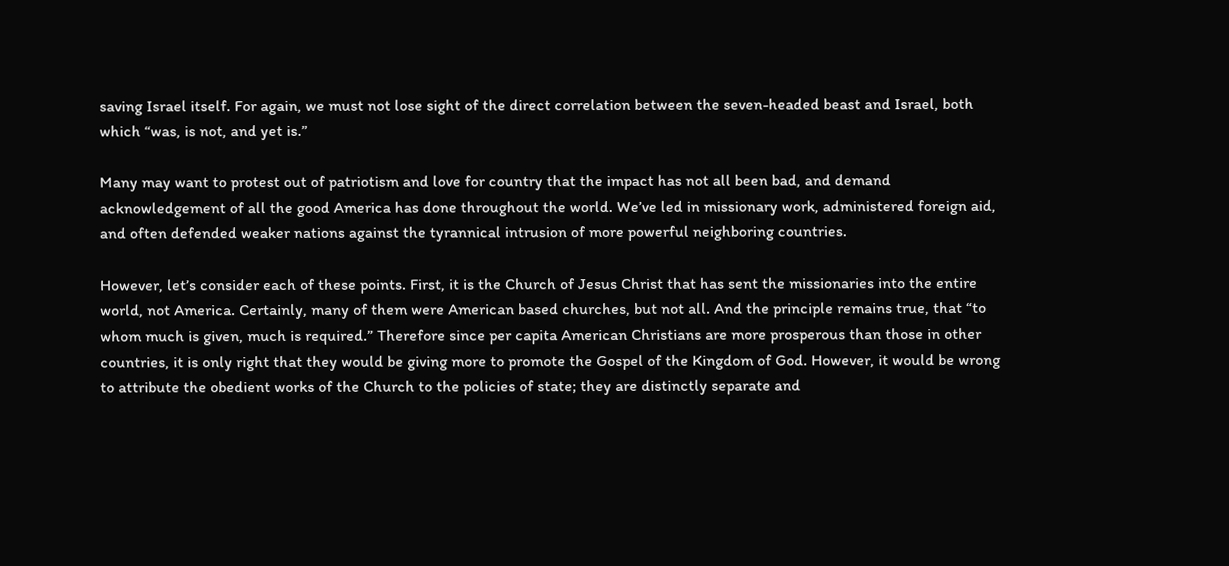saving Israel itself. For again, we must not lose sight of the direct correlation between the seven-headed beast and Israel, both which “was, is not, and yet is.”

Many may want to protest out of patriotism and love for country that the impact has not all been bad, and demand acknowledgement of all the good America has done throughout the world. We’ve led in missionary work, administered foreign aid, and often defended weaker nations against the tyrannical intrusion of more powerful neighboring countries.

However, let’s consider each of these points. First, it is the Church of Jesus Christ that has sent the missionaries into the entire world, not America. Certainly, many of them were American based churches, but not all. And the principle remains true, that “to whom much is given, much is required.” Therefore since per capita American Christians are more prosperous than those in other countries, it is only right that they would be giving more to promote the Gospel of the Kingdom of God. However, it would be wrong to attribute the obedient works of the Church to the policies of state; they are distinctly separate and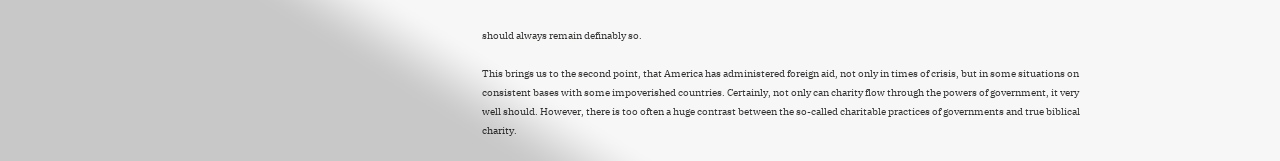should always remain definably so.

This brings us to the second point, that America has administered foreign aid, not only in times of crisis, but in some situations on consistent bases with some impoverished countries. Certainly, not only can charity flow through the powers of government, it very well should. However, there is too often a huge contrast between the so-called charitable practices of governments and true biblical charity.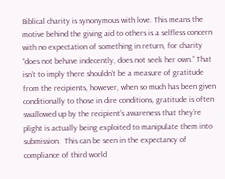Biblical charity is synonymous with love. This means the motive behind the giving aid to others is a selfless concern with no expectation of something in return, for charity “does not behave indecently, does not seek her own.” That isn’t to imply there shouldn’t be a measure of gratitude from the recipients, however, when so much has been given conditionally to those in dire conditions, gratitude is often swallowed up by the recipient’s awareness that they’re plight is actually being exploited to manipulate them into submission.  This can be seen in the expectancy of compliance of third world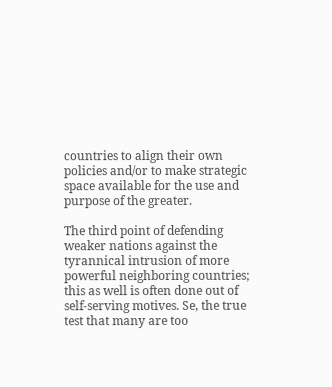countries to align their own policies and/or to make strategic space available for the use and purpose of the greater.

The third point of defending weaker nations against the tyrannical intrusion of more powerful neighboring countries; this as well is often done out of self-serving motives. Se, the true test that many are too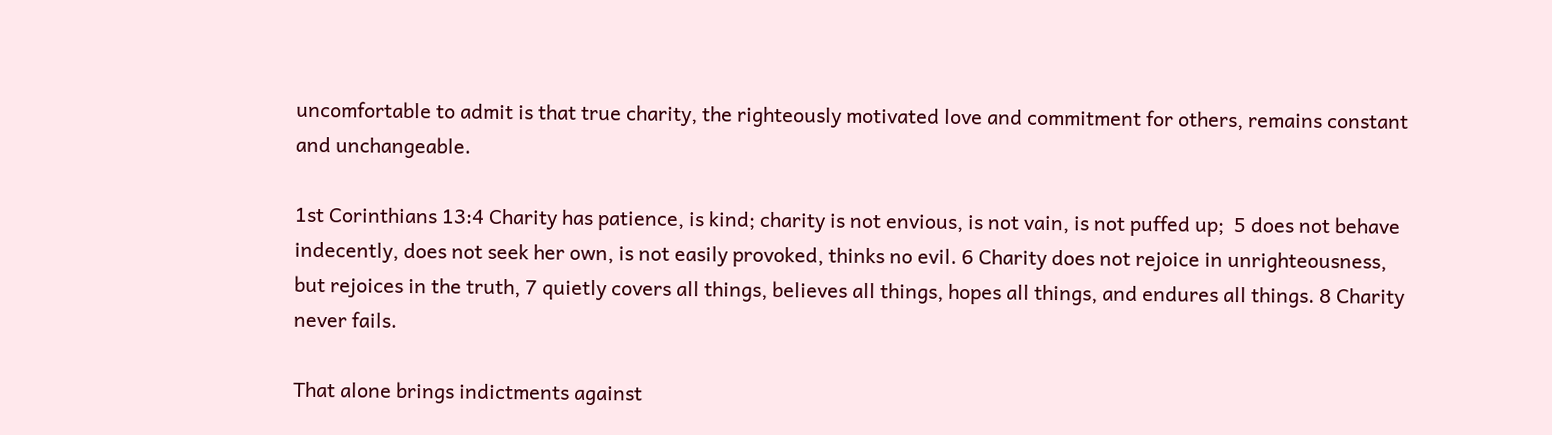uncomfortable to admit is that true charity, the righteously motivated love and commitment for others, remains constant and unchangeable.

1st Corinthians 13:4 Charity has patience, is kind; charity is not envious, is not vain, is not puffed up;  5 does not behave indecently, does not seek her own, is not easily provoked, thinks no evil. 6 Charity does not rejoice in unrighteousness, but rejoices in the truth, 7 quietly covers all things, believes all things, hopes all things, and endures all things. 8 Charity never fails.

That alone brings indictments against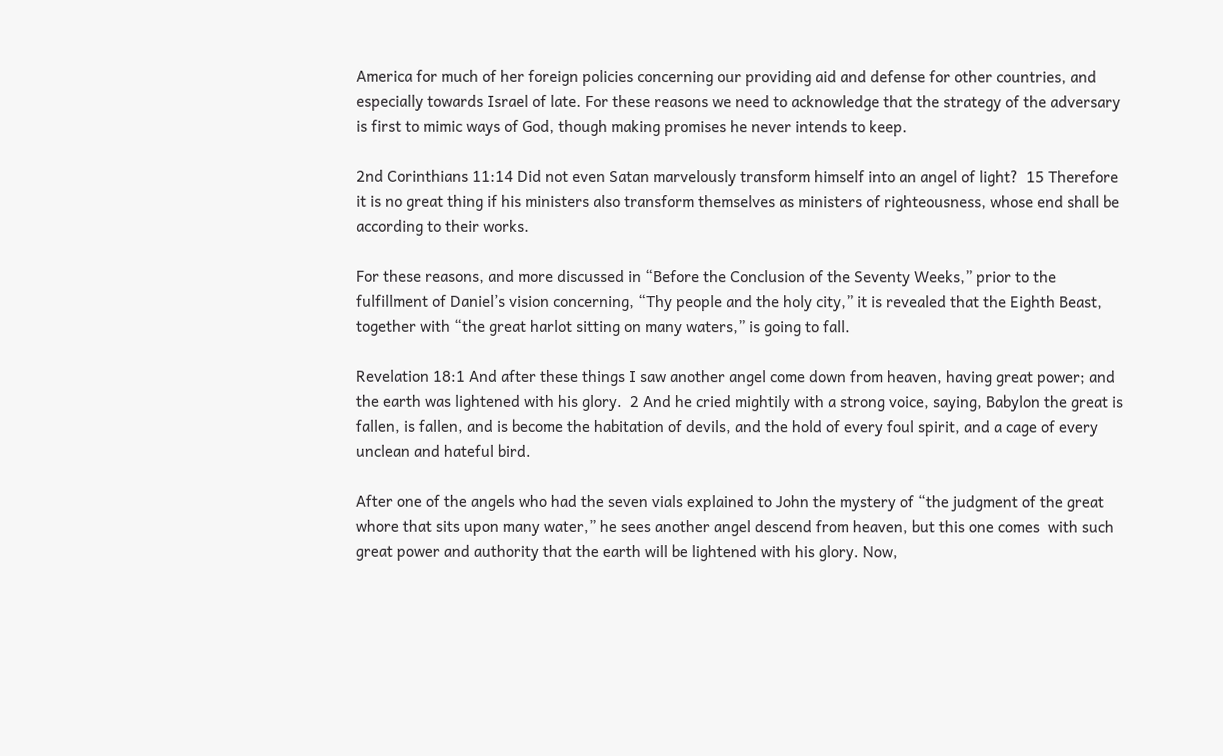America for much of her foreign policies concerning our providing aid and defense for other countries, and especially towards Israel of late. For these reasons we need to acknowledge that the strategy of the adversary is first to mimic ways of God, though making promises he never intends to keep.

2nd Corinthians 11:14 Did not even Satan marvelously transform himself into an angel of light?  15 Therefore it is no great thing if his ministers also transform themselves as ministers of righteousness, whose end shall be according to their works.

For these reasons, and more discussed in “Before the Conclusion of the Seventy Weeks,” prior to the fulfillment of Daniel’s vision concerning, “Thy people and the holy city,” it is revealed that the Eighth Beast, together with “the great harlot sitting on many waters,” is going to fall.

Revelation 18:1 And after these things I saw another angel come down from heaven, having great power; and the earth was lightened with his glory.  2 And he cried mightily with a strong voice, saying, Babylon the great is fallen, is fallen, and is become the habitation of devils, and the hold of every foul spirit, and a cage of every unclean and hateful bird.

After one of the angels who had the seven vials explained to John the mystery of “the judgment of the great whore that sits upon many water,” he sees another angel descend from heaven, but this one comes  with such great power and authority that the earth will be lightened with his glory. Now,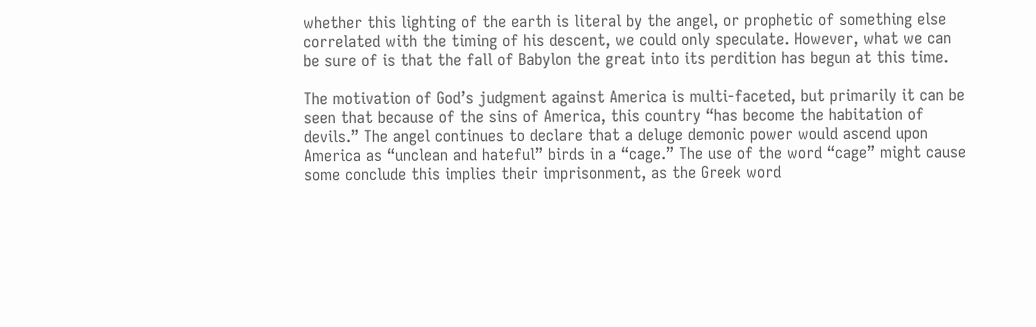whether this lighting of the earth is literal by the angel, or prophetic of something else correlated with the timing of his descent, we could only speculate. However, what we can be sure of is that the fall of Babylon the great into its perdition has begun at this time.

The motivation of God’s judgment against America is multi-faceted, but primarily it can be seen that because of the sins of America, this country “has become the habitation of devils.” The angel continues to declare that a deluge demonic power would ascend upon America as “unclean and hateful” birds in a “cage.” The use of the word “cage” might cause some conclude this implies their imprisonment, as the Greek word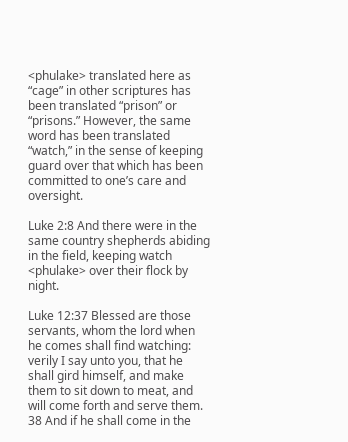<phulake> translated here as “cage” in other scriptures has been translated “prison” or “prisons.” However, the same word has been translated “watch,” in the sense of keeping guard over that which has been committed to one’s care and oversight.

Luke 2:8 And there were in the same country shepherds abiding in the field, keeping watch <phulake> over their flock by night.

Luke 12:37 Blessed are those servants, whom the lord when he comes shall find watching: verily I say unto you, that he shall gird himself, and make them to sit down to meat, and will come forth and serve them.  38 And if he shall come in the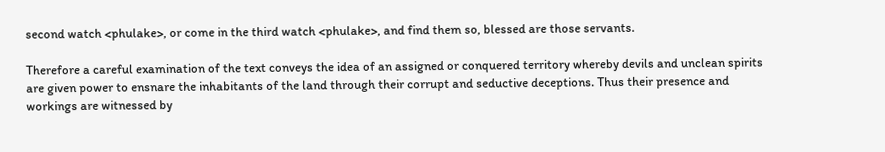second watch <phulake>, or come in the third watch <phulake>, and find them so, blessed are those servants.

Therefore a careful examination of the text conveys the idea of an assigned or conquered territory whereby devils and unclean spirits are given power to ensnare the inhabitants of the land through their corrupt and seductive deceptions. Thus their presence and workings are witnessed by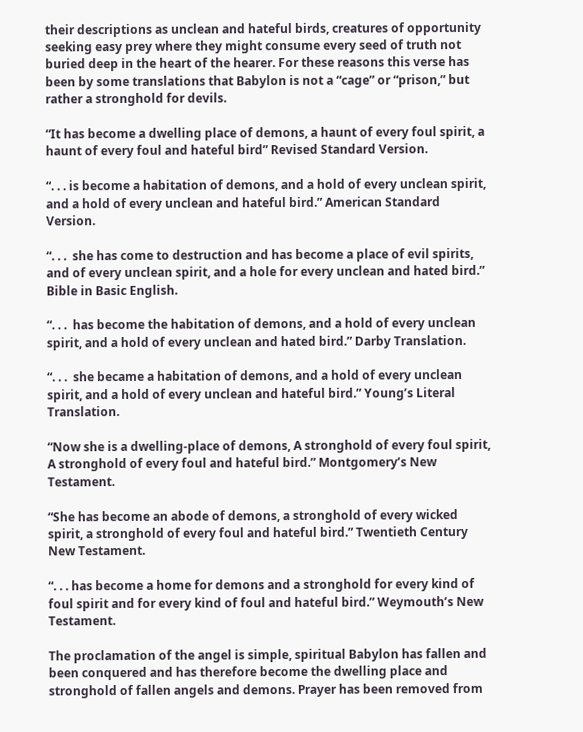their descriptions as unclean and hateful birds, creatures of opportunity seeking easy prey where they might consume every seed of truth not buried deep in the heart of the hearer. For these reasons this verse has been by some translations that Babylon is not a “cage” or “prison,” but rather a stronghold for devils.

“It has become a dwelling place of demons, a haunt of every foul spirit, a haunt of every foul and hateful bird” Revised Standard Version.

“. . . is become a habitation of demons, and a hold of every unclean spirit, and a hold of every unclean and hateful bird.” American Standard Version.

“. . .  she has come to destruction and has become a place of evil spirits, and of every unclean spirit, and a hole for every unclean and hated bird.” Bible in Basic English.

“. . .  has become the habitation of demons, and a hold of every unclean spirit, and a hold of every unclean and hated bird.” Darby Translation.

“. . .  she became a habitation of demons, and a hold of every unclean spirit, and a hold of every unclean and hateful bird.” Young’s Literal Translation.

“Now she is a dwelling-place of demons, A stronghold of every foul spirit, A stronghold of every foul and hateful bird.” Montgomery’s New Testament.

“She has become an abode of demons, a stronghold of every wicked spirit, a stronghold of every foul and hateful bird.” Twentieth Century New Testament.

“. . . has become a home for demons and a stronghold for every kind of foul spirit and for every kind of foul and hateful bird.” Weymouth’s New Testament.

The proclamation of the angel is simple, spiritual Babylon has fallen and been conquered and has therefore become the dwelling place and stronghold of fallen angels and demons. Prayer has been removed from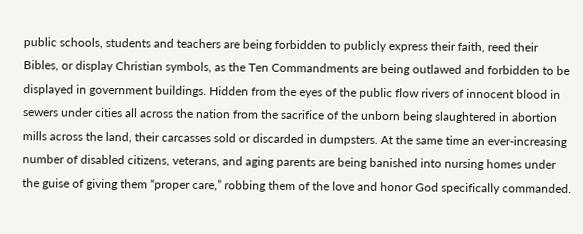public schools, students and teachers are being forbidden to publicly express their faith, reed their Bibles, or display Christian symbols, as the Ten Commandments are being outlawed and forbidden to be displayed in government buildings. Hidden from the eyes of the public flow rivers of innocent blood in sewers under cities all across the nation from the sacrifice of the unborn being slaughtered in abortion mills across the land, their carcasses sold or discarded in dumpsters. At the same time an ever-increasing number of disabled citizens, veterans, and aging parents are being banished into nursing homes under the guise of giving them “proper care,” robbing them of the love and honor God specifically commanded.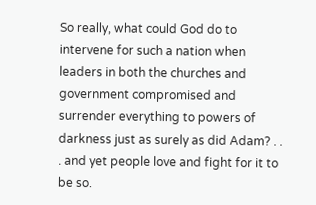So really, what could God do to intervene for such a nation when leaders in both the churches and government compromised and surrender everything to powers of darkness just as surely as did Adam? . . . and yet people love and fight for it to be so.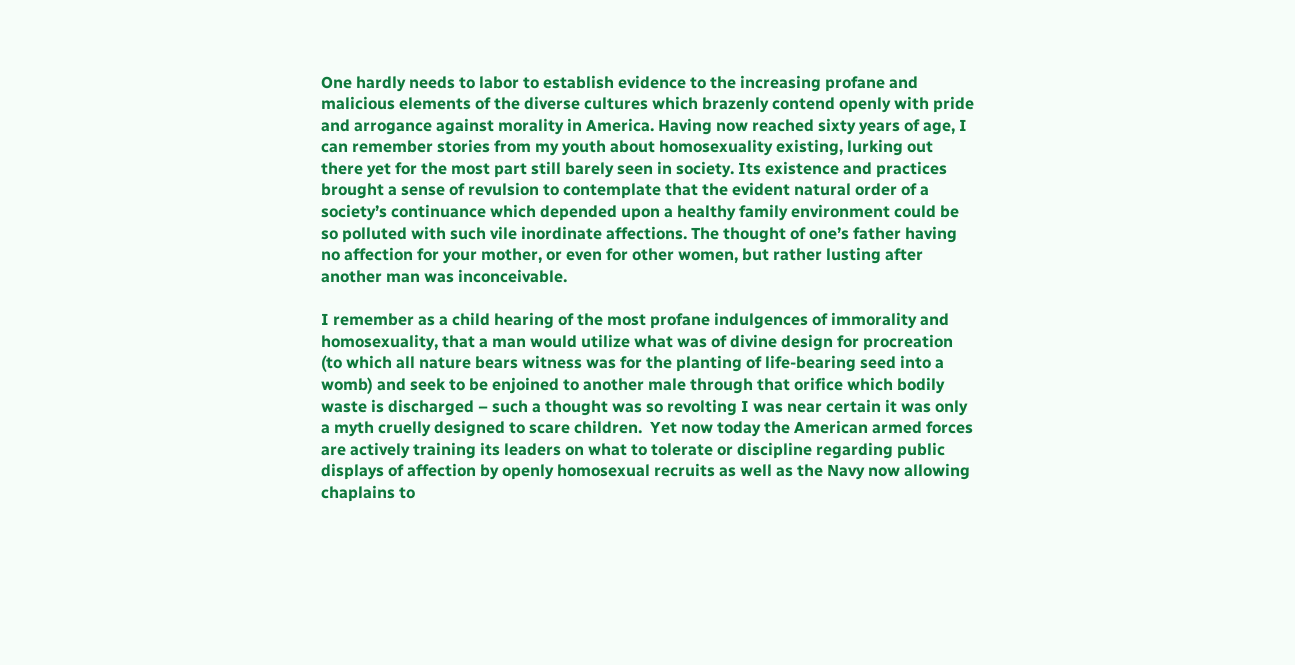One hardly needs to labor to establish evidence to the increasing profane and malicious elements of the diverse cultures which brazenly contend openly with pride and arrogance against morality in America. Having now reached sixty years of age, I can remember stories from my youth about homosexuality existing, lurking out there yet for the most part still barely seen in society. Its existence and practices brought a sense of revulsion to contemplate that the evident natural order of a society’s continuance which depended upon a healthy family environment could be so polluted with such vile inordinate affections. The thought of one’s father having no affection for your mother, or even for other women, but rather lusting after another man was inconceivable.

I remember as a child hearing of the most profane indulgences of immorality and homosexuality, that a man would utilize what was of divine design for procreation (to which all nature bears witness was for the planting of life-bearing seed into a womb) and seek to be enjoined to another male through that orifice which bodily waste is discharged – such a thought was so revolting I was near certain it was only a myth cruelly designed to scare children.  Yet now today the American armed forces are actively training its leaders on what to tolerate or discipline regarding public displays of affection by openly homosexual recruits as well as the Navy now allowing chaplains to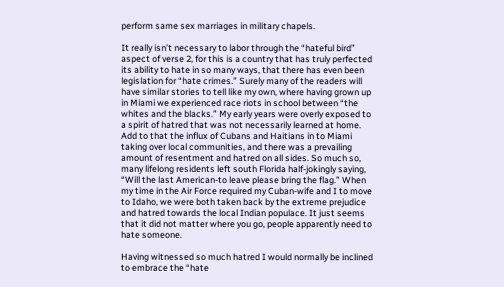perform same sex marriages in military chapels.

It really isn’t necessary to labor through the “hateful bird” aspect of verse 2, for this is a country that has truly perfected its ability to hate in so many ways, that there has even been legislation for “hate crimes.” Surely many of the readers will have similar stories to tell like my own, where having grown up in Miami we experienced race riots in school between “the whites and the blacks.” My early years were overly exposed to a spirit of hatred that was not necessarily learned at home.  Add to that the influx of Cubans and Haitians in to Miami taking over local communities, and there was a prevailing amount of resentment and hatred on all sides. So much so, many lifelong residents left south Florida half-jokingly saying, “Will the last American-to leave please bring the flag.” When my time in the Air Force required my Cuban-wife and I to move to Idaho, we were both taken back by the extreme prejudice and hatred towards the local Indian populace. It just seems that it did not matter where you go, people apparently need to hate someone.

Having witnessed so much hatred I would normally be inclined to embrace the “hate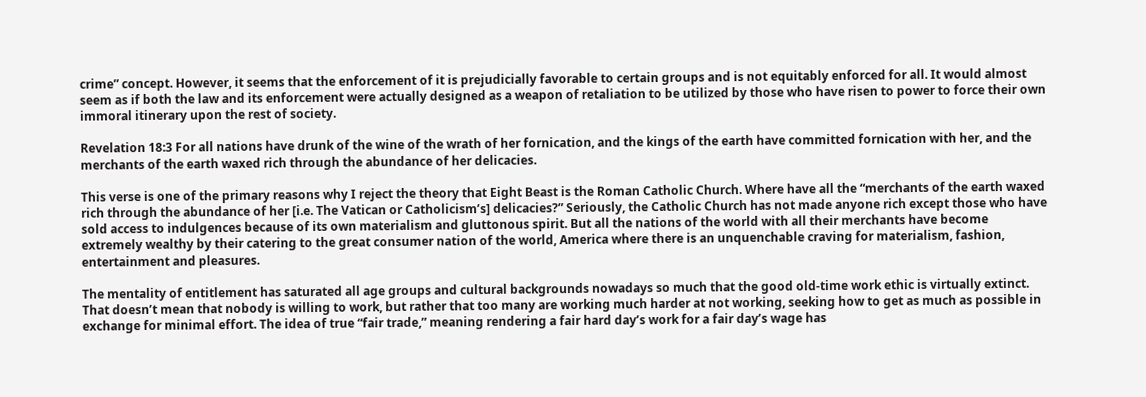crime” concept. However, it seems that the enforcement of it is prejudicially favorable to certain groups and is not equitably enforced for all. It would almost seem as if both the law and its enforcement were actually designed as a weapon of retaliation to be utilized by those who have risen to power to force their own immoral itinerary upon the rest of society.

Revelation 18:3 For all nations have drunk of the wine of the wrath of her fornication, and the kings of the earth have committed fornication with her, and the merchants of the earth waxed rich through the abundance of her delicacies.

This verse is one of the primary reasons why I reject the theory that Eight Beast is the Roman Catholic Church. Where have all the “merchants of the earth waxed rich through the abundance of her [i.e. The Vatican or Catholicism’s] delicacies?” Seriously, the Catholic Church has not made anyone rich except those who have sold access to indulgences because of its own materialism and gluttonous spirit. But all the nations of the world with all their merchants have become extremely wealthy by their catering to the great consumer nation of the world, America where there is an unquenchable craving for materialism, fashion, entertainment and pleasures.

The mentality of entitlement has saturated all age groups and cultural backgrounds nowadays so much that the good old-time work ethic is virtually extinct. That doesn’t mean that nobody is willing to work, but rather that too many are working much harder at not working, seeking how to get as much as possible in exchange for minimal effort. The idea of true “fair trade,” meaning rendering a fair hard day’s work for a fair day’s wage has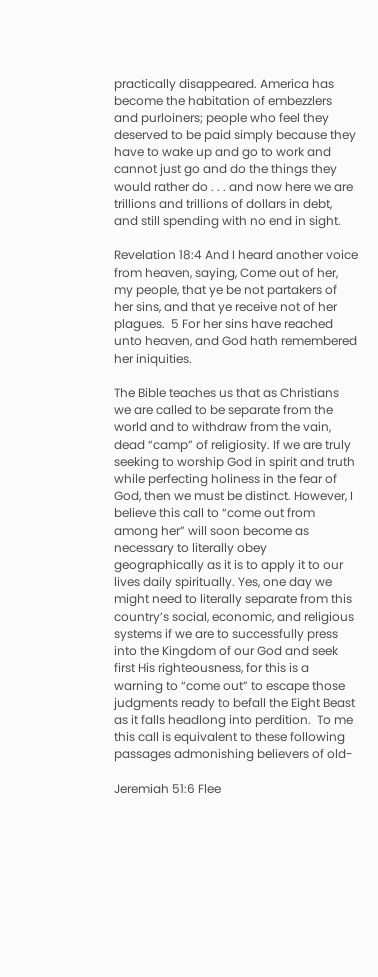practically disappeared. America has become the habitation of embezzlers and purloiners; people who feel they deserved to be paid simply because they have to wake up and go to work and cannot just go and do the things they would rather do . . . and now here we are trillions and trillions of dollars in debt, and still spending with no end in sight.

Revelation 18:4 And I heard another voice from heaven, saying, Come out of her, my people, that ye be not partakers of her sins, and that ye receive not of her plagues.  5 For her sins have reached unto heaven, and God hath remembered her iniquities.

The Bible teaches us that as Christians we are called to be separate from the world and to withdraw from the vain, dead “camp” of religiosity. If we are truly seeking to worship God in spirit and truth while perfecting holiness in the fear of God, then we must be distinct. However, I believe this call to “come out from among her” will soon become as necessary to literally obey geographically as it is to apply it to our lives daily spiritually. Yes, one day we might need to literally separate from this country’s social, economic, and religious systems if we are to successfully press into the Kingdom of our God and seek first His righteousness, for this is a warning to “come out” to escape those judgments ready to befall the Eight Beast as it falls headlong into perdition.  To me this call is equivalent to these following passages admonishing believers of old-

Jeremiah 51:6 Flee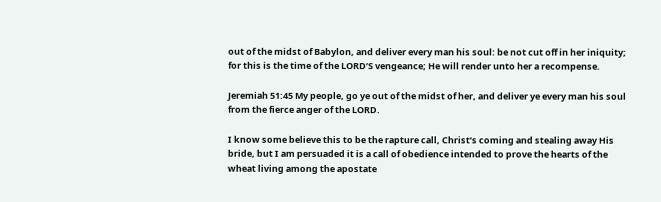out of the midst of Babylon, and deliver every man his soul: be not cut off in her iniquity; for this is the time of the LORD’S vengeance; He will render unto her a recompense.

Jeremiah 51:45 My people, go ye out of the midst of her, and deliver ye every man his soul from the fierce anger of the LORD.

I know some believe this to be the rapture call, Christ’s coming and stealing away His bride, but I am persuaded it is a call of obedience intended to prove the hearts of the wheat living among the apostate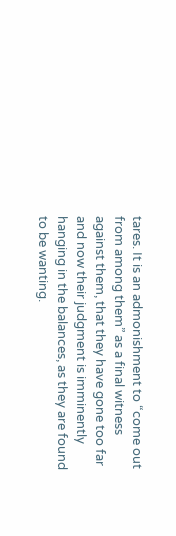tares. It is an admonishment to “come out from among them” as a final witness against them, that they have gone too far and now their judgment is imminently hanging in the balances, as they are found to be wanting.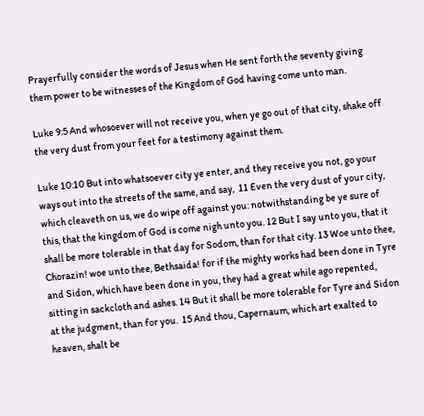Prayerfully consider the words of Jesus when He sent forth the seventy giving them power to be witnesses of the Kingdom of God having come unto man.

Luke 9:5 And whosoever will not receive you, when ye go out of that city, shake off the very dust from your feet for a testimony against them.

Luke 10:10 But into whatsoever city ye enter, and they receive you not, go your ways out into the streets of the same, and say,  11 Even the very dust of your city, which cleaveth on us, we do wipe off against you: notwithstanding be ye sure of this, that the kingdom of God is come nigh unto you. 12 But I say unto you, that it shall be more tolerable in that day for Sodom, than for that city. 13 Woe unto thee, Chorazin! woe unto thee, Bethsaida! for if the mighty works had been done in Tyre and Sidon, which have been done in you, they had a great while ago repented, sitting in sackcloth and ashes. 14 But it shall be more tolerable for Tyre and Sidon at the judgment, than for you.  15 And thou, Capernaum, which art exalted to heaven, shalt be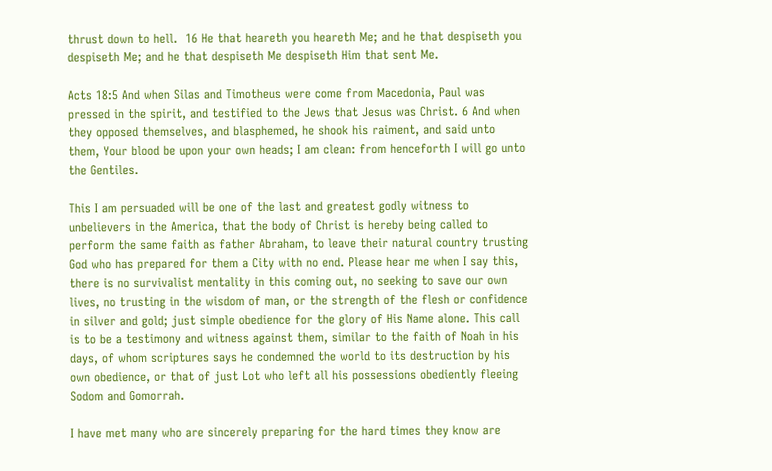thrust down to hell.  16 He that heareth you heareth Me; and he that despiseth you despiseth Me; and he that despiseth Me despiseth Him that sent Me.

Acts 18:5 And when Silas and Timotheus were come from Macedonia, Paul was pressed in the spirit, and testified to the Jews that Jesus was Christ. 6 And when they opposed themselves, and blasphemed, he shook his raiment, and said unto them, Your blood be upon your own heads; I am clean: from henceforth I will go unto the Gentiles.

This I am persuaded will be one of the last and greatest godly witness to unbelievers in the America, that the body of Christ is hereby being called to perform the same faith as father Abraham, to leave their natural country trusting God who has prepared for them a City with no end. Please hear me when I say this, there is no survivalist mentality in this coming out, no seeking to save our own lives, no trusting in the wisdom of man, or the strength of the flesh or confidence in silver and gold; just simple obedience for the glory of His Name alone. This call is to be a testimony and witness against them, similar to the faith of Noah in his days, of whom scriptures says he condemned the world to its destruction by his own obedience, or that of just Lot who left all his possessions obediently fleeing Sodom and Gomorrah.

I have met many who are sincerely preparing for the hard times they know are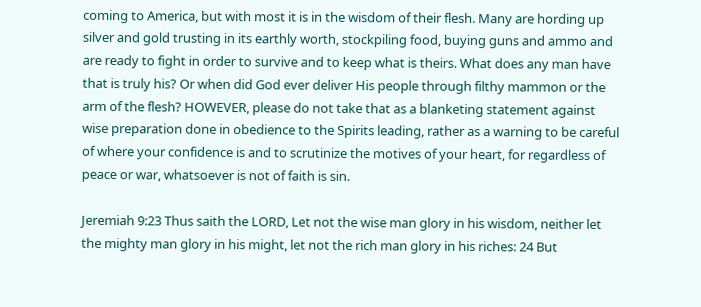coming to America, but with most it is in the wisdom of their flesh. Many are hording up silver and gold trusting in its earthly worth, stockpiling food, buying guns and ammo and are ready to fight in order to survive and to keep what is theirs. What does any man have that is truly his? Or when did God ever deliver His people through filthy mammon or the arm of the flesh? HOWEVER, please do not take that as a blanketing statement against wise preparation done in obedience to the Spirits leading, rather as a warning to be careful of where your confidence is and to scrutinize the motives of your heart, for regardless of peace or war, whatsoever is not of faith is sin.

Jeremiah 9:23 Thus saith the LORD, Let not the wise man glory in his wisdom, neither let the mighty man glory in his might, let not the rich man glory in his riches: 24 But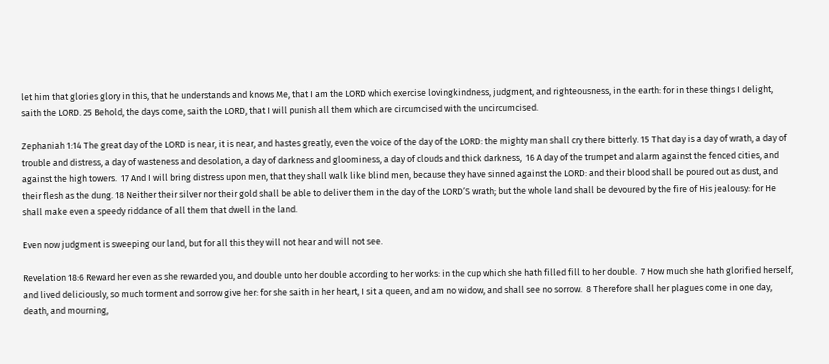let him that glories glory in this, that he understands and knows Me, that I am the LORD which exercise lovingkindness, judgment, and righteousness, in the earth: for in these things I delight, saith the LORD. 25 Behold, the days come, saith the LORD, that I will punish all them which are circumcised with the uncircumcised.

Zephaniah 1:14 The great day of the LORD is near, it is near, and hastes greatly, even the voice of the day of the LORD: the mighty man shall cry there bitterly. 15 That day is a day of wrath, a day of trouble and distress, a day of wasteness and desolation, a day of darkness and gloominess, a day of clouds and thick darkness,  16 A day of the trumpet and alarm against the fenced cities, and against the high towers.  17 And I will bring distress upon men, that they shall walk like blind men, because they have sinned against the LORD: and their blood shall be poured out as dust, and their flesh as the dung. 18 Neither their silver nor their gold shall be able to deliver them in the day of the LORD’S wrath; but the whole land shall be devoured by the fire of His jealousy: for He shall make even a speedy riddance of all them that dwell in the land.

Even now judgment is sweeping our land, but for all this they will not hear and will not see.

Revelation 18:6 Reward her even as she rewarded you, and double unto her double according to her works: in the cup which she hath filled fill to her double.  7 How much she hath glorified herself, and lived deliciously, so much torment and sorrow give her: for she saith in her heart, I sit a queen, and am no widow, and shall see no sorrow.  8 Therefore shall her plagues come in one day, death, and mourning,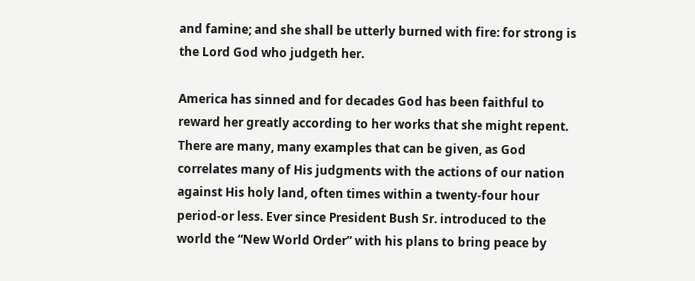and famine; and she shall be utterly burned with fire: for strong is the Lord God who judgeth her.

America has sinned and for decades God has been faithful to reward her greatly according to her works that she might repent. There are many, many examples that can be given, as God correlates many of His judgments with the actions of our nation against His holy land, often times within a twenty-four hour period-or less. Ever since President Bush Sr. introduced to the world the “New World Order” with his plans to bring peace by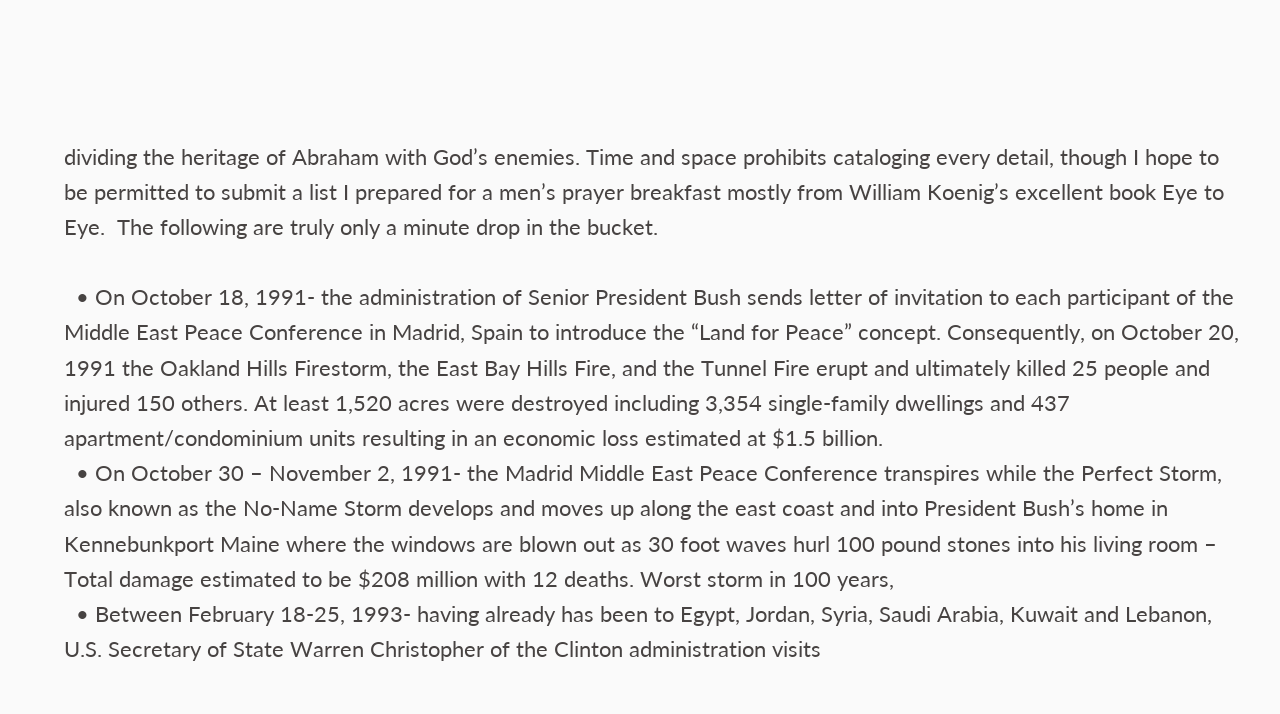dividing the heritage of Abraham with God’s enemies. Time and space prohibits cataloging every detail, though I hope to be permitted to submit a list I prepared for a men’s prayer breakfast mostly from William Koenig’s excellent book Eye to Eye.  The following are truly only a minute drop in the bucket.

  • On October 18, 1991- the administration of Senior President Bush sends letter of invitation to each participant of the Middle East Peace Conference in Madrid, Spain to introduce the “Land for Peace” concept. Consequently, on October 20, 1991 the Oakland Hills Firestorm, the East Bay Hills Fire, and the Tunnel Fire erupt and ultimately killed 25 people and injured 150 others. At least 1,520 acres were destroyed including 3,354 single-family dwellings and 437 apartment/condominium units resulting in an economic loss estimated at $1.5 billion.
  • On October 30 – November 2, 1991- the Madrid Middle East Peace Conference transpires while the Perfect Storm, also known as the No-Name Storm develops and moves up along the east coast and into President Bush’s home in Kennebunkport Maine where the windows are blown out as 30 foot waves hurl 100 pound stones into his living room – Total damage estimated to be $208 million with 12 deaths. Worst storm in 100 years,
  • Between February 18-25, 1993- having already has been to Egypt, Jordan, Syria, Saudi Arabia, Kuwait and Lebanon, U.S. Secretary of State Warren Christopher of the Clinton administration visits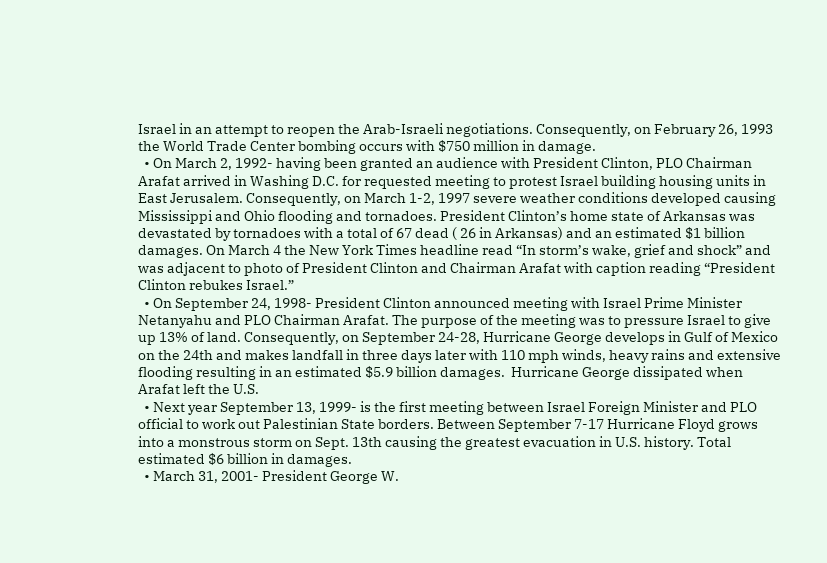Israel in an attempt to reopen the Arab-Israeli negotiations. Consequently, on February 26, 1993 the World Trade Center bombing occurs with $750 million in damage.
  • On March 2, 1992- having been granted an audience with President Clinton, PLO Chairman Arafat arrived in Washing D.C. for requested meeting to protest Israel building housing units in East Jerusalem. Consequently, on March 1-2, 1997 severe weather conditions developed causing Mississippi and Ohio flooding and tornadoes. President Clinton’s home state of Arkansas was devastated by tornadoes with a total of 67 dead ( 26 in Arkansas) and an estimated $1 billion damages. On March 4 the New York Times headline read “In storm’s wake, grief and shock” and was adjacent to photo of President Clinton and Chairman Arafat with caption reading “President Clinton rebukes Israel.”
  • On September 24, 1998- President Clinton announced meeting with Israel Prime Minister Netanyahu and PLO Chairman Arafat. The purpose of the meeting was to pressure Israel to give up 13% of land. Consequently, on September 24-28, Hurricane George develops in Gulf of Mexico on the 24th and makes landfall in three days later with 110 mph winds, heavy rains and extensive flooding resulting in an estimated $5.9 billion damages.  Hurricane George dissipated when Arafat left the U.S.
  • Next year September 13, 1999- is the first meeting between Israel Foreign Minister and PLO official to work out Palestinian State borders. Between September 7-17 Hurricane Floyd grows into a monstrous storm on Sept. 13th causing the greatest evacuation in U.S. history. Total estimated $6 billion in damages.
  • March 31, 2001- President George W.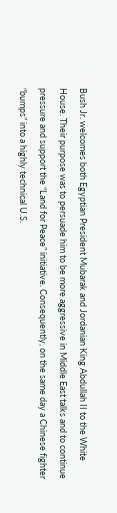Bush Jr. welcomes both Egyptian President Mubarak and Jordanian King Abdullah II to the White House. Their purpose was to persuade him to be more aggressive in Middle East talks and to continue pressure and support the “Land for Peace” initiative. Consequently, on the same day a Chinese fighter “bumps” into a highly technical U.S.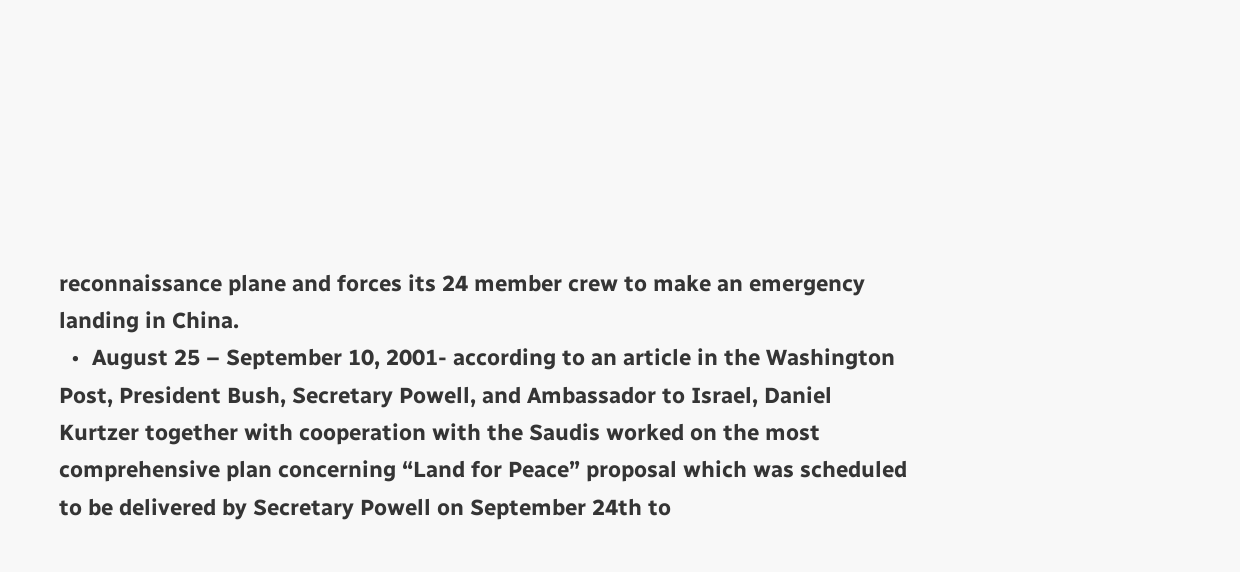reconnaissance plane and forces its 24 member crew to make an emergency landing in China.
  •  August 25 – September 10, 2001- according to an article in the Washington Post, President Bush, Secretary Powell, and Ambassador to Israel, Daniel Kurtzer together with cooperation with the Saudis worked on the most comprehensive plan concerning “Land for Peace” proposal which was scheduled to be delivered by Secretary Powell on September 24th to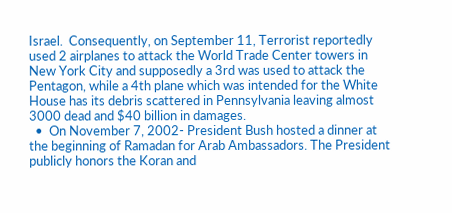Israel.  Consequently, on September 11, Terrorist reportedly used 2 airplanes to attack the World Trade Center towers in New York City and supposedly a 3rd was used to attack the Pentagon, while a 4th plane which was intended for the White House has its debris scattered in Pennsylvania leaving almost 3000 dead and $40 billion in damages.
  •  On November 7, 2002- President Bush hosted a dinner at the beginning of Ramadan for Arab Ambassadors. The President publicly honors the Koran and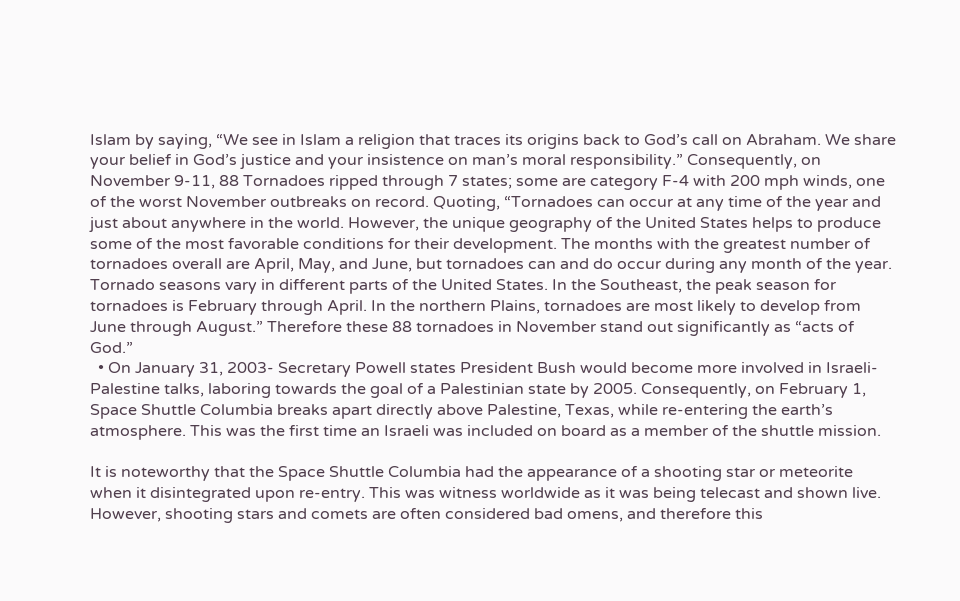Islam by saying, “We see in Islam a religion that traces its origins back to God’s call on Abraham. We share your belief in God’s justice and your insistence on man’s moral responsibility.” Consequently, on November 9-11, 88 Tornadoes ripped through 7 states; some are category F-4 with 200 mph winds, one of the worst November outbreaks on record. Quoting, “Tornadoes can occur at any time of the year and just about anywhere in the world. However, the unique geography of the United States helps to produce some of the most favorable conditions for their development. The months with the greatest number of tornadoes overall are April, May, and June, but tornadoes can and do occur during any month of the year. Tornado seasons vary in different parts of the United States. In the Southeast, the peak season for tornadoes is February through April. In the northern Plains, tornadoes are most likely to develop from June through August.” Therefore these 88 tornadoes in November stand out significantly as “acts of God.”
  • On January 31, 2003- Secretary Powell states President Bush would become more involved in Israeli-Palestine talks, laboring towards the goal of a Palestinian state by 2005. Consequently, on February 1, Space Shuttle Columbia breaks apart directly above Palestine, Texas, while re-entering the earth’s atmosphere. This was the first time an Israeli was included on board as a member of the shuttle mission.

It is noteworthy that the Space Shuttle Columbia had the appearance of a shooting star or meteorite when it disintegrated upon re-entry. This was witness worldwide as it was being telecast and shown live. However, shooting stars and comets are often considered bad omens, and therefore this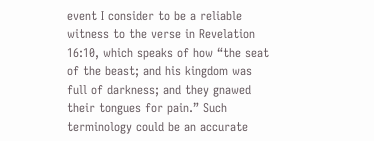event I consider to be a reliable witness to the verse in Revelation 16:10, which speaks of how “the seat of the beast; and his kingdom was full of darkness; and they gnawed their tongues for pain.” Such terminology could be an accurate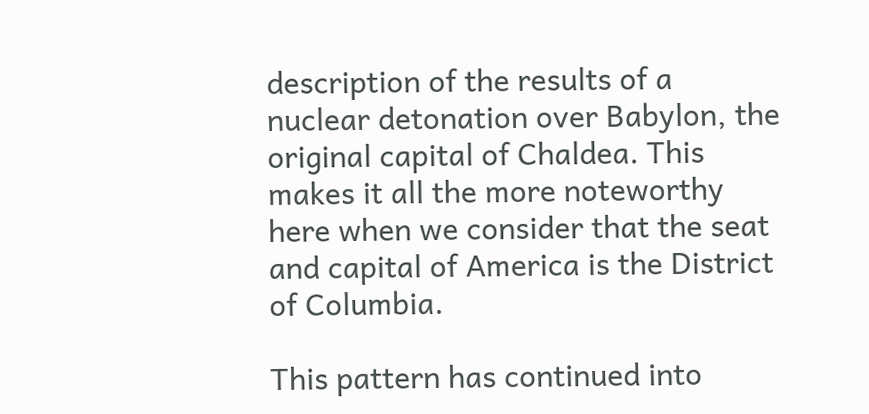description of the results of a nuclear detonation over Babylon, the original capital of Chaldea. This makes it all the more noteworthy here when we consider that the seat and capital of America is the District of Columbia.

This pattern has continued into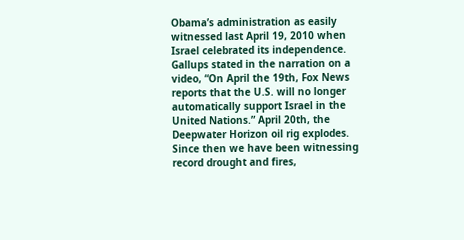Obama’s administration as easily witnessed last April 19, 2010 when Israel celebrated its independence. Gallups stated in the narration on a video, “On April the 19th, Fox News reports that the U.S. will no longer automatically support Israel in the United Nations.” April 20th, the Deepwater Horizon oil rig explodes. Since then we have been witnessing record drought and fires,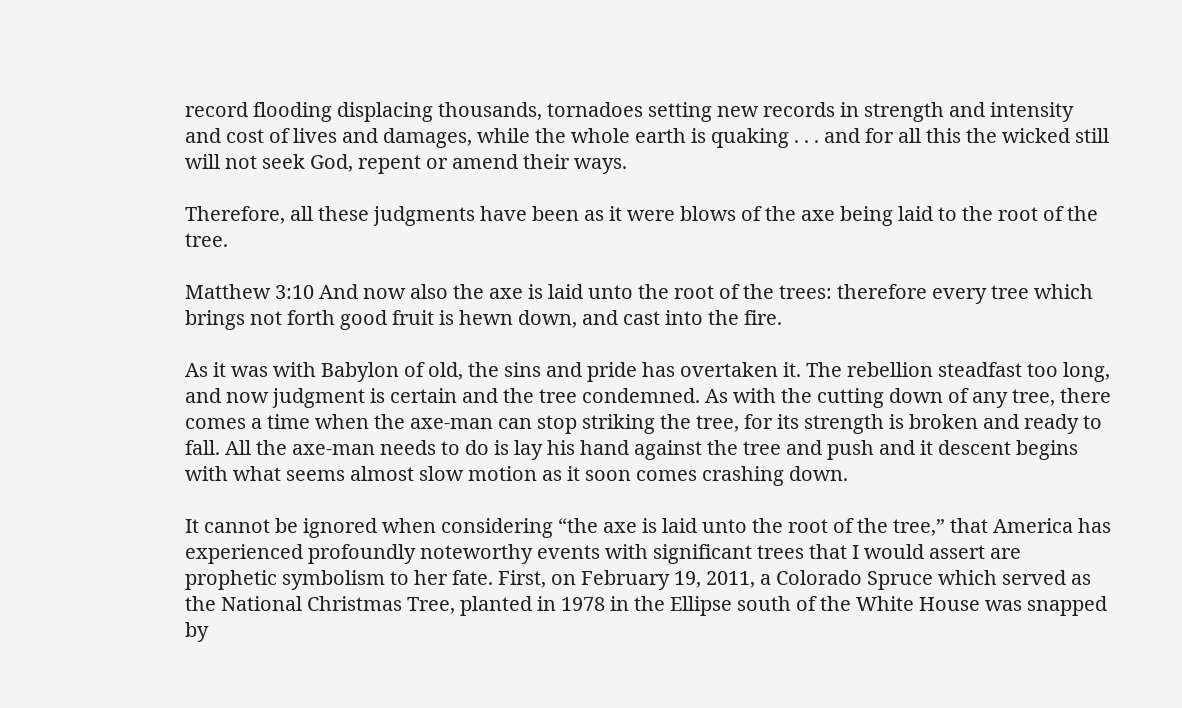record flooding displacing thousands, tornadoes setting new records in strength and intensity and cost of lives and damages, while the whole earth is quaking . . . and for all this the wicked still will not seek God, repent or amend their ways.

Therefore, all these judgments have been as it were blows of the axe being laid to the root of the tree.

Matthew 3:10 And now also the axe is laid unto the root of the trees: therefore every tree which brings not forth good fruit is hewn down, and cast into the fire.

As it was with Babylon of old, the sins and pride has overtaken it. The rebellion steadfast too long, and now judgment is certain and the tree condemned. As with the cutting down of any tree, there comes a time when the axe-man can stop striking the tree, for its strength is broken and ready to fall. All the axe-man needs to do is lay his hand against the tree and push and it descent begins with what seems almost slow motion as it soon comes crashing down.

It cannot be ignored when considering “the axe is laid unto the root of the tree,” that America has experienced profoundly noteworthy events with significant trees that I would assert are prophetic symbolism to her fate. First, on February 19, 2011, a Colorado Spruce which served as the National Christmas Tree, planted in 1978 in the Ellipse south of the White House was snapped by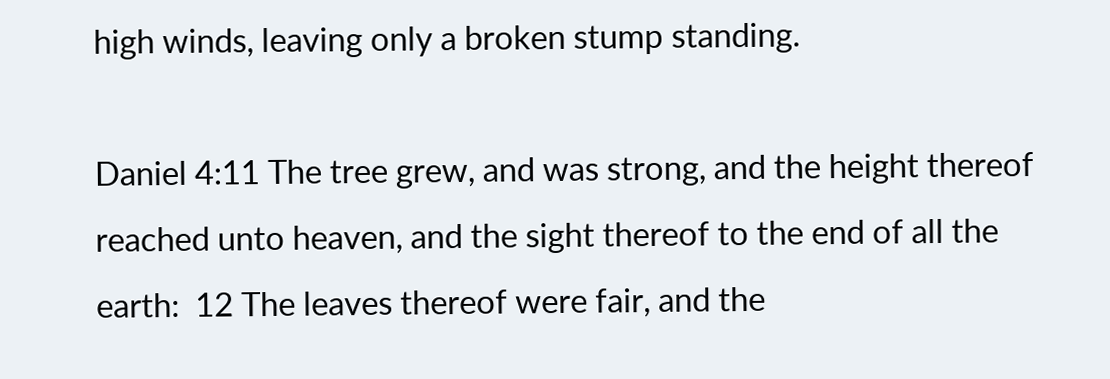high winds, leaving only a broken stump standing.

Daniel 4:11 The tree grew, and was strong, and the height thereof reached unto heaven, and the sight thereof to the end of all the earth:  12 The leaves thereof were fair, and the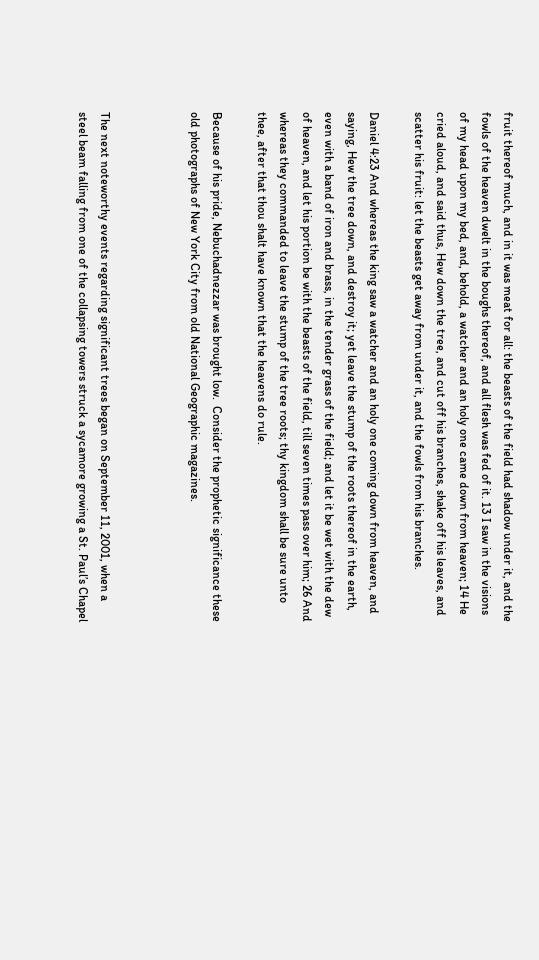fruit thereof much, and in it was meat for all: the beasts of the field had shadow under it, and the fowls of the heaven dwelt in the boughs thereof, and all flesh was fed of it. 13 I saw in the visions of my head upon my bed, and, behold, a watcher and an holy one came down from heaven; 14 He cried aloud, and said thus, Hew down the tree, and cut off his branches, shake off his leaves, and scatter his fruit: let the beasts get away from under it, and the fowls from his branches.

Daniel 4:23 And whereas the king saw a watcher and an holy one coming down from heaven, and saying, Hew the tree down, and destroy it; yet leave the stump of the roots thereof in the earth, even with a band of iron and brass, in the tender grass of the field; and let it be wet with the dew of heaven, and let his portion be with the beasts of the field, till seven times pass over him; 26 And whereas they commanded to leave the stump of the tree roots; thy kingdom shall be sure unto thee, after that thou shalt have known that the heavens do rule.

Because of his pride, Nebuchadnezzar was brought low.  Consider the prophetic significance these old photographs of New York City from old National Geographic magazines.



The next noteworthy events regarding significant trees began on September 11, 2001, when a steel beam falling from one of the collapsing towers struck a sycamore growing a St. Paul’s Chapel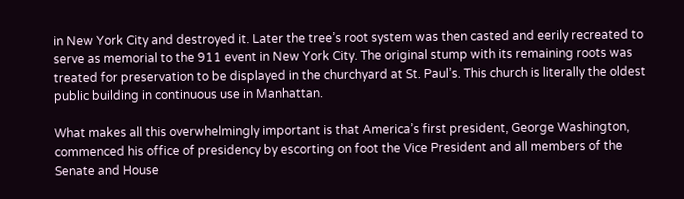in New York City and destroyed it. Later the tree’s root system was then casted and eerily recreated to serve as memorial to the 911 event in New York City. The original stump with its remaining roots was treated for preservation to be displayed in the churchyard at St. Paul’s. This church is literally the oldest public building in continuous use in Manhattan.

What makes all this overwhelmingly important is that America’s first president, George Washington, commenced his office of presidency by escorting on foot the Vice President and all members of the Senate and House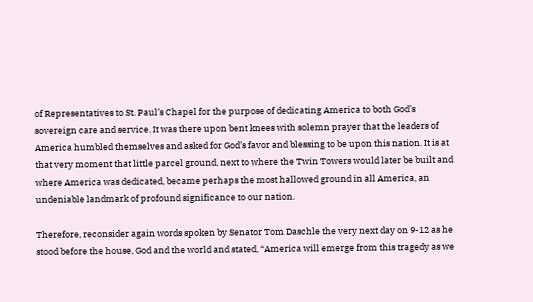of Representatives to St. Paul’s Chapel for the purpose of dedicating America to both God’s sovereign care and service. It was there upon bent knees with solemn prayer that the leaders of America humbled themselves and asked for God’s favor and blessing to be upon this nation. It is at that very moment that little parcel ground, next to where the Twin Towers would later be built and where America was dedicated, became perhaps the most hallowed ground in all America, an undeniable landmark of profound significance to our nation.

Therefore, reconsider again words spoken by Senator Tom Daschle the very next day on 9-12 as he stood before the house, God and the world and stated, “America will emerge from this tragedy as we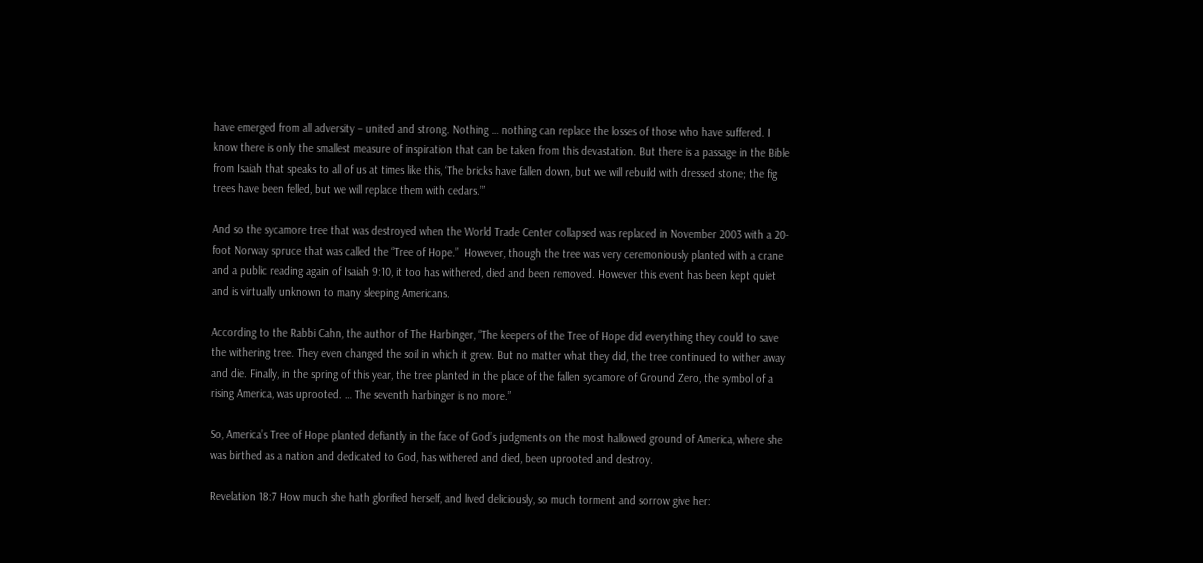have emerged from all adversity – united and strong. Nothing … nothing can replace the losses of those who have suffered. I know there is only the smallest measure of inspiration that can be taken from this devastation. But there is a passage in the Bible from Isaiah that speaks to all of us at times like this, ‘The bricks have fallen down, but we will rebuild with dressed stone; the fig trees have been felled, but we will replace them with cedars.’”

And so the sycamore tree that was destroyed when the World Trade Center collapsed was replaced in November 2003 with a 20-foot Norway spruce that was called the “Tree of Hope.”  However, though the tree was very ceremoniously planted with a crane and a public reading again of Isaiah 9:10, it too has withered, died and been removed. However this event has been kept quiet and is virtually unknown to many sleeping Americans.

According to the Rabbi Cahn, the author of The Harbinger, “The keepers of the Tree of Hope did everything they could to save the withering tree. They even changed the soil in which it grew. But no matter what they did, the tree continued to wither away and die. Finally, in the spring of this year, the tree planted in the place of the fallen sycamore of Ground Zero, the symbol of a rising America, was uprooted. … The seventh harbinger is no more.”

So, America’s Tree of Hope planted defiantly in the face of God’s judgments on the most hallowed ground of America, where she was birthed as a nation and dedicated to God, has withered and died, been uprooted and destroy.

Revelation 18:7 How much she hath glorified herself, and lived deliciously, so much torment and sorrow give her: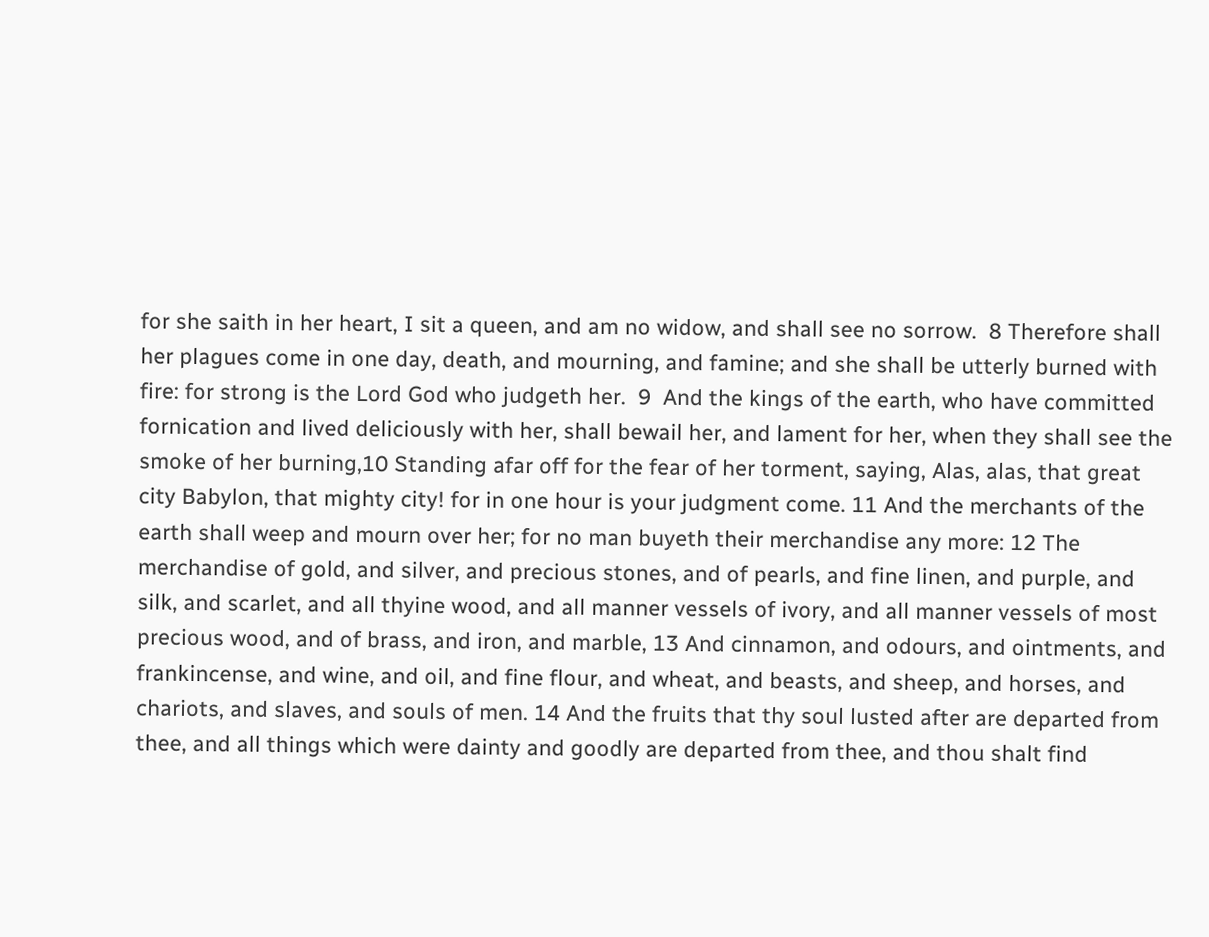for she saith in her heart, I sit a queen, and am no widow, and shall see no sorrow.  8 Therefore shall her plagues come in one day, death, and mourning, and famine; and she shall be utterly burned with fire: for strong is the Lord God who judgeth her.  9  And the kings of the earth, who have committed fornication and lived deliciously with her, shall bewail her, and lament for her, when they shall see the smoke of her burning,10 Standing afar off for the fear of her torment, saying, Alas, alas, that great city Babylon, that mighty city! for in one hour is your judgment come. 11 And the merchants of the earth shall weep and mourn over her; for no man buyeth their merchandise any more: 12 The merchandise of gold, and silver, and precious stones, and of pearls, and fine linen, and purple, and silk, and scarlet, and all thyine wood, and all manner vessels of ivory, and all manner vessels of most precious wood, and of brass, and iron, and marble, 13 And cinnamon, and odours, and ointments, and frankincense, and wine, and oil, and fine flour, and wheat, and beasts, and sheep, and horses, and chariots, and slaves, and souls of men. 14 And the fruits that thy soul lusted after are departed from thee, and all things which were dainty and goodly are departed from thee, and thou shalt find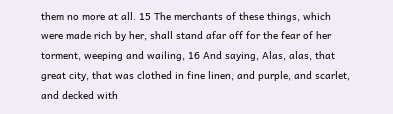them no more at all. 15 The merchants of these things, which were made rich by her, shall stand afar off for the fear of her torment, weeping and wailing, 16 And saying, Alas, alas, that great city, that was clothed in fine linen, and purple, and scarlet, and decked with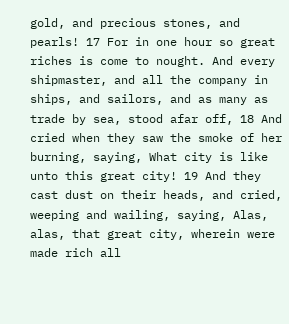gold, and precious stones, and pearls! 17 For in one hour so great riches is come to nought. And every shipmaster, and all the company in ships, and sailors, and as many as trade by sea, stood afar off, 18 And cried when they saw the smoke of her burning, saying, What city is like unto this great city! 19 And they cast dust on their heads, and cried, weeping and wailing, saying, Alas, alas, that great city, wherein were made rich all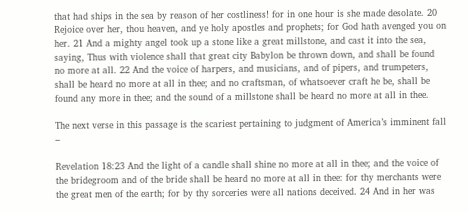that had ships in the sea by reason of her costliness! for in one hour is she made desolate. 20 Rejoice over her, thou heaven, and ye holy apostles and prophets; for God hath avenged you on her. 21 And a mighty angel took up a stone like a great millstone, and cast it into the sea, saying, Thus with violence shall that great city Babylon be thrown down, and shall be found no more at all. 22 And the voice of harpers, and musicians, and of pipers, and trumpeters, shall be heard no more at all in thee; and no craftsman, of whatsoever craft he be, shall be found any more in thee; and the sound of a millstone shall be heard no more at all in thee.

The next verse in this passage is the scariest pertaining to judgment of America’s imminent fall –

Revelation 18:23 And the light of a candle shall shine no more at all in thee; and the voice of the bridegroom and of the bride shall be heard no more at all in thee: for thy merchants were the great men of the earth; for by thy sorceries were all nations deceived. 24 And in her was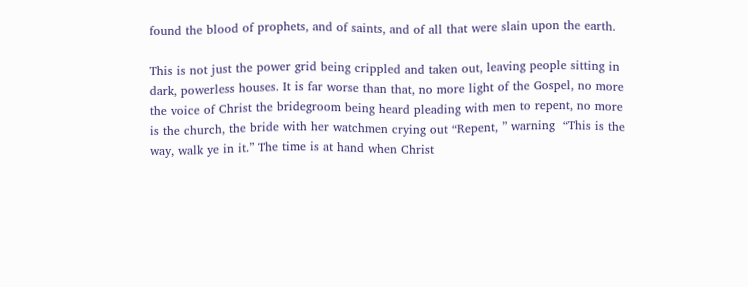found the blood of prophets, and of saints, and of all that were slain upon the earth.

This is not just the power grid being crippled and taken out, leaving people sitting in dark, powerless houses. It is far worse than that, no more light of the Gospel, no more the voice of Christ the bridegroom being heard pleading with men to repent, no more is the church, the bride with her watchmen crying out “Repent, ” warning  “This is the way, walk ye in it.” The time is at hand when Christ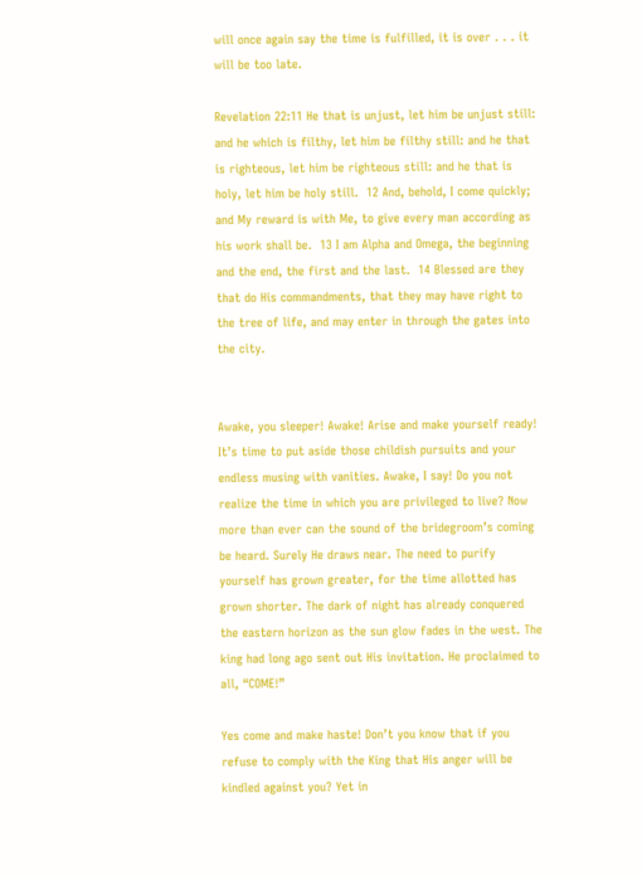will once again say the time is fulfilled, it is over . . . it will be too late.

Revelation 22:11 He that is unjust, let him be unjust still: and he which is filthy, let him be filthy still: and he that is righteous, let him be righteous still: and he that is holy, let him be holy still.  12 And, behold, I come quickly; and My reward is with Me, to give every man according as his work shall be.  13 I am Alpha and Omega, the beginning and the end, the first and the last.  14 Blessed are they that do His commandments, that they may have right to the tree of life, and may enter in through the gates into the city.


Awake, you sleeper! Awake! Arise and make yourself ready! It’s time to put aside those childish pursuits and your endless musing with vanities. Awake, I say! Do you not realize the time in which you are privileged to live? Now more than ever can the sound of the bridegroom’s coming be heard. Surely He draws near. The need to purify yourself has grown greater, for the time allotted has grown shorter. The dark of night has already conquered the eastern horizon as the sun glow fades in the west. The king had long ago sent out His invitation. He proclaimed to all, “COME!”

Yes come and make haste! Don’t you know that if you refuse to comply with the King that His anger will be kindled against you? Yet in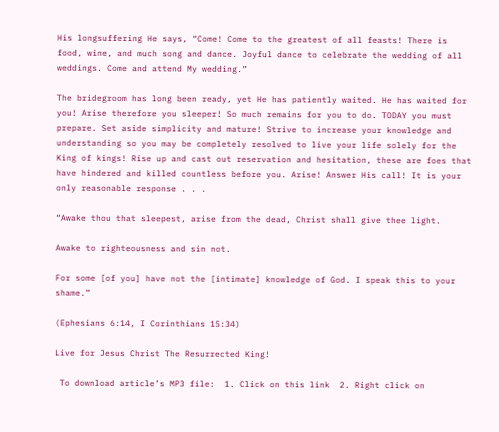His longsuffering He says, “Come! Come to the greatest of all feasts! There is food, wine, and much song and dance. Joyful dance to celebrate the wedding of all weddings. Come and attend My wedding.”

The bridegroom has long been ready, yet He has patiently waited. He has waited for you! Arise therefore you sleeper! So much remains for you to do. TODAY you must prepare. Set aside simplicity and mature! Strive to increase your knowledge and understanding so you may be completely resolved to live your life solely for the King of kings! Rise up and cast out reservation and hesitation, these are foes that have hindered and killed countless before you. Arise! Answer His call! It is your only reasonable response . . .

“Awake thou that sleepest, arise from the dead, Christ shall give thee light.

Awake to righteousness and sin not.

For some [of you] have not the [intimate] knowledge of God. I speak this to your shame.”

(Ephesians 6:14, I Corinthians 15:34)

Live for Jesus Christ The Resurrected King!

 To download article’s MP3 file:  1. Click on this link  2. Right click on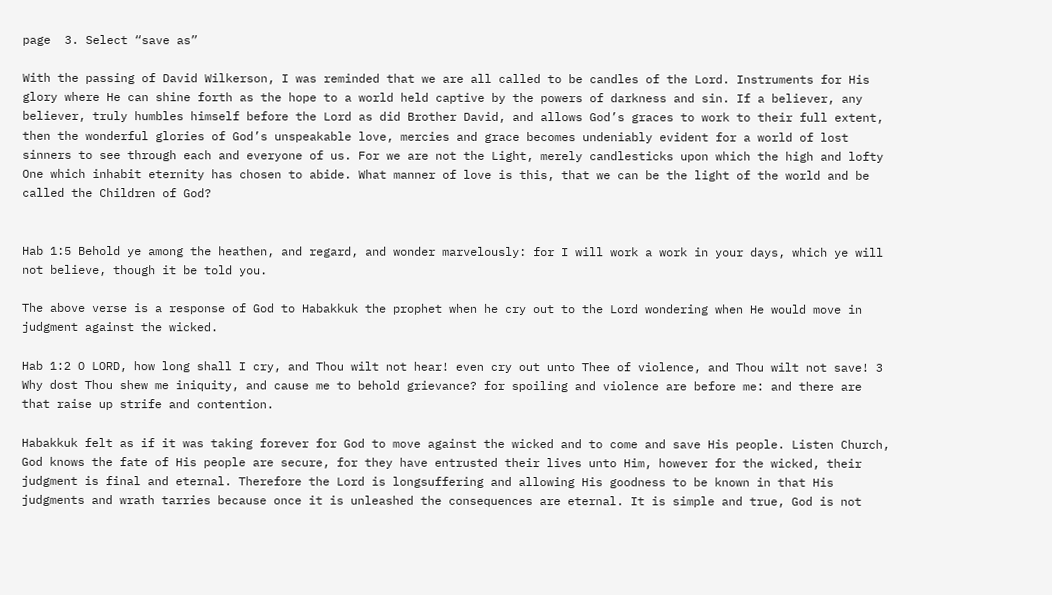page  3. Select “save as”

With the passing of David Wilkerson, I was reminded that we are all called to be candles of the Lord. Instruments for His glory where He can shine forth as the hope to a world held captive by the powers of darkness and sin. If a believer, any believer, truly humbles himself before the Lord as did Brother David, and allows God’s graces to work to their full extent, then the wonderful glories of God’s unspeakable love, mercies and grace becomes undeniably evident for a world of lost sinners to see through each and everyone of us. For we are not the Light, merely candlesticks upon which the high and lofty One which inhabit eternity has chosen to abide. What manner of love is this, that we can be the light of the world and be called the Children of God?


Hab 1:5 Behold ye among the heathen, and regard, and wonder marvelously: for I will work a work in your days, which ye will not believe, though it be told you.

The above verse is a response of God to Habakkuk the prophet when he cry out to the Lord wondering when He would move in judgment against the wicked.

Hab 1:2 O LORD, how long shall I cry, and Thou wilt not hear! even cry out unto Thee of violence, and Thou wilt not save! 3 Why dost Thou shew me iniquity, and cause me to behold grievance? for spoiling and violence are before me: and there are that raise up strife and contention.

Habakkuk felt as if it was taking forever for God to move against the wicked and to come and save His people. Listen Church, God knows the fate of His people are secure, for they have entrusted their lives unto Him, however for the wicked, their judgment is final and eternal. Therefore the Lord is longsuffering and allowing His goodness to be known in that His judgments and wrath tarries because once it is unleashed the consequences are eternal. It is simple and true, God is not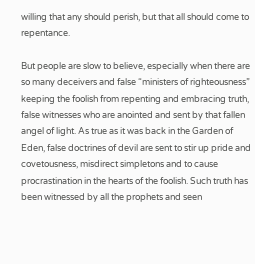willing that any should perish, but that all should come to repentance.

But people are slow to believe, especially when there are so many deceivers and false “ministers of righteousness” keeping the foolish from repenting and embracing truth, false witnesses who are anointed and sent by that fallen angel of light. As true as it was back in the Garden of Eden, false doctrines of devil are sent to stir up pride and covetousness, misdirect simpletons and to cause procrastination in the hearts of the foolish. Such truth has been witnessed by all the prophets and seen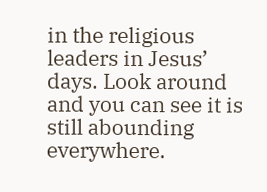in the religious leaders in Jesus’ days. Look around and you can see it is still abounding everywhere.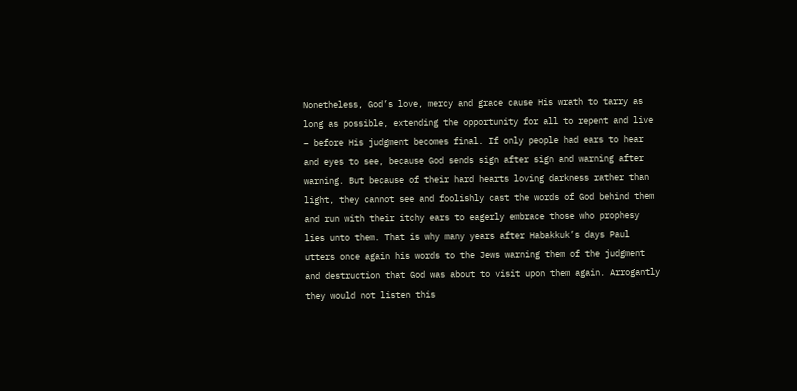Nonetheless, God’s love, mercy and grace cause His wrath to tarry as long as possible, extending the opportunity for all to repent and live – before His judgment becomes final. If only people had ears to hear and eyes to see, because God sends sign after sign and warning after warning. But because of their hard hearts loving darkness rather than light, they cannot see and foolishly cast the words of God behind them and run with their itchy ears to eagerly embrace those who prophesy lies unto them. That is why many years after Habakkuk’s days Paul utters once again his words to the Jews warning them of the judgment and destruction that God was about to visit upon them again. Arrogantly they would not listen this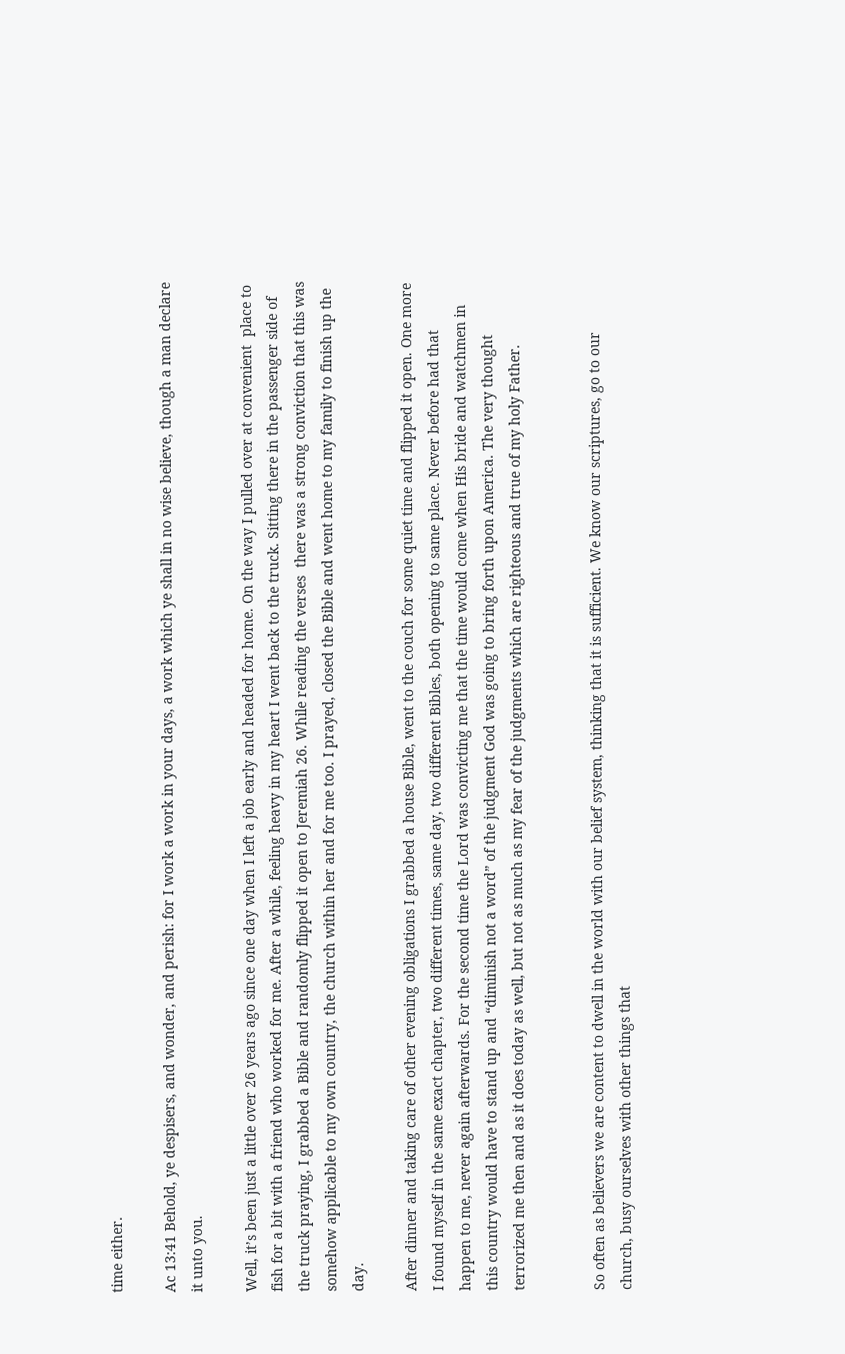time either.

Ac 13:41 Behold, ye despisers, and wonder, and perish: for I work a work in your days, a work which ye shall in no wise believe, though a man declare it unto you.

Well, it’s been just a little over 26 years ago since one day when I left a job early and headed for home. On the way I pulled over at convenient  place to fish for a bit with a friend who worked for me. After a while, feeling heavy in my heart I went back to the truck. Sitting there in the passenger side of the truck praying, I grabbed a Bible and randomly flipped it open to Jeremiah 26. While reading the verses  there was a strong conviction that this was somehow applicable to my own country, the church within her and for me too. I prayed, closed the Bible and went home to my family to finish up the day.

After dinner and taking care of other evening obligations I grabbed a house Bible, went to the couch for some quiet time and flipped it open. One more I found myself in the same exact chapter, two different times, same day, two different Bibles, both opening to same place. Never before had that happen to me, never again afterwards. For the second time the Lord was convicting me that the time would come when His bride and watchmen in this country would have to stand up and “diminish not a word” of the judgment God was going to bring forth upon America. The very thought terrorized me then and as it does today as well, but not as much as my fear of the judgments which are righteous and true of my holy Father.


So often as believers we are content to dwell in the world with our belief system, thinking that it is sufficient. We know our scriptures, go to our church, busy ourselves with other things that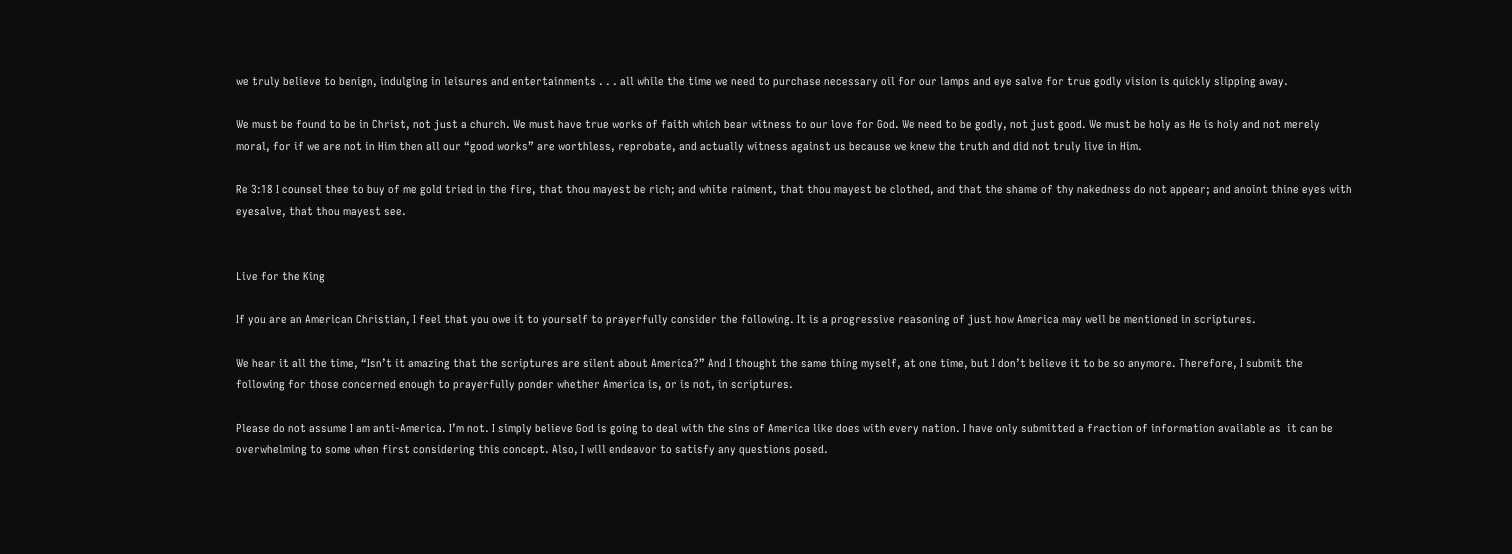we truly believe to benign, indulging in leisures and entertainments . . . all while the time we need to purchase necessary oil for our lamps and eye salve for true godly vision is quickly slipping away.

We must be found to be in Christ, not just a church. We must have true works of faith which bear witness to our love for God. We need to be godly, not just good. We must be holy as He is holy and not merely moral, for if we are not in Him then all our “good works” are worthless, reprobate, and actually witness against us because we knew the truth and did not truly live in Him.

Re 3:18 I counsel thee to buy of me gold tried in the fire, that thou mayest be rich; and white raiment, that thou mayest be clothed, and that the shame of thy nakedness do not appear; and anoint thine eyes with eyesalve, that thou mayest see.


Live for the King

If you are an American Christian, I feel that you owe it to yourself to prayerfully consider the following. It is a progressive reasoning of just how America may well be mentioned in scriptures.

We hear it all the time, “Isn’t it amazing that the scriptures are silent about America?” And I thought the same thing myself, at one time, but I don’t believe it to be so anymore. Therefore, I submit the following for those concerned enough to prayerfully ponder whether America is, or is not, in scriptures.

Please do not assume I am anti-America. I’m not. I simply believe God is going to deal with the sins of America like does with every nation. I have only submitted a fraction of information available as  it can be overwhelming to some when first considering this concept. Also, I will endeavor to satisfy any questions posed.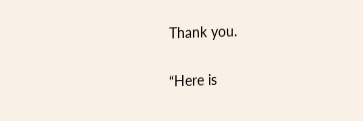Thank you.

“Here is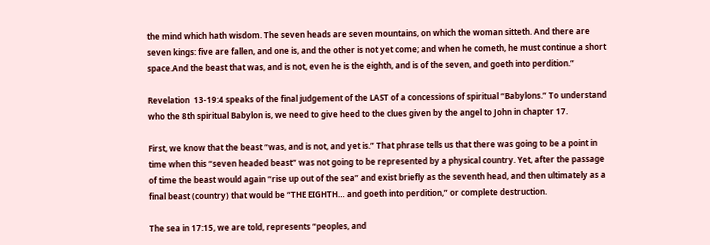the mind which hath wisdom. The seven heads are seven mountains, on which the woman sitteth. And there are seven kings: five are fallen, and one is, and the other is not yet come; and when he cometh, he must continue a short space.And the beast that was, and is not, even he is the eighth, and is of the seven, and goeth into perdition.”

Revelation  13-19:4 speaks of the final judgement of the LAST of a concessions of spiritual “Babylons.” To understand who the 8th spiritual Babylon is, we need to give heed to the clues given by the angel to John in chapter 17.

First, we know that the beast “was, and is not, and yet is.” That phrase tells us that there was going to be a point in time when this “seven headed beast” was not going to be represented by a physical country. Yet, after the passage of time the beast would again “rise up out of the sea” and exist briefly as the seventh head, and then ultimately as a final beast (country) that would be “THE EIGHTH… and goeth into perdition,” or complete destruction.

The sea in 17:15, we are told, represents “peoples, and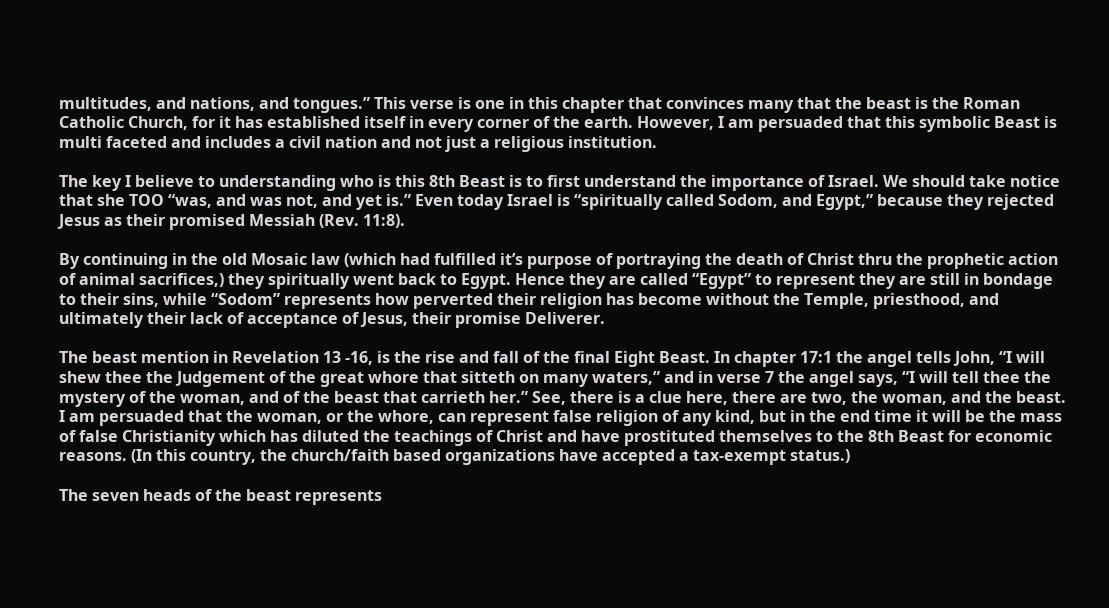multitudes, and nations, and tongues.” This verse is one in this chapter that convinces many that the beast is the Roman Catholic Church, for it has established itself in every corner of the earth. However, I am persuaded that this symbolic Beast is multi faceted and includes a civil nation and not just a religious institution.

The key I believe to understanding who is this 8th Beast is to first understand the importance of Israel. We should take notice that she TOO “was, and was not, and yet is.” Even today Israel is “spiritually called Sodom, and Egypt,” because they rejected Jesus as their promised Messiah (Rev. 11:8).

By continuing in the old Mosaic law (which had fulfilled it’s purpose of portraying the death of Christ thru the prophetic action of animal sacrifices,) they spiritually went back to Egypt. Hence they are called “Egypt” to represent they are still in bondage to their sins, while “Sodom” represents how perverted their religion has become without the Temple, priesthood, and ultimately their lack of acceptance of Jesus, their promise Deliverer.

The beast mention in Revelation 13 -16, is the rise and fall of the final Eight Beast. In chapter 17:1 the angel tells John, “I will shew thee the Judgement of the great whore that sitteth on many waters,” and in verse 7 the angel says, “I will tell thee the mystery of the woman, and of the beast that carrieth her.” See, there is a clue here, there are two, the woman, and the beast. I am persuaded that the woman, or the whore, can represent false religion of any kind, but in the end time it will be the mass of false Christianity which has diluted the teachings of Christ and have prostituted themselves to the 8th Beast for economic reasons. (In this country, the church/faith based organizations have accepted a tax-exempt status.)

The seven heads of the beast represents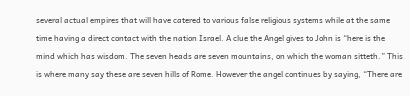several actual empires that will have catered to various false religious systems while at the same time having a direct contact with the nation Israel. A clue the Angel gives to John is “here is the mind which has wisdom. The seven heads are seven mountains, on which the woman sitteth.” This is where many say these are seven hills of Rome. However the angel continues by saying, “There are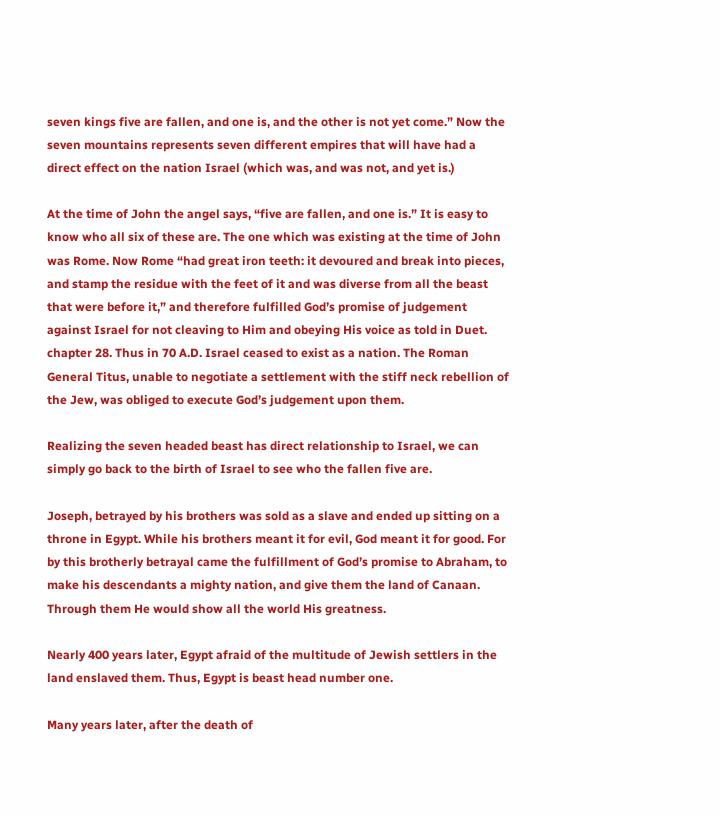seven kings five are fallen, and one is, and the other is not yet come.” Now the seven mountains represents seven different empires that will have had a direct effect on the nation Israel (which was, and was not, and yet is.)

At the time of John the angel says, “five are fallen, and one is.” It is easy to know who all six of these are. The one which was existing at the time of John was Rome. Now Rome “had great iron teeth: it devoured and break into pieces, and stamp the residue with the feet of it and was diverse from all the beast that were before it,” and therefore fulfilled God’s promise of judgement against Israel for not cleaving to Him and obeying His voice as told in Duet. chapter 28. Thus in 70 A.D. Israel ceased to exist as a nation. The Roman General Titus, unable to negotiate a settlement with the stiff neck rebellion of the Jew, was obliged to execute God’s judgement upon them.

Realizing the seven headed beast has direct relationship to Israel, we can simply go back to the birth of Israel to see who the fallen five are.

Joseph, betrayed by his brothers was sold as a slave and ended up sitting on a throne in Egypt. While his brothers meant it for evil, God meant it for good. For by this brotherly betrayal came the fulfillment of God’s promise to Abraham, to make his descendants a mighty nation, and give them the land of Canaan. Through them He would show all the world His greatness.

Nearly 400 years later, Egypt afraid of the multitude of Jewish settlers in the land enslaved them. Thus, Egypt is beast head number one.

Many years later, after the death of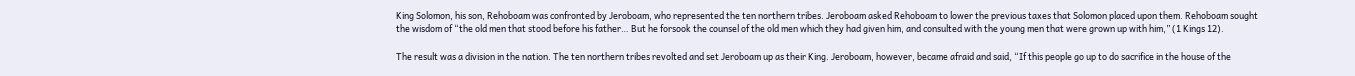King Solomon, his son, Rehoboam was confronted by Jeroboam, who represented the ten northern tribes. Jeroboam asked Rehoboam to lower the previous taxes that Solomon placed upon them. Rehoboam sought the wisdom of “the old men that stood before his father… But he forsook the counsel of the old men which they had given him, and consulted with the young men that were grown up with him,” (1 Kings 12).

The result was a division in the nation. The ten northern tribes revolted and set Jeroboam up as their King. Jeroboam, however, became afraid and said, “If this people go up to do sacrifice in the house of the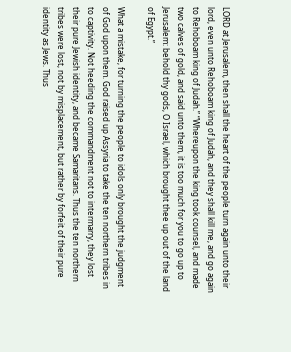LORD at Jerusalem, then shall the heart of the people turn again unto their lord, even unto Rehoboam king of Judah, and they shall kill me, and go again to Rehoboam king of Judah.” “Whereupon the king took counsel, and made two calves of gold, and said unto them, it is too much for you to go up to Jerusalem: behold thy gods, O Israel, which brought thee up out of the land of Egypt.”

What a mistake, for turning the people to idols only brought the judgment of God upon them. God raised up Assyria to take the ten northern tribes in to captivity. Not heeding the commandment not to intermarry, they lost their pure Jewish identity, and became Samaritans. Thus the ten northern tribes were lost, not by misplacement, but rather by forfeit of their pure identity as Jews. Thus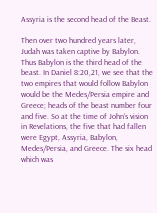Assyria is the second head of the Beast.

Then over two hundred years later, Judah was taken captive by Babylon. Thus Babylon is the third head of the beast. In Daniel 8:20,21, we see that the two empires that would follow Babylon would be the Medes/Persia empire and Greece; heads of the beast number four and five. So at the time of John’s vision in Revelations, the five that had fallen were Egypt, Assyria, Babylon, Medes/Persia, and Greece. The six head which was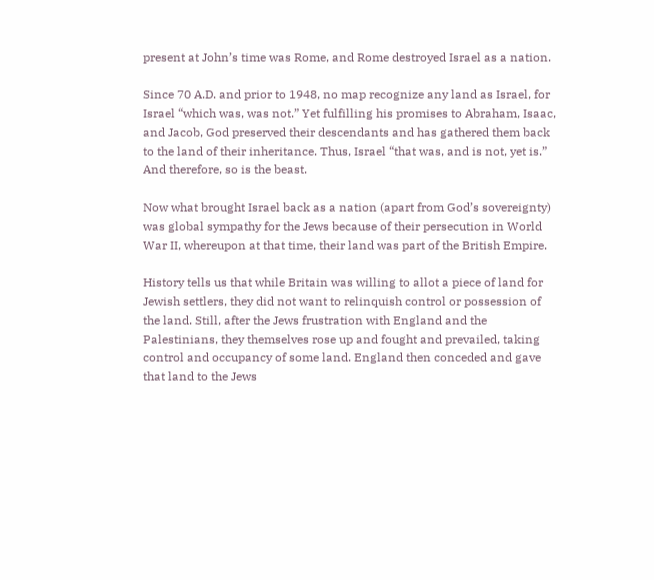present at John’s time was Rome, and Rome destroyed Israel as a nation.

Since 70 A.D. and prior to 1948, no map recognize any land as Israel, for Israel “which was, was not.” Yet fulfilling his promises to Abraham, Isaac, and Jacob, God preserved their descendants and has gathered them back to the land of their inheritance. Thus, Israel “that was, and is not, yet is.” And therefore, so is the beast.

Now what brought Israel back as a nation (apart from God’s sovereignty) was global sympathy for the Jews because of their persecution in World War II, whereupon at that time, their land was part of the British Empire.

History tells us that while Britain was willing to allot a piece of land for Jewish settlers, they did not want to relinquish control or possession of the land. Still, after the Jews frustration with England and the Palestinians, they themselves rose up and fought and prevailed, taking control and occupancy of some land. England then conceded and gave that land to the Jews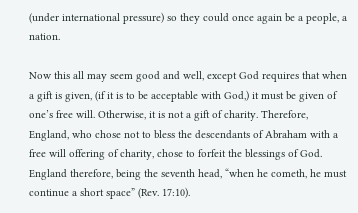(under international pressure) so they could once again be a people, a nation.

Now this all may seem good and well, except God requires that when a gift is given, (if it is to be acceptable with God,) it must be given of one’s free will. Otherwise, it is not a gift of charity. Therefore, England, who chose not to bless the descendants of Abraham with a free will offering of charity, chose to forfeit the blessings of God. England therefore, being the seventh head, “when he cometh, he must continue a short space” (Rev. 17:10).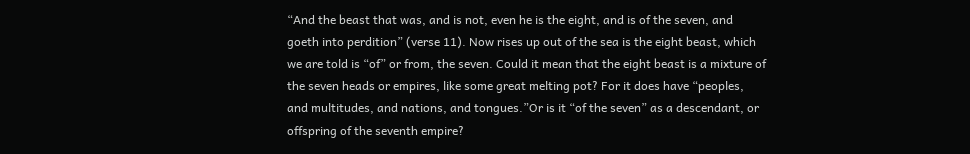“And the beast that was, and is not, even he is the eight, and is of the seven, and goeth into perdition” (verse 11). Now rises up out of the sea is the eight beast, which we are told is “of” or from, the seven. Could it mean that the eight beast is a mixture of the seven heads or empires, like some great melting pot? For it does have “peoples, and multitudes, and nations, and tongues.”Or is it “of the seven” as a descendant, or offspring of the seventh empire?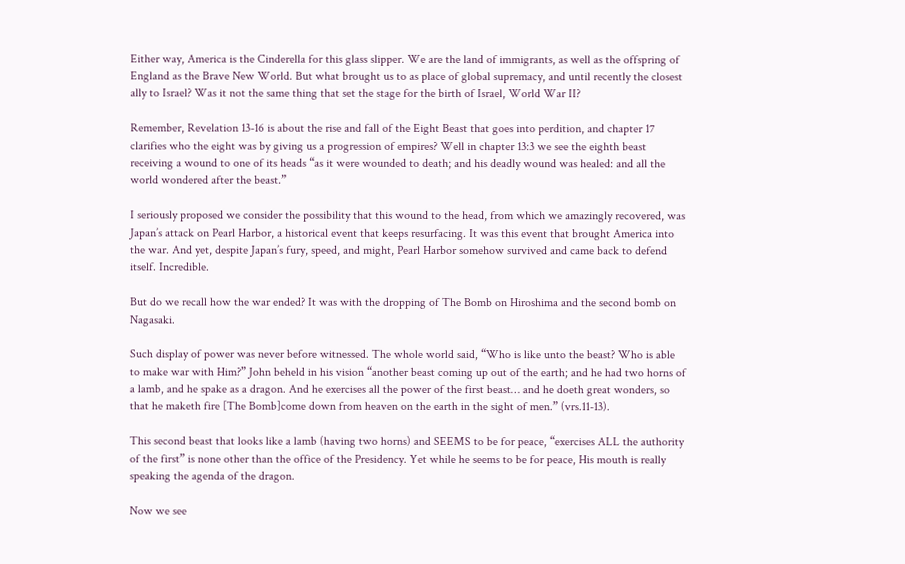Either way, America is the Cinderella for this glass slipper. We are the land of immigrants, as well as the offspring of England as the Brave New World. But what brought us to as place of global supremacy, and until recently the closest ally to Israel? Was it not the same thing that set the stage for the birth of Israel, World War II?

Remember, Revelation 13-16 is about the rise and fall of the Eight Beast that goes into perdition, and chapter 17 clarifies who the eight was by giving us a progression of empires? Well in chapter 13:3 we see the eighth beast receiving a wound to one of its heads “as it were wounded to death; and his deadly wound was healed: and all the world wondered after the beast.”

I seriously proposed we consider the possibility that this wound to the head, from which we amazingly recovered, was Japan’s attack on Pearl Harbor, a historical event that keeps resurfacing. It was this event that brought America into the war. And yet, despite Japan’s fury, speed, and might, Pearl Harbor somehow survived and came back to defend itself. Incredible.

But do we recall how the war ended? It was with the dropping of The Bomb on Hiroshima and the second bomb on Nagasaki.

Such display of power was never before witnessed. The whole world said, “Who is like unto the beast? Who is able to make war with Him?” John beheld in his vision “another beast coming up out of the earth; and he had two horns of a lamb, and he spake as a dragon. And he exercises all the power of the first beast… and he doeth great wonders, so that he maketh fire [The Bomb]come down from heaven on the earth in the sight of men.” (vrs.11-13).

This second beast that looks like a lamb (having two horns) and SEEMS to be for peace, “exercises ALL the authority of the first” is none other than the office of the Presidency. Yet while he seems to be for peace, His mouth is really speaking the agenda of the dragon.

Now we see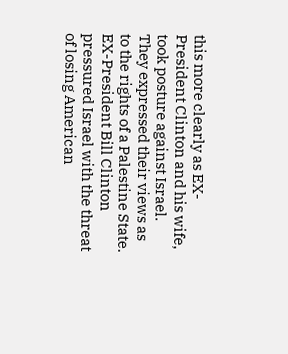this more clearly as EX-President Clinton and his wife, took posture against Israel. They expressed their views as to the rights of a Palestine State. EX-President Bill Clinton pressured Israel with the threat of losing American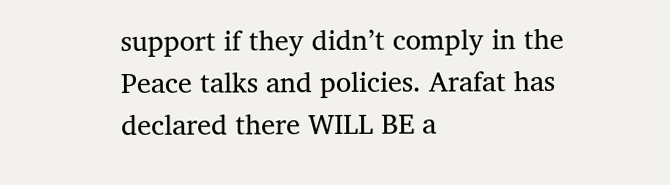support if they didn’t comply in the Peace talks and policies. Arafat has declared there WILL BE a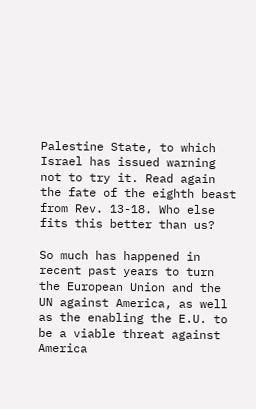Palestine State, to which Israel has issued warning not to try it. Read again the fate of the eighth beast from Rev. 13-18. Who else fits this better than us?

So much has happened in recent past years to turn the European Union and the UN against America, as well as the enabling the E.U. to be a viable threat against America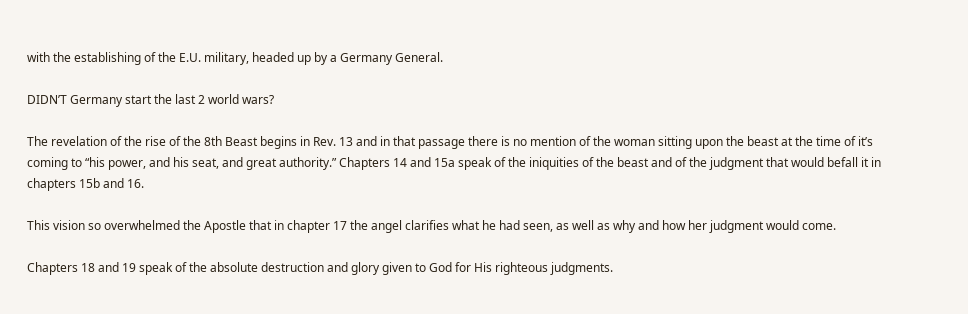with the establishing of the E.U. military, headed up by a Germany General.

DIDN’T Germany start the last 2 world wars?

The revelation of the rise of the 8th Beast begins in Rev. 13 and in that passage there is no mention of the woman sitting upon the beast at the time of it’s coming to “his power, and his seat, and great authority.” Chapters 14 and 15a speak of the iniquities of the beast and of the judgment that would befall it in chapters 15b and 16.

This vision so overwhelmed the Apostle that in chapter 17 the angel clarifies what he had seen, as well as why and how her judgment would come.

Chapters 18 and 19 speak of the absolute destruction and glory given to God for His righteous judgments.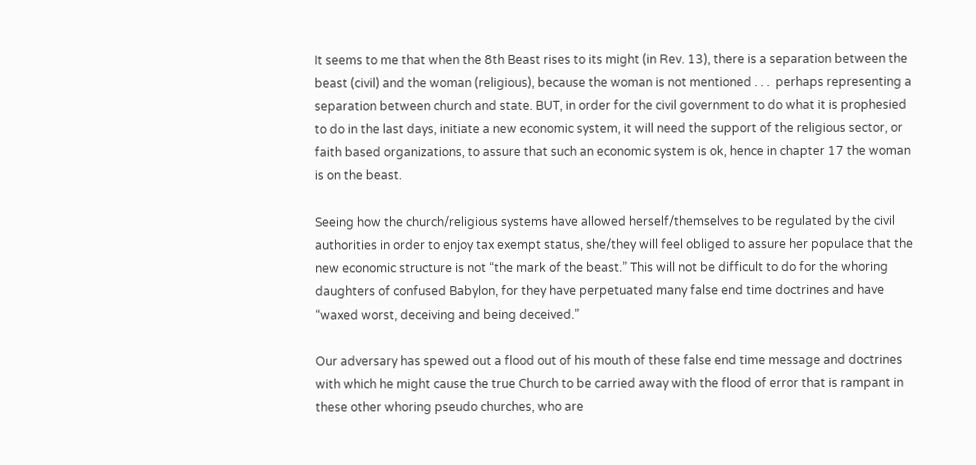It seems to me that when the 8th Beast rises to its might (in Rev. 13), there is a separation between the beast (civil) and the woman (religious), because the woman is not mentioned . . .  perhaps representing a separation between church and state. BUT, in order for the civil government to do what it is prophesied to do in the last days, initiate a new economic system, it will need the support of the religious sector, or faith based organizations, to assure that such an economic system is ok, hence in chapter 17 the woman is on the beast.

Seeing how the church/religious systems have allowed herself/themselves to be regulated by the civil authorities in order to enjoy tax exempt status, she/they will feel obliged to assure her populace that the new economic structure is not “the mark of the beast.” This will not be difficult to do for the whoring daughters of confused Babylon, for they have perpetuated many false end time doctrines and have “waxed worst, deceiving and being deceived.”

Our adversary has spewed out a flood out of his mouth of these false end time message and doctrines with which he might cause the true Church to be carried away with the flood of error that is rampant in these other whoring pseudo churches, who are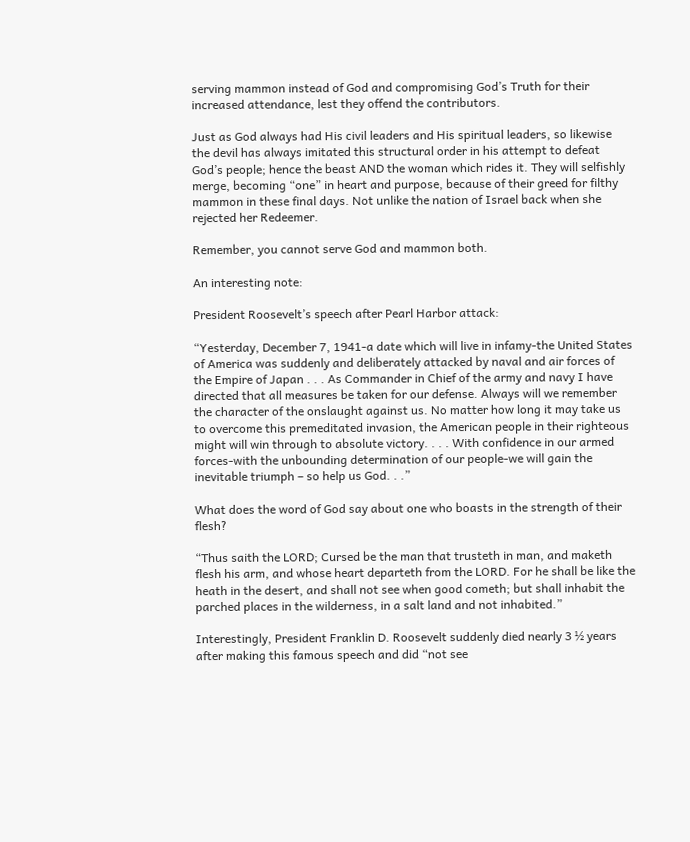serving mammon instead of God and compromising God’s Truth for their increased attendance, lest they offend the contributors.

Just as God always had His civil leaders and His spiritual leaders, so likewise the devil has always imitated this structural order in his attempt to defeat God’s people; hence the beast AND the woman which rides it. They will selfishly merge, becoming “one” in heart and purpose, because of their greed for filthy mammon in these final days. Not unlike the nation of Israel back when she rejected her Redeemer.

Remember, you cannot serve God and mammon both.

An interesting note:

President Roosevelt’s speech after Pearl Harbor attack:

“Yesterday, December 7, 1941-a date which will live in infamy-the United States of America was suddenly and deliberately attacked by naval and air forces of the Empire of Japan . . . As Commander in Chief of the army and navy I have directed that all measures be taken for our defense. Always will we remember the character of the onslaught against us. No matter how long it may take us to overcome this premeditated invasion, the American people in their righteous might will win through to absolute victory. . . . With confidence in our armed forces-with the unbounding determination of our people-we will gain the inevitable triumph – so help us God. . .”

What does the word of God say about one who boasts in the strength of their flesh?

“Thus saith the LORD; Cursed be the man that trusteth in man, and maketh flesh his arm, and whose heart departeth from the LORD. For he shall be like the heath in the desert, and shall not see when good cometh; but shall inhabit the parched places in the wilderness, in a salt land and not inhabited.”

Interestingly, President Franklin D. Roosevelt suddenly died nearly 3 ½ years after making this famous speech and did “not see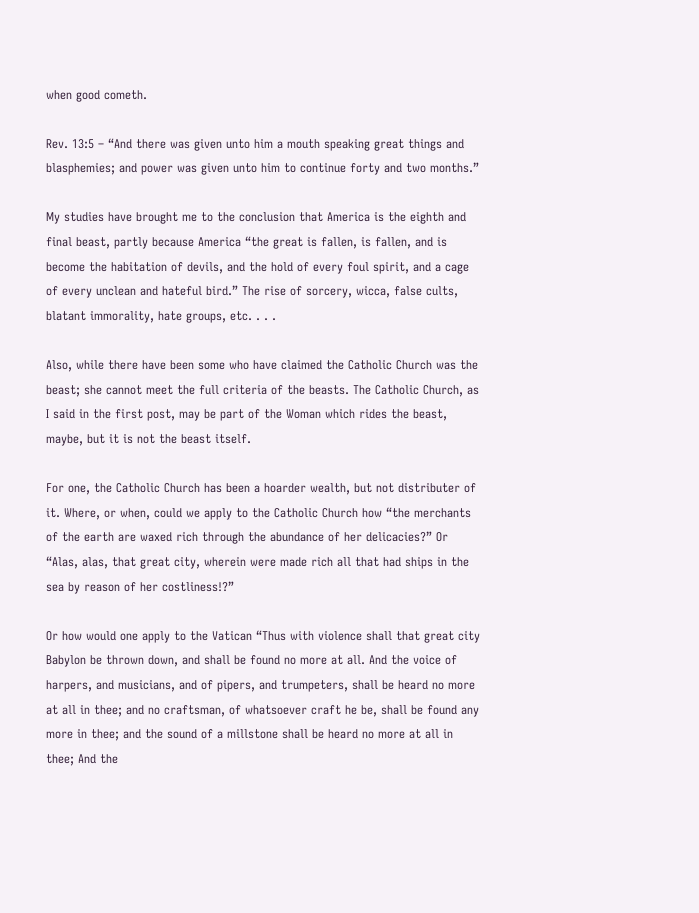when good cometh.

Rev. 13:5 – “And there was given unto him a mouth speaking great things and blasphemies; and power was given unto him to continue forty and two months.”

My studies have brought me to the conclusion that America is the eighth and final beast, partly because America “the great is fallen, is fallen, and is become the habitation of devils, and the hold of every foul spirit, and a cage of every unclean and hateful bird.” The rise of sorcery, wicca, false cults, blatant immorality, hate groups, etc. . . .

Also, while there have been some who have claimed the Catholic Church was the beast; she cannot meet the full criteria of the beasts. The Catholic Church, as I said in the first post, may be part of the Woman which rides the beast, maybe, but it is not the beast itself.

For one, the Catholic Church has been a hoarder wealth, but not distributer of it. Where, or when, could we apply to the Catholic Church how “the merchants of the earth are waxed rich through the abundance of her delicacies?” Or “Alas, alas, that great city, wherein were made rich all that had ships in the sea by reason of her costliness!?”

Or how would one apply to the Vatican “Thus with violence shall that great city Babylon be thrown down, and shall be found no more at all. And the voice of harpers, and musicians, and of pipers, and trumpeters, shall be heard no more at all in thee; and no craftsman, of whatsoever craft he be, shall be found any more in thee; and the sound of a millstone shall be heard no more at all in thee; And the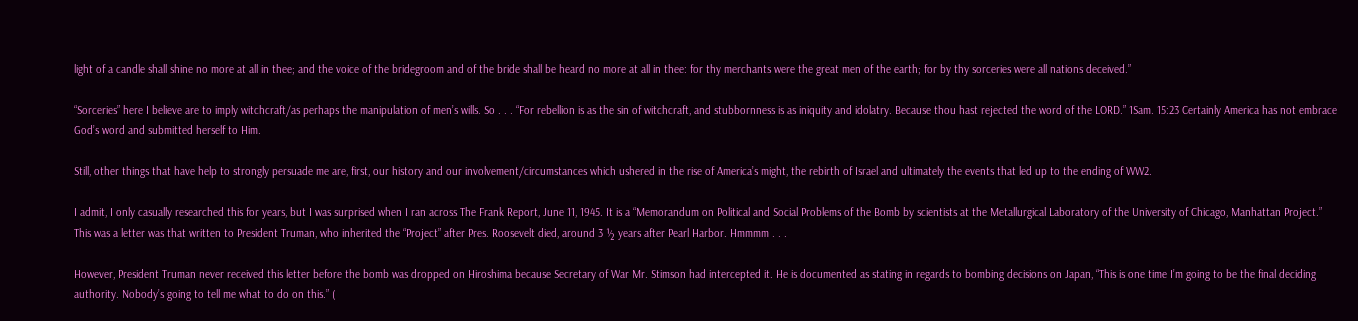light of a candle shall shine no more at all in thee; and the voice of the bridegroom and of the bride shall be heard no more at all in thee: for thy merchants were the great men of the earth; for by thy sorceries were all nations deceived.”

“Sorceries” here I believe are to imply witchcraft/as perhaps the manipulation of men’s wills. So . . . “For rebellion is as the sin of witchcraft, and stubbornness is as iniquity and idolatry. Because thou hast rejected the word of the LORD.” 1Sam. 15:23 Certainly America has not embrace God’s word and submitted herself to Him.

Still, other things that have help to strongly persuade me are, first, our history and our involvement/circumstances which ushered in the rise of America’s might, the rebirth of Israel and ultimately the events that led up to the ending of WW2.

I admit, I only casually researched this for years, but I was surprised when I ran across The Frank Report, June 11, 1945. It is a “Memorandum on Political and Social Problems of the Bomb by scientists at the Metallurgical Laboratory of the University of Chicago, Manhattan Project.”  This was a letter was that written to President Truman, who inherited the “Project” after Pres. Roosevelt died, around 3 ½ years after Pearl Harbor. Hmmmm . . .

However, President Truman never received this letter before the bomb was dropped on Hiroshima because Secretary of War Mr. Stimson had intercepted it. He is documented as stating in regards to bombing decisions on Japan, “This is one time I’m going to be the final deciding authority. Nobody’s going to tell me what to do on this.” (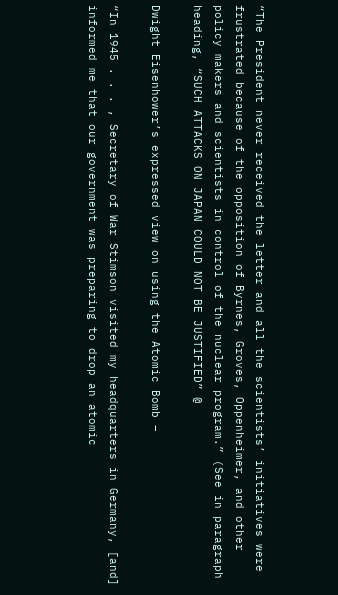“The President never received the letter and all the scientists’ initiatives were frustrated because of the opposition of Byrnes, Groves, Oppenheimer, and other policy makers and scientists in control of the nuclear program.” (See in paragraph heading, “SUCH ATTACKS ON JAPAN COULD NOT BE JUSTIFIED” @

Dwight Eisenhower’s expressed view on using the Atomic Bomb –

“In 1945 . . . , Secretary of War Stimson visited my headquarters in Germany, [and] informed me that our government was preparing to drop an atomic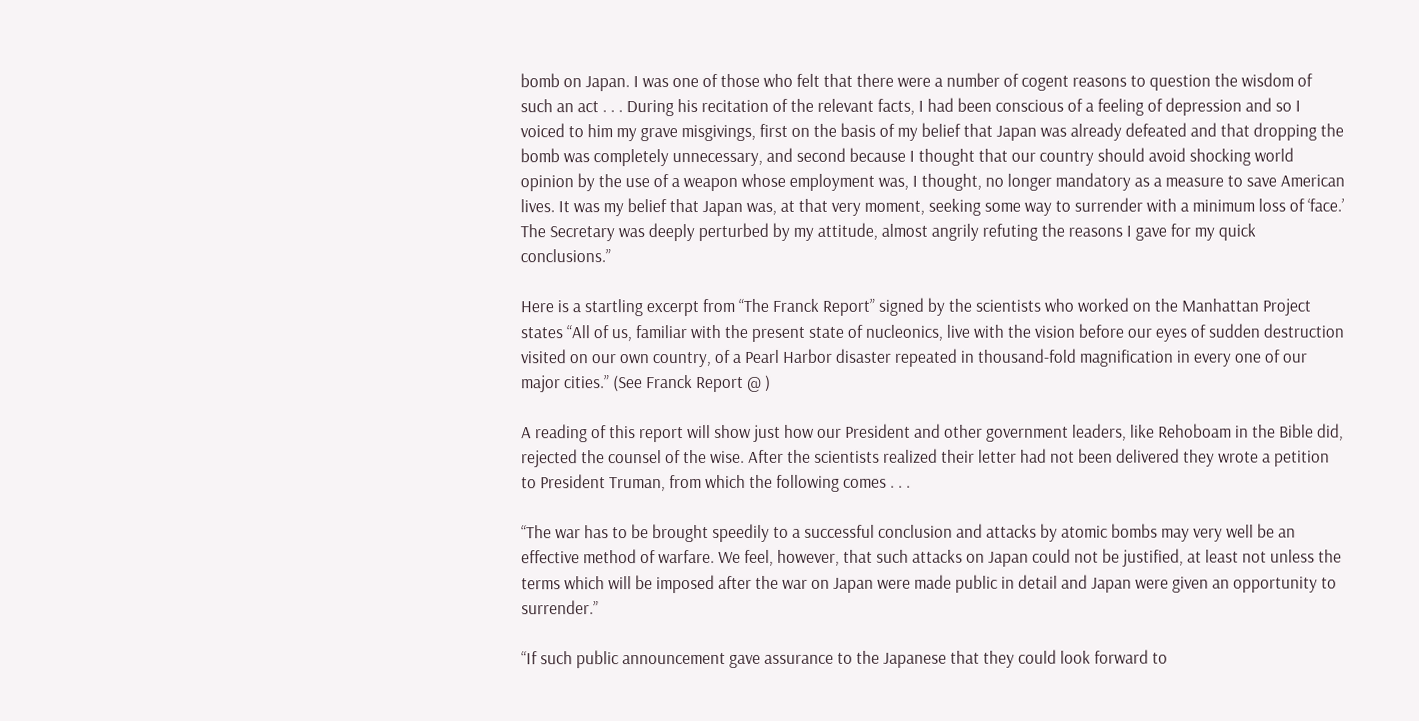bomb on Japan. I was one of those who felt that there were a number of cogent reasons to question the wisdom of such an act . . . During his recitation of the relevant facts, I had been conscious of a feeling of depression and so I voiced to him my grave misgivings, first on the basis of my belief that Japan was already defeated and that dropping the bomb was completely unnecessary, and second because I thought that our country should avoid shocking world opinion by the use of a weapon whose employment was, I thought, no longer mandatory as a measure to save American lives. It was my belief that Japan was, at that very moment, seeking some way to surrender with a minimum loss of ‘face.’ The Secretary was deeply perturbed by my attitude, almost angrily refuting the reasons I gave for my quick conclusions.”

Here is a startling excerpt from “The Franck Report” signed by the scientists who worked on the Manhattan Project states “All of us, familiar with the present state of nucleonics, live with the vision before our eyes of sudden destruction visited on our own country, of a Pearl Harbor disaster repeated in thousand-fold magnification in every one of our major cities.” (See Franck Report @ )

A reading of this report will show just how our President and other government leaders, like Rehoboam in the Bible did, rejected the counsel of the wise. After the scientists realized their letter had not been delivered they wrote a petition to President Truman, from which the following comes . . .

“The war has to be brought speedily to a successful conclusion and attacks by atomic bombs may very well be an effective method of warfare. We feel, however, that such attacks on Japan could not be justified, at least not unless the terms which will be imposed after the war on Japan were made public in detail and Japan were given an opportunity to surrender.”

“If such public announcement gave assurance to the Japanese that they could look forward to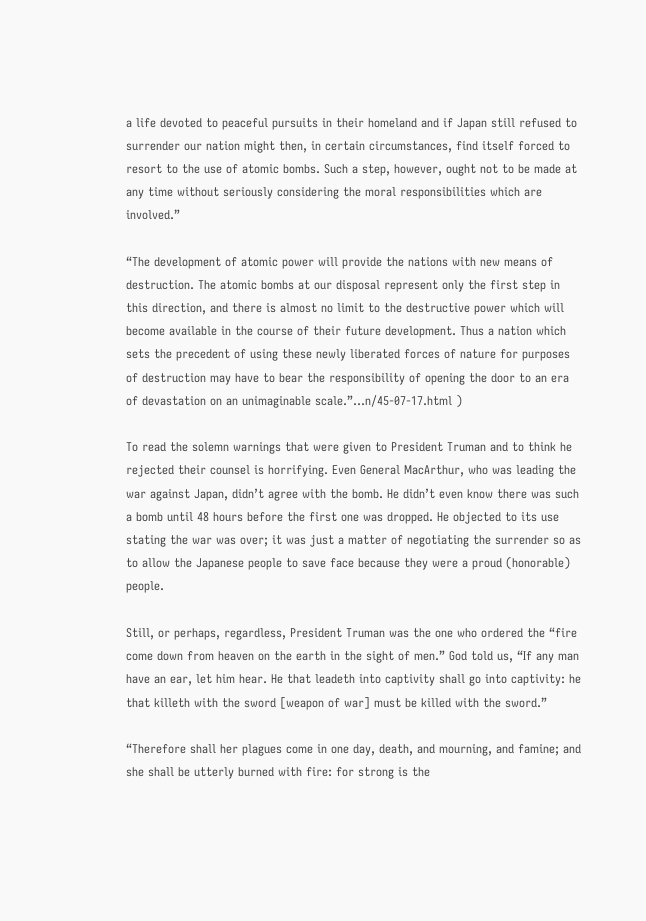a life devoted to peaceful pursuits in their homeland and if Japan still refused to surrender our nation might then, in certain circumstances, find itself forced to resort to the use of atomic bombs. Such a step, however, ought not to be made at any time without seriously considering the moral responsibilities which are involved.”

“The development of atomic power will provide the nations with new means of destruction. The atomic bombs at our disposal represent only the first step in this direction, and there is almost no limit to the destructive power which will become available in the course of their future development. Thus a nation which sets the precedent of using these newly liberated forces of nature for purposes of destruction may have to bear the responsibility of opening the door to an era of devastation on an unimaginable scale.”…n/45-07-17.html )

To read the solemn warnings that were given to President Truman and to think he rejected their counsel is horrifying. Even General MacArthur, who was leading the war against Japan, didn’t agree with the bomb. He didn’t even know there was such a bomb until 48 hours before the first one was dropped. He objected to its use stating the war was over; it was just a matter of negotiating the surrender so as to allow the Japanese people to save face because they were a proud (honorable) people.

Still, or perhaps, regardless, President Truman was the one who ordered the “fire come down from heaven on the earth in the sight of men.” God told us, “If any man have an ear, let him hear. He that leadeth into captivity shall go into captivity: he that killeth with the sword [weapon of war] must be killed with the sword.”

“Therefore shall her plagues come in one day, death, and mourning, and famine; and she shall be utterly burned with fire: for strong is the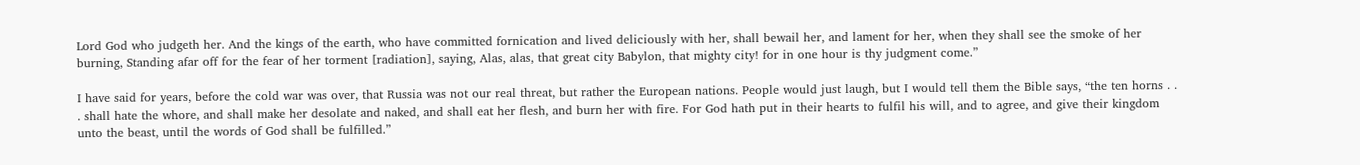Lord God who judgeth her. And the kings of the earth, who have committed fornication and lived deliciously with her, shall bewail her, and lament for her, when they shall see the smoke of her burning, Standing afar off for the fear of her torment [radiation], saying, Alas, alas, that great city Babylon, that mighty city! for in one hour is thy judgment come.”

I have said for years, before the cold war was over, that Russia was not our real threat, but rather the European nations. People would just laugh, but I would tell them the Bible says, “the ten horns . . . shall hate the whore, and shall make her desolate and naked, and shall eat her flesh, and burn her with fire. For God hath put in their hearts to fulfil his will, and to agree, and give their kingdom unto the beast, until the words of God shall be fulfilled.”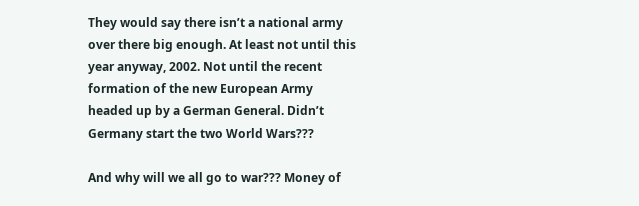They would say there isn’t a national army over there big enough. At least not until this year anyway, 2002. Not until the recent formation of the new European Army headed up by a German General. Didn’t Germany start the two World Wars???

And why will we all go to war??? Money of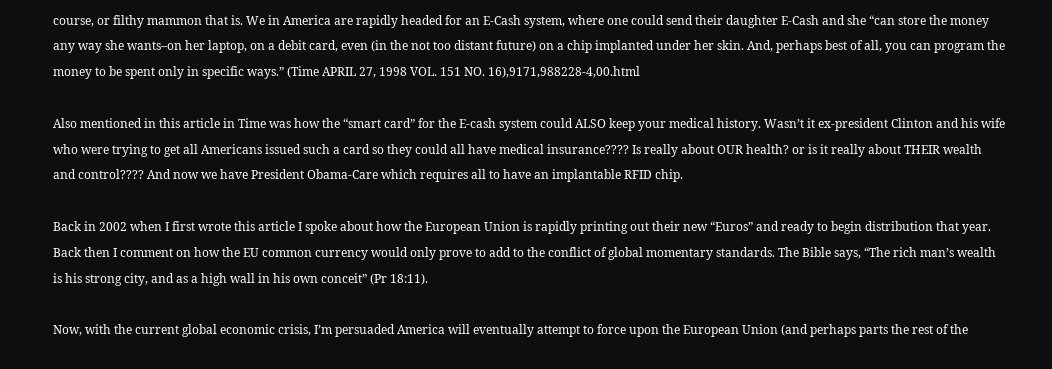course, or filthy mammon that is. We in America are rapidly headed for an E-Cash system, where one could send their daughter E-Cash and she “can store the money any way she wants–on her laptop, on a debit card, even (in the not too distant future) on a chip implanted under her skin. And, perhaps best of all, you can program the money to be spent only in specific ways.” (Time APRIL 27, 1998 VOL. 151 NO. 16),9171,988228-4,00.html

Also mentioned in this article in Time was how the “smart card” for the E-cash system could ALSO keep your medical history. Wasn’t it ex-president Clinton and his wife who were trying to get all Americans issued such a card so they could all have medical insurance???? Is really about OUR health? or is it really about THEIR wealth and control???? And now we have President Obama-Care which requires all to have an implantable RFID chip.

Back in 2002 when I first wrote this article I spoke about how the European Union is rapidly printing out their new “Euros” and ready to begin distribution that year. Back then I comment on how the EU common currency would only prove to add to the conflict of global momentary standards. The Bible says, “The rich man’s wealth is his strong city, and as a high wall in his own conceit” (Pr 18:11).

Now, with the current global economic crisis, I’m persuaded America will eventually attempt to force upon the European Union (and perhaps parts the rest of the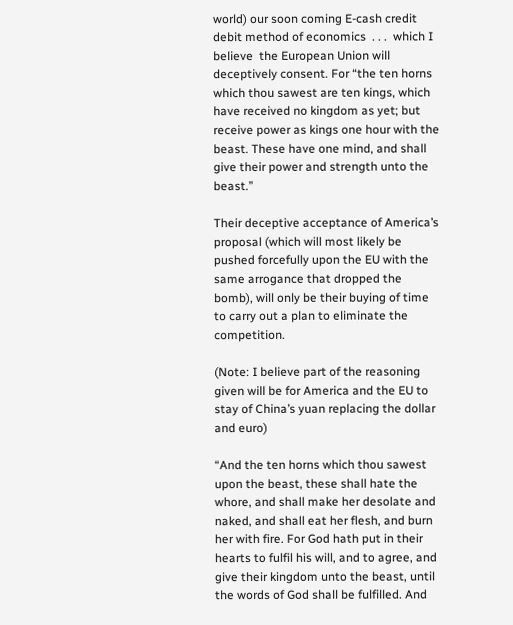world) our soon coming E-cash credit debit method of economics  . . .  which I believe  the European Union will deceptively consent. For “the ten horns which thou sawest are ten kings, which have received no kingdom as yet; but receive power as kings one hour with the beast. These have one mind, and shall give their power and strength unto the beast.”

Their deceptive acceptance of America’s proposal (which will most likely be pushed forcefully upon the EU with the same arrogance that dropped the bomb), will only be their buying of time to carry out a plan to eliminate the competition.

(Note: I believe part of the reasoning given will be for America and the EU to stay of China’s yuan replacing the dollar and euro)

“And the ten horns which thou sawest upon the beast, these shall hate the whore, and shall make her desolate and naked, and shall eat her flesh, and burn her with fire. For God hath put in their hearts to fulfil his will, and to agree, and give their kingdom unto the beast, until the words of God shall be fulfilled. And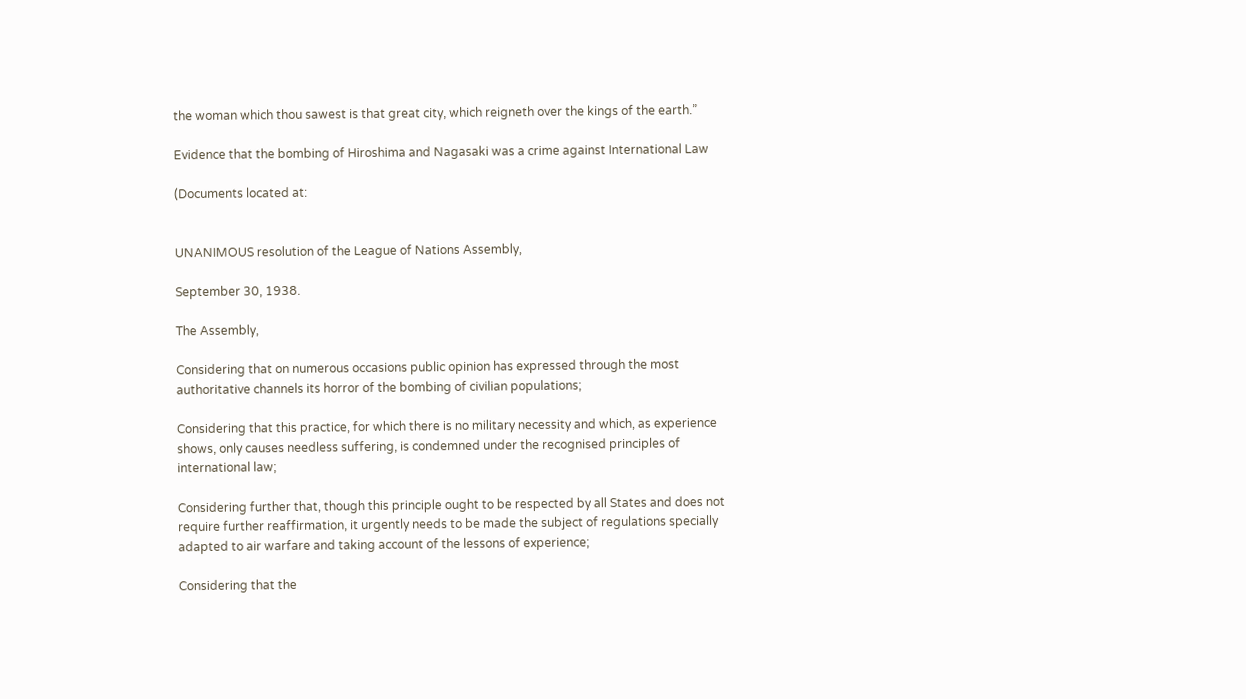the woman which thou sawest is that great city, which reigneth over the kings of the earth.”

Evidence that the bombing of Hiroshima and Nagasaki was a crime against International Law

(Documents located at:


UNANIMOUS resolution of the League of Nations Assembly,

September 30, 1938.

The Assembly,

Considering that on numerous occasions public opinion has expressed through the most authoritative channels its horror of the bombing of civilian populations;

Considering that this practice, for which there is no military necessity and which, as experience shows, only causes needless suffering, is condemned under the recognised principles of international law;

Considering further that, though this principle ought to be respected by all States and does not require further reaffirmation, it urgently needs to be made the subject of regulations specially adapted to air warfare and taking account of the lessons of experience;

Considering that the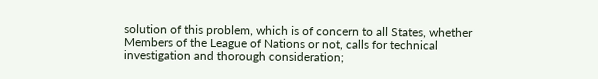solution of this problem, which is of concern to all States, whether Members of the League of Nations or not, calls for technical investigation and thorough consideration;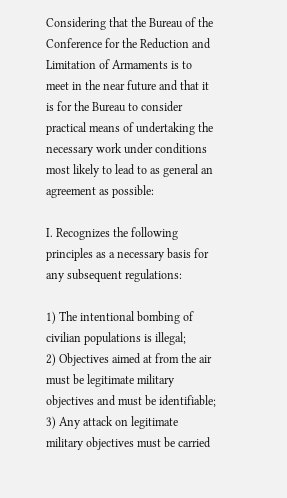Considering that the Bureau of the Conference for the Reduction and Limitation of Armaments is to meet in the near future and that it is for the Bureau to consider practical means of undertaking the necessary work under conditions most likely to lead to as general an agreement as possible:

I. Recognizes the following principles as a necessary basis for any subsequent regulations:

1) The intentional bombing of civilian populations is illegal;
2) Objectives aimed at from the air must be legitimate military objectives and must be identifiable;
3) Any attack on legitimate military objectives must be carried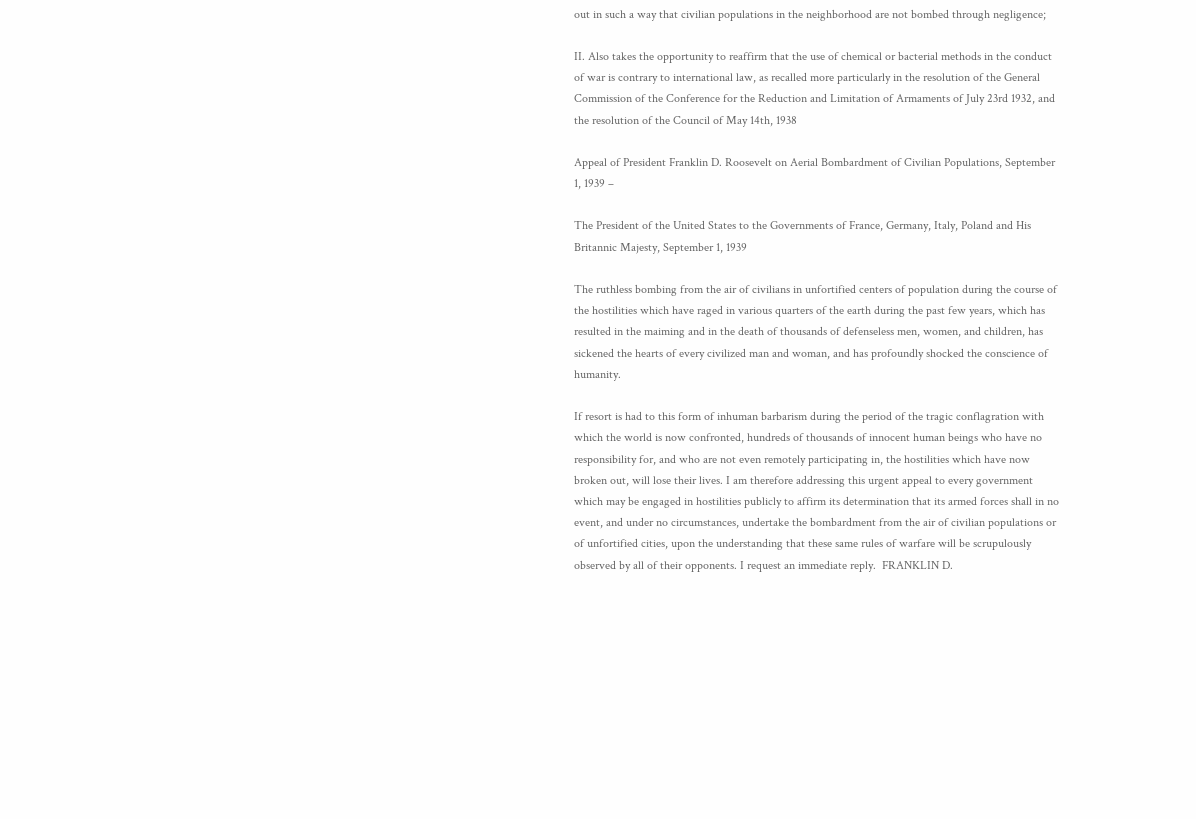out in such a way that civilian populations in the neighborhood are not bombed through negligence;

II. Also takes the opportunity to reaffirm that the use of chemical or bacterial methods in the conduct of war is contrary to international law, as recalled more particularly in the resolution of the General Commission of the Conference for the Reduction and Limitation of Armaments of July 23rd 1932, and the resolution of the Council of May 14th, 1938

Appeal of President Franklin D. Roosevelt on Aerial Bombardment of Civilian Populations, September 1, 1939 –

The President of the United States to the Governments of France, Germany, Italy, Poland and His Britannic Majesty, September 1, 1939

The ruthless bombing from the air of civilians in unfortified centers of population during the course of the hostilities which have raged in various quarters of the earth during the past few years, which has resulted in the maiming and in the death of thousands of defenseless men, women, and children, has sickened the hearts of every civilized man and woman, and has profoundly shocked the conscience of humanity.

If resort is had to this form of inhuman barbarism during the period of the tragic conflagration with which the world is now confronted, hundreds of thousands of innocent human beings who have no responsibility for, and who are not even remotely participating in, the hostilities which have now broken out, will lose their lives. I am therefore addressing this urgent appeal to every government which may be engaged in hostilities publicly to affirm its determination that its armed forces shall in no event, and under no circumstances, undertake the bombardment from the air of civilian populations or of unfortified cities, upon the understanding that these same rules of warfare will be scrupulously observed by all of their opponents. I request an immediate reply.  FRANKLIN D.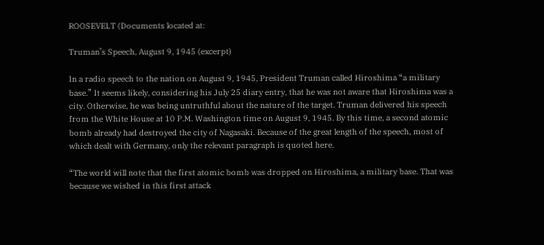ROOSEVELT (Documents located at:

Truman’s Speech, August 9, 1945 (excerpt)

In a radio speech to the nation on August 9, 1945, President Truman called Hiroshima “a military base.” It seems likely, considering his July 25 diary entry, that he was not aware that Hiroshima was a city. Otherwise, he was being untruthful about the nature of the target. Truman delivered his speech from the White House at 10 P.M. Washington time on August 9, 1945. By this time, a second atomic bomb already had destroyed the city of Nagasaki. Because of the great length of the speech, most of which dealt with Germany, only the relevant paragraph is quoted here.

“The world will note that the first atomic bomb was dropped on Hiroshima, a military base. That was because we wished in this first attack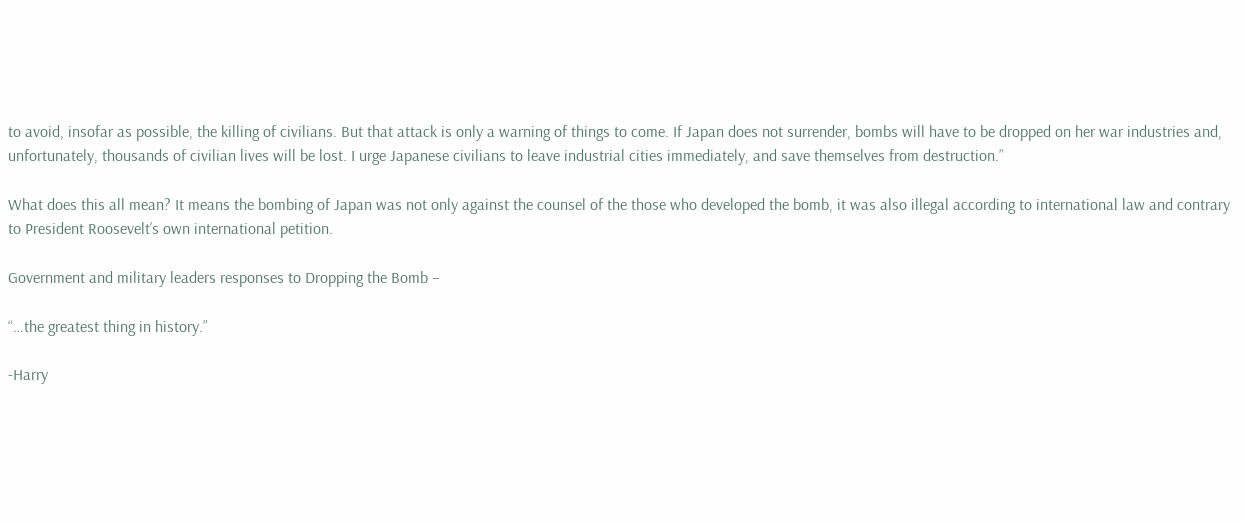to avoid, insofar as possible, the killing of civilians. But that attack is only a warning of things to come. If Japan does not surrender, bombs will have to be dropped on her war industries and, unfortunately, thousands of civilian lives will be lost. I urge Japanese civilians to leave industrial cities immediately, and save themselves from destruction.”

What does this all mean? It means the bombing of Japan was not only against the counsel of the those who developed the bomb, it was also illegal according to international law and contrary to President Roosevelt’s own international petition.

Government and military leaders responses to Dropping the Bomb –

“…the greatest thing in history.”

-Harry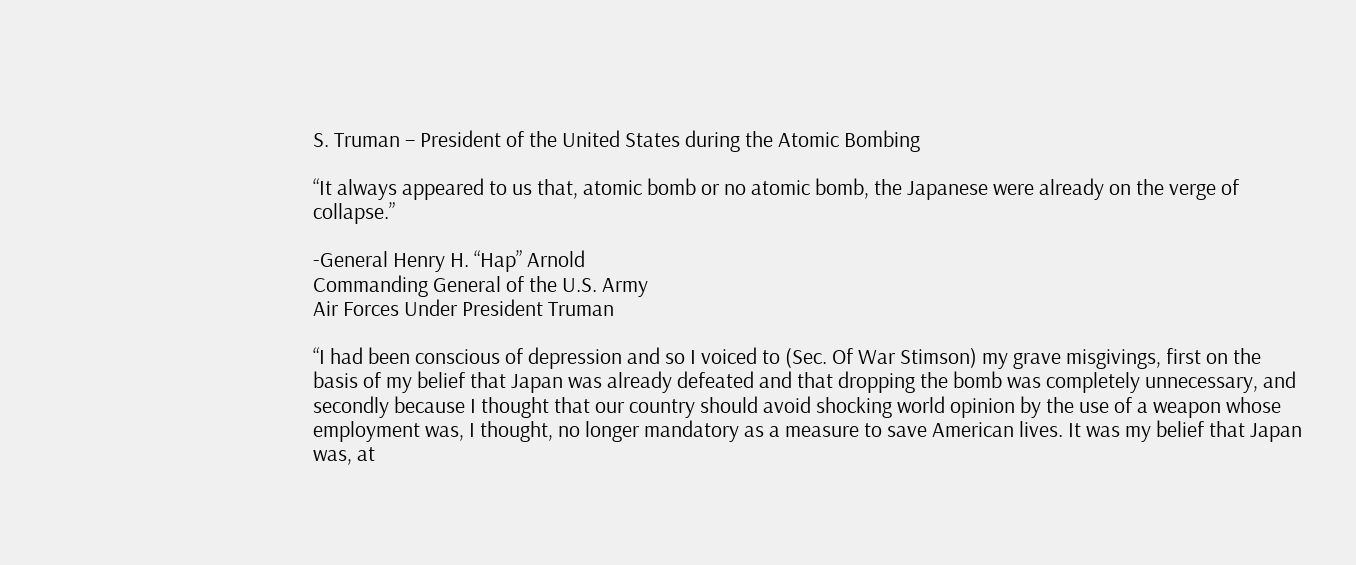S. Truman – President of the United States during the Atomic Bombing

“It always appeared to us that, atomic bomb or no atomic bomb, the Japanese were already on the verge of collapse.”

-General Henry H. “Hap” Arnold
Commanding General of the U.S. Army
Air Forces Under President Truman

“I had been conscious of depression and so I voiced to (Sec. Of War Stimson) my grave misgivings, first on the basis of my belief that Japan was already defeated and that dropping the bomb was completely unnecessary, and secondly because I thought that our country should avoid shocking world opinion by the use of a weapon whose employment was, I thought, no longer mandatory as a measure to save American lives. It was my belief that Japan was, at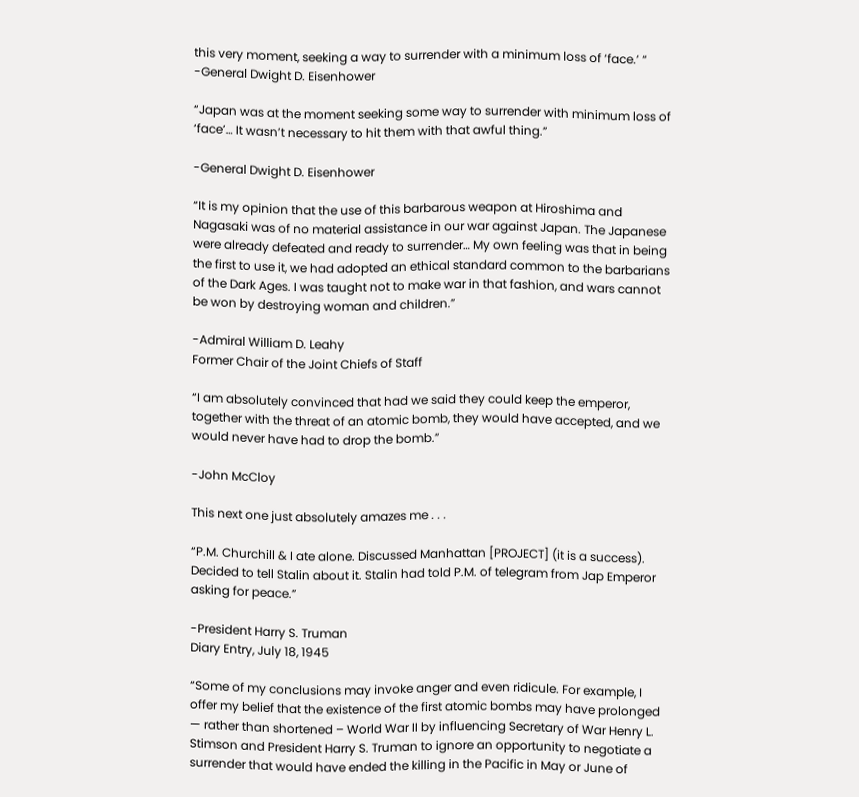this very moment, seeking a way to surrender with a minimum loss of ‘face.’ “
-General Dwight D. Eisenhower

“Japan was at the moment seeking some way to surrender with minimum loss of ‘face’… It wasn’t necessary to hit them with that awful thing.”

-General Dwight D. Eisenhower

“It is my opinion that the use of this barbarous weapon at Hiroshima and Nagasaki was of no material assistance in our war against Japan. The Japanese were already defeated and ready to surrender… My own feeling was that in being the first to use it, we had adopted an ethical standard common to the barbarians of the Dark Ages. I was taught not to make war in that fashion, and wars cannot be won by destroying woman and children.”

-Admiral William D. Leahy
Former Chair of the Joint Chiefs of Staff

“I am absolutely convinced that had we said they could keep the emperor, together with the threat of an atomic bomb, they would have accepted, and we would never have had to drop the bomb.”

-John McCloy

This next one just absolutely amazes me . . .

“P.M. Churchill & I ate alone. Discussed Manhattan [PROJECT] (it is a success). Decided to tell Stalin about it. Stalin had told P.M. of telegram from Jap Emperor asking for peace.”

-President Harry S. Truman
Diary Entry, July 18, 1945

“Some of my conclusions may invoke anger and even ridicule. For example, I offer my belief that the existence of the first atomic bombs may have prolonged — rather than shortened – World War II by influencing Secretary of War Henry L. Stimson and President Harry S. Truman to ignore an opportunity to negotiate a surrender that would have ended the killing in the Pacific in May or June of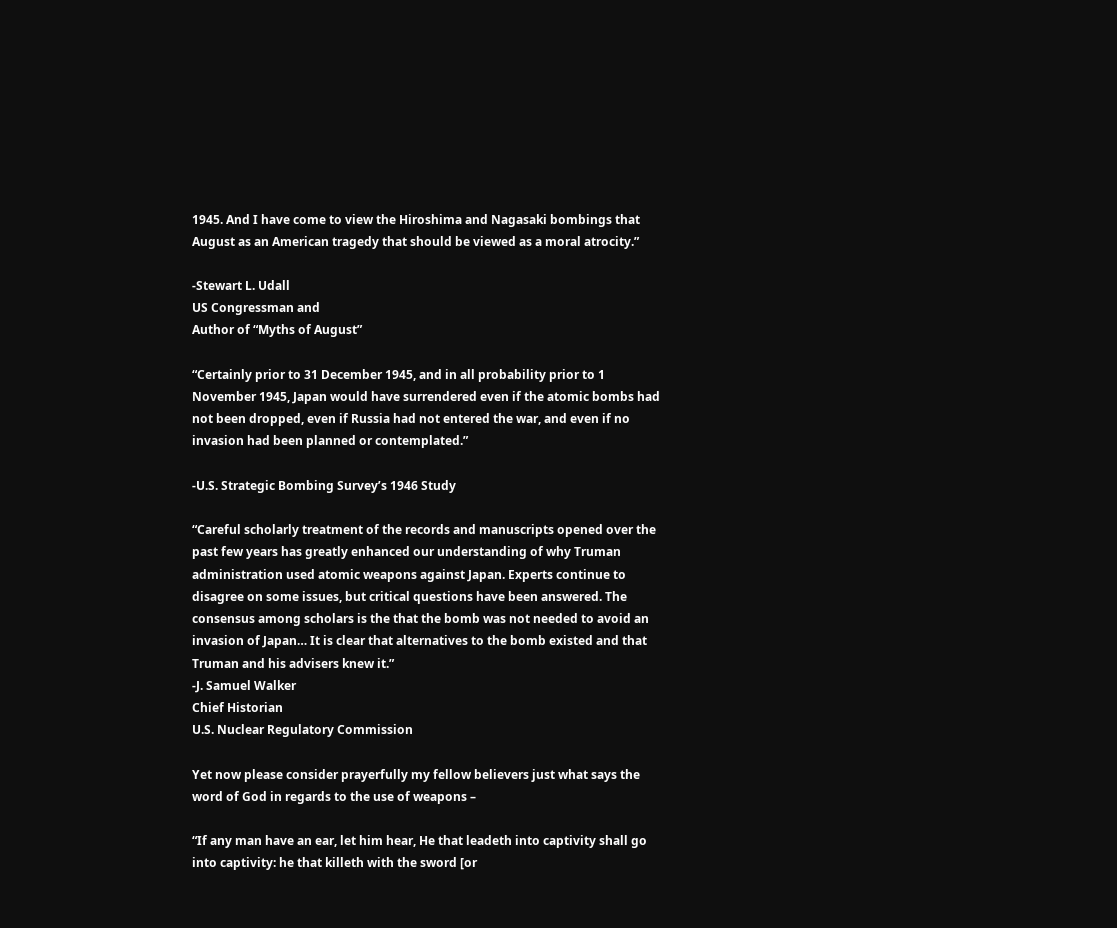1945. And I have come to view the Hiroshima and Nagasaki bombings that August as an American tragedy that should be viewed as a moral atrocity.”

-Stewart L. Udall
US Congressman and
Author of “Myths of August”

“Certainly prior to 31 December 1945, and in all probability prior to 1 November 1945, Japan would have surrendered even if the atomic bombs had not been dropped, even if Russia had not entered the war, and even if no invasion had been planned or contemplated.”

-U.S. Strategic Bombing Survey’s 1946 Study

“Careful scholarly treatment of the records and manuscripts opened over the past few years has greatly enhanced our understanding of why Truman administration used atomic weapons against Japan. Experts continue to disagree on some issues, but critical questions have been answered. The consensus among scholars is the that the bomb was not needed to avoid an invasion of Japan… It is clear that alternatives to the bomb existed and that Truman and his advisers knew it.”
-J. Samuel Walker
Chief Historian
U.S. Nuclear Regulatory Commission

Yet now please consider prayerfully my fellow believers just what says the word of God in regards to the use of weapons –

“If any man have an ear, let him hear, He that leadeth into captivity shall go into captivity: he that killeth with the sword [or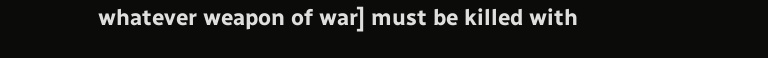whatever weapon of war] must be killed with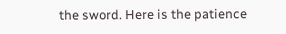the sword. Here is the patience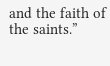and the faith of the saints.”